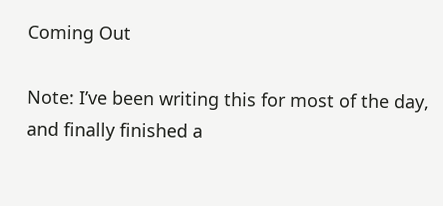Coming Out

Note: I’ve been writing this for most of the day, and finally finished a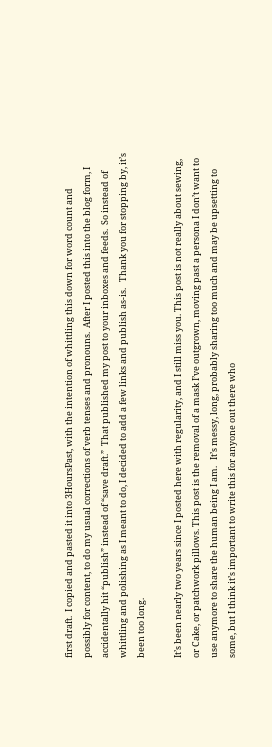first draft.  I copied and pasted it into 3HoursPast, with the intention of whittling this down for word count and possibly for content, to do my usual corrections of verb tenses and pronouns.  After I posted this into the blog form, I accidentally hit “publish” instead of “save draft.”  That published my post to your inboxes and feeds.  So instead of whittling and polishing as I meant to do, I decided to add a few links and publish as-is.   Thank you for stopping by, it’s been too long.

It’s been nearly two years since I posted here with regularity, and I still miss you. This post is not really about sewing, or Cake, or patchwork pillows. This post is the removal of a mask I’ve outgrown, moving past a persona I don’t want to use anymore to share the human being I am.   It’s messy, long, probably sharing too much and may be upsetting to some, but I think it’s important to write this for anyone out there who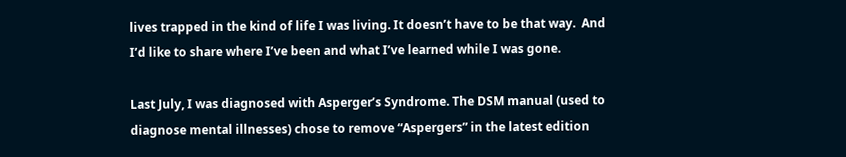lives trapped in the kind of life I was living. It doesn’t have to be that way.  And I’d like to share where I’ve been and what I’ve learned while I was gone.

Last July, I was diagnosed with Asperger’s Syndrome. The DSM manual (used to diagnose mental illnesses) chose to remove “Aspergers” in the latest edition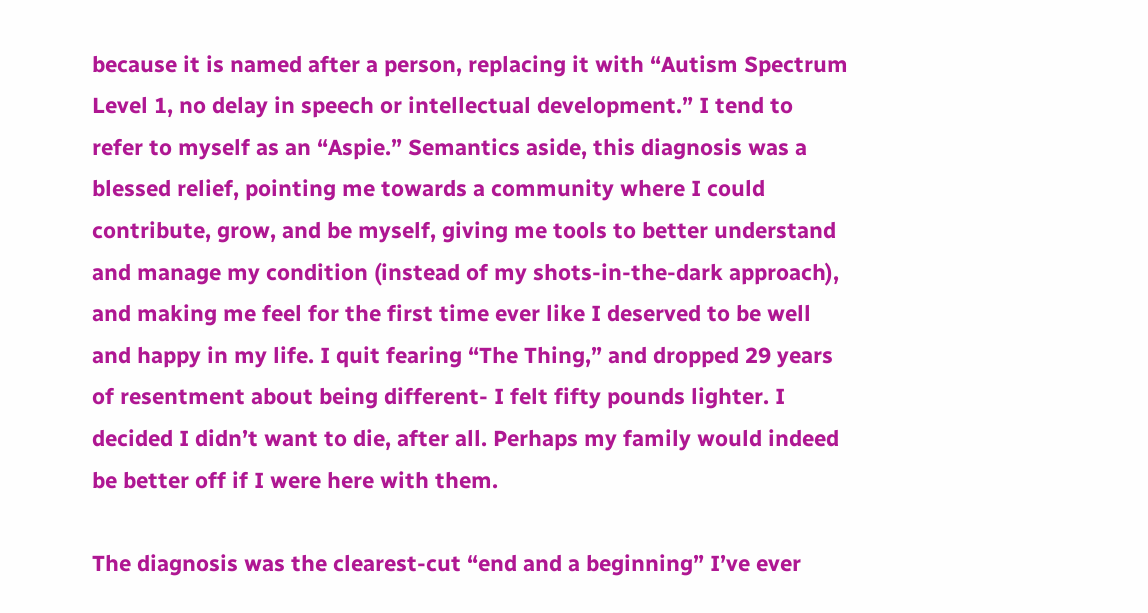because it is named after a person, replacing it with “Autism Spectrum Level 1, no delay in speech or intellectual development.” I tend to refer to myself as an “Aspie.” Semantics aside, this diagnosis was a blessed relief, pointing me towards a community where I could contribute, grow, and be myself, giving me tools to better understand and manage my condition (instead of my shots-in-the-dark approach), and making me feel for the first time ever like I deserved to be well and happy in my life. I quit fearing “The Thing,” and dropped 29 years of resentment about being different- I felt fifty pounds lighter. I decided I didn’t want to die, after all. Perhaps my family would indeed be better off if I were here with them.

The diagnosis was the clearest-cut “end and a beginning” I’ve ever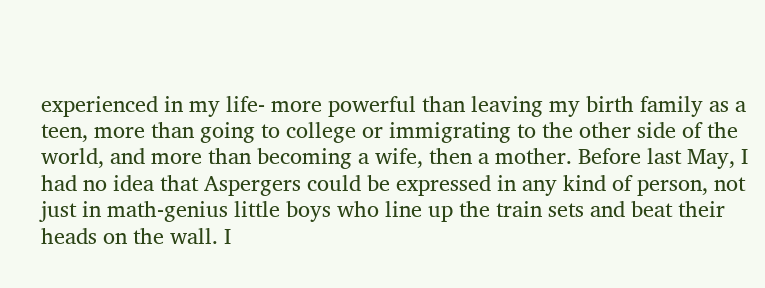experienced in my life- more powerful than leaving my birth family as a teen, more than going to college or immigrating to the other side of the world, and more than becoming a wife, then a mother. Before last May, I had no idea that Aspergers could be expressed in any kind of person, not just in math-genius little boys who line up the train sets and beat their heads on the wall. I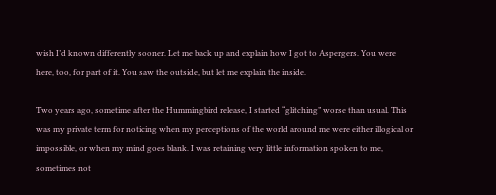wish I’d known differently sooner. Let me back up and explain how I got to Aspergers. You were here, too, for part of it. You saw the outside, but let me explain the inside.

Two years ago, sometime after the Hummingbird release, I started “glitching” worse than usual. This was my private term for noticing when my perceptions of the world around me were either illogical or impossible, or when my mind goes blank. I was retaining very little information spoken to me, sometimes not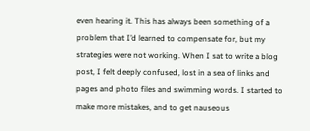even hearing it. This has always been something of a problem that I’d learned to compensate for, but my strategies were not working. When I sat to write a blog post, I felt deeply confused, lost in a sea of links and pages and photo files and swimming words. I started to make more mistakes, and to get nauseous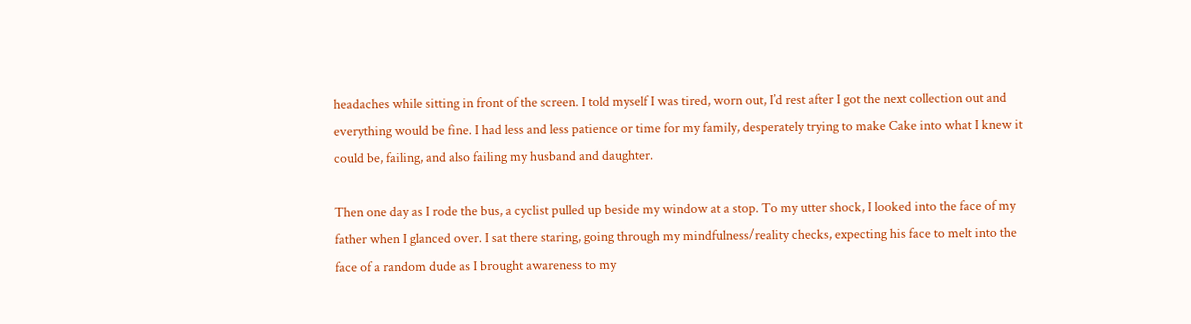headaches while sitting in front of the screen. I told myself I was tired, worn out, I’d rest after I got the next collection out and everything would be fine. I had less and less patience or time for my family, desperately trying to make Cake into what I knew it could be, failing, and also failing my husband and daughter.

Then one day as I rode the bus, a cyclist pulled up beside my window at a stop. To my utter shock, I looked into the face of my father when I glanced over. I sat there staring, going through my mindfulness/reality checks, expecting his face to melt into the face of a random dude as I brought awareness to my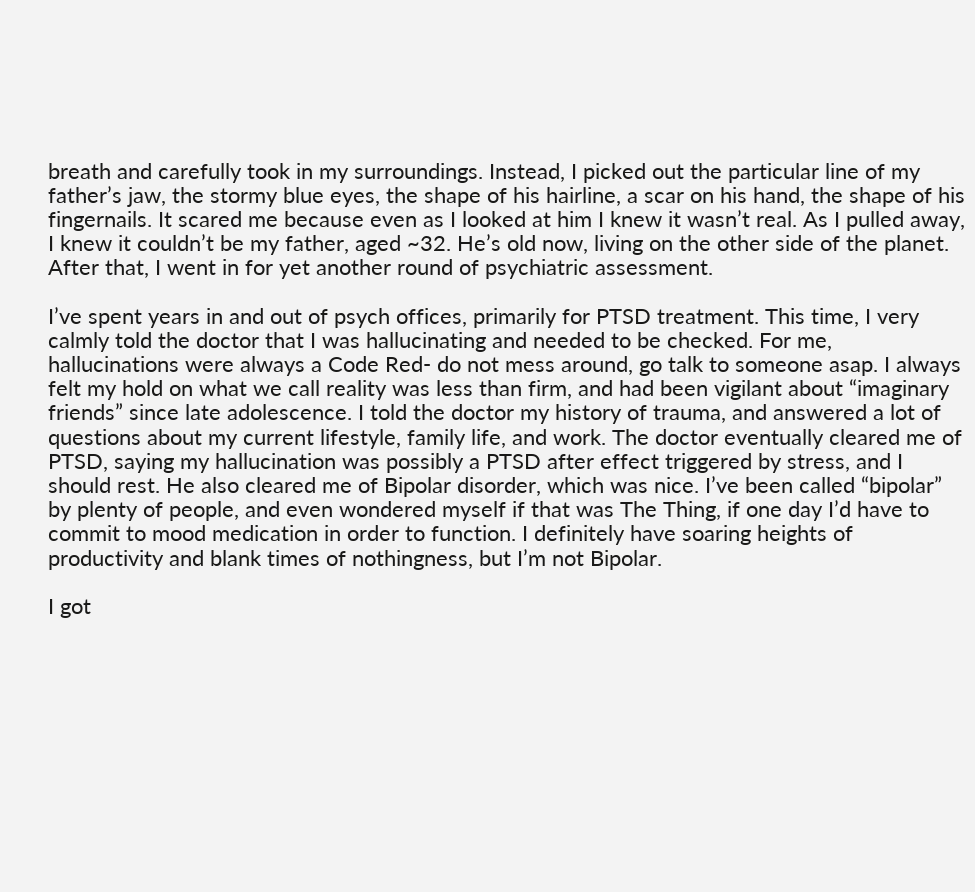breath and carefully took in my surroundings. Instead, I picked out the particular line of my father’s jaw, the stormy blue eyes, the shape of his hairline, a scar on his hand, the shape of his fingernails. It scared me because even as I looked at him I knew it wasn’t real. As I pulled away, I knew it couldn’t be my father, aged ~32. He’s old now, living on the other side of the planet. After that, I went in for yet another round of psychiatric assessment.

I’ve spent years in and out of psych offices, primarily for PTSD treatment. This time, I very calmly told the doctor that I was hallucinating and needed to be checked. For me, hallucinations were always a Code Red- do not mess around, go talk to someone asap. I always felt my hold on what we call reality was less than firm, and had been vigilant about “imaginary friends” since late adolescence. I told the doctor my history of trauma, and answered a lot of questions about my current lifestyle, family life, and work. The doctor eventually cleared me of PTSD, saying my hallucination was possibly a PTSD after effect triggered by stress, and I should rest. He also cleared me of Bipolar disorder, which was nice. I’ve been called “bipolar” by plenty of people, and even wondered myself if that was The Thing, if one day I’d have to commit to mood medication in order to function. I definitely have soaring heights of productivity and blank times of nothingness, but I’m not Bipolar.

I got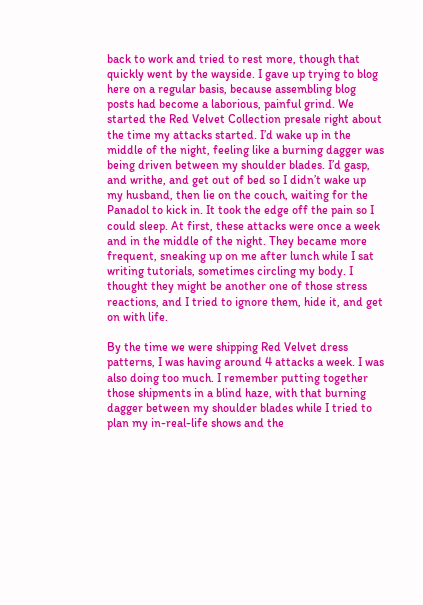back to work and tried to rest more, though that quickly went by the wayside. I gave up trying to blog here on a regular basis, because assembling blog posts had become a laborious, painful grind. We started the Red Velvet Collection presale right about the time my attacks started. I’d wake up in the middle of the night, feeling like a burning dagger was being driven between my shoulder blades. I’d gasp, and writhe, and get out of bed so I didn’t wake up my husband, then lie on the couch, waiting for the Panadol to kick in. It took the edge off the pain so I could sleep. At first, these attacks were once a week and in the middle of the night. They became more frequent, sneaking up on me after lunch while I sat writing tutorials, sometimes circling my body. I thought they might be another one of those stress reactions, and I tried to ignore them, hide it, and get on with life.

By the time we were shipping Red Velvet dress patterns, I was having around 4 attacks a week. I was also doing too much. I remember putting together those shipments in a blind haze, with that burning dagger between my shoulder blades while I tried to plan my in-real-life shows and the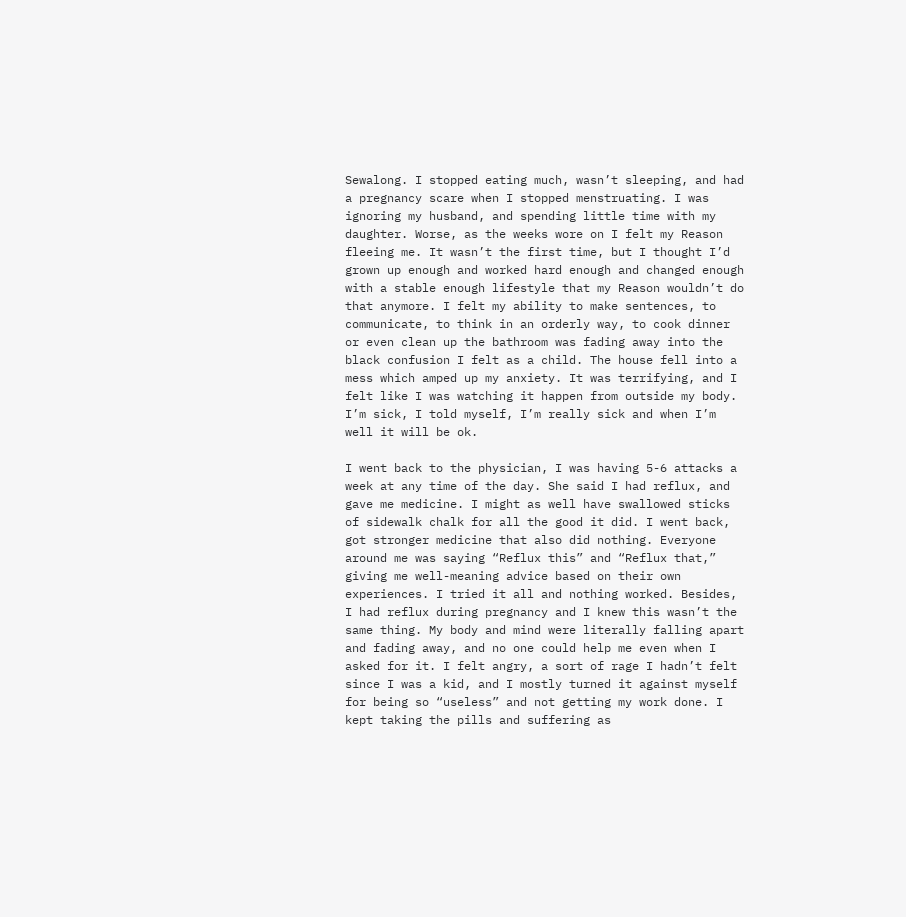Sewalong. I stopped eating much, wasn’t sleeping, and had a pregnancy scare when I stopped menstruating. I was ignoring my husband, and spending little time with my daughter. Worse, as the weeks wore on I felt my Reason fleeing me. It wasn’t the first time, but I thought I’d grown up enough and worked hard enough and changed enough with a stable enough lifestyle that my Reason wouldn’t do that anymore. I felt my ability to make sentences, to communicate, to think in an orderly way, to cook dinner or even clean up the bathroom was fading away into the black confusion I felt as a child. The house fell into a mess which amped up my anxiety. It was terrifying, and I felt like I was watching it happen from outside my body. I’m sick, I told myself, I’m really sick and when I’m well it will be ok.

I went back to the physician, I was having 5-6 attacks a week at any time of the day. She said I had reflux, and gave me medicine. I might as well have swallowed sticks of sidewalk chalk for all the good it did. I went back, got stronger medicine that also did nothing. Everyone around me was saying “Reflux this” and “Reflux that,” giving me well-meaning advice based on their own experiences. I tried it all and nothing worked. Besides, I had reflux during pregnancy and I knew this wasn’t the same thing. My body and mind were literally falling apart and fading away, and no one could help me even when I asked for it. I felt angry, a sort of rage I hadn’t felt since I was a kid, and I mostly turned it against myself for being so “useless” and not getting my work done. I kept taking the pills and suffering as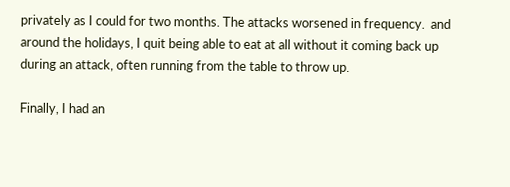privately as I could for two months. The attacks worsened in frequency.  and around the holidays, I quit being able to eat at all without it coming back up during an attack, often running from the table to throw up.

Finally, I had an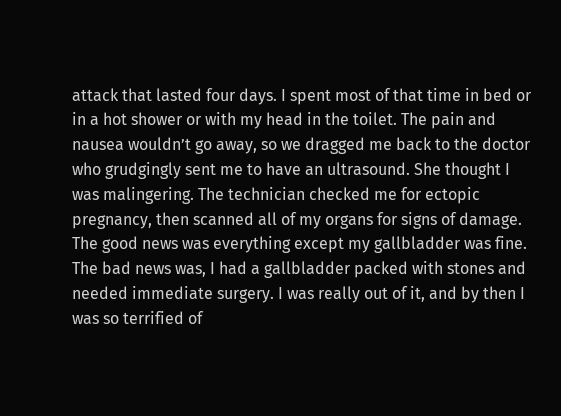attack that lasted four days. I spent most of that time in bed or in a hot shower or with my head in the toilet. The pain and nausea wouldn’t go away, so we dragged me back to the doctor who grudgingly sent me to have an ultrasound. She thought I was malingering. The technician checked me for ectopic pregnancy, then scanned all of my organs for signs of damage. The good news was everything except my gallbladder was fine. The bad news was, I had a gallbladder packed with stones and needed immediate surgery. I was really out of it, and by then I was so terrified of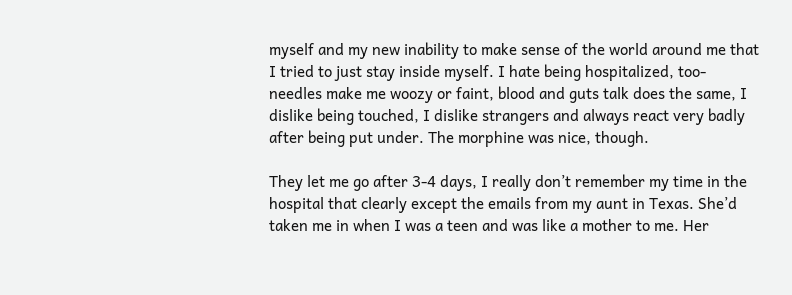myself and my new inability to make sense of the world around me that I tried to just stay inside myself. I hate being hospitalized, too- needles make me woozy or faint, blood and guts talk does the same, I dislike being touched, I dislike strangers and always react very badly after being put under. The morphine was nice, though.

They let me go after 3-4 days, I really don’t remember my time in the hospital that clearly except the emails from my aunt in Texas. She’d taken me in when I was a teen and was like a mother to me. Her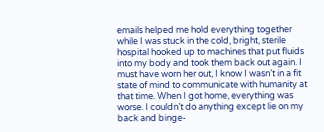emails helped me hold everything together while I was stuck in the cold, bright, sterile hospital hooked up to machines that put fluids into my body and took them back out again. I must have worn her out, I know I wasn’t in a fit state of mind to communicate with humanity at that time. When I got home, everything was worse. I couldn’t do anything except lie on my back and binge-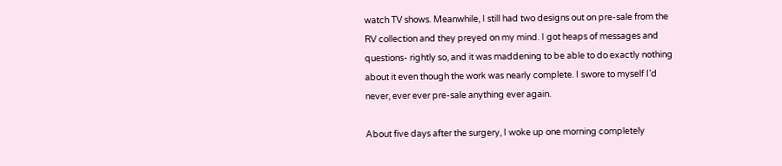watch TV shows. Meanwhile, I still had two designs out on pre-sale from the RV collection and they preyed on my mind. I got heaps of messages and questions- rightly so, and it was maddening to be able to do exactly nothing about it even though the work was nearly complete. I swore to myself I’d never, ever ever pre-sale anything ever again.

About five days after the surgery, I woke up one morning completely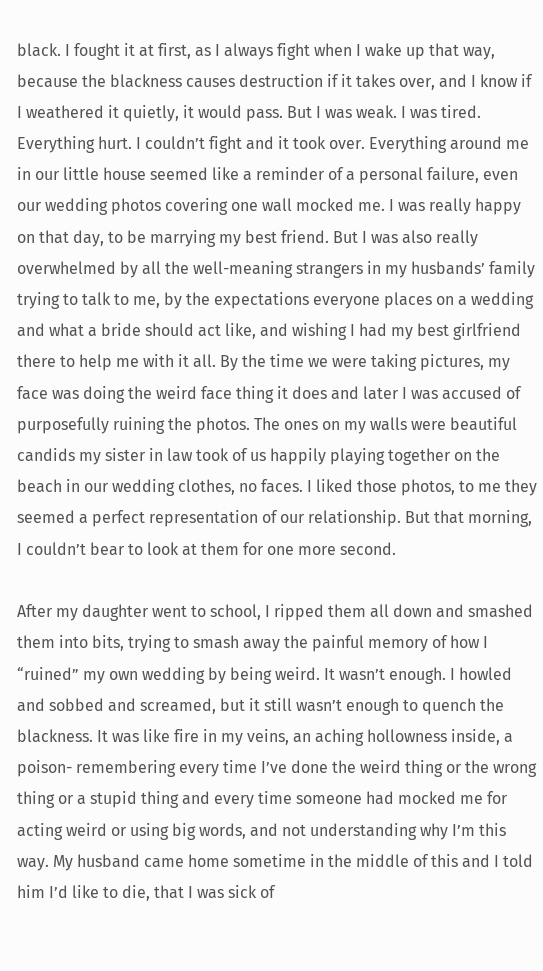black. I fought it at first, as I always fight when I wake up that way, because the blackness causes destruction if it takes over, and I know if I weathered it quietly, it would pass. But I was weak. I was tired. Everything hurt. I couldn’t fight and it took over. Everything around me in our little house seemed like a reminder of a personal failure, even our wedding photos covering one wall mocked me. I was really happy on that day, to be marrying my best friend. But I was also really overwhelmed by all the well-meaning strangers in my husbands’ family trying to talk to me, by the expectations everyone places on a wedding and what a bride should act like, and wishing I had my best girlfriend there to help me with it all. By the time we were taking pictures, my face was doing the weird face thing it does and later I was accused of purposefully ruining the photos. The ones on my walls were beautiful candids my sister in law took of us happily playing together on the beach in our wedding clothes, no faces. I liked those photos, to me they seemed a perfect representation of our relationship. But that morning, I couldn’t bear to look at them for one more second.

After my daughter went to school, I ripped them all down and smashed them into bits, trying to smash away the painful memory of how I “ruined” my own wedding by being weird. It wasn’t enough. I howled and sobbed and screamed, but it still wasn’t enough to quench the blackness. It was like fire in my veins, an aching hollowness inside, a poison- remembering every time I’ve done the weird thing or the wrong thing or a stupid thing and every time someone had mocked me for acting weird or using big words, and not understanding why I’m this way. My husband came home sometime in the middle of this and I told him I’d like to die, that I was sick of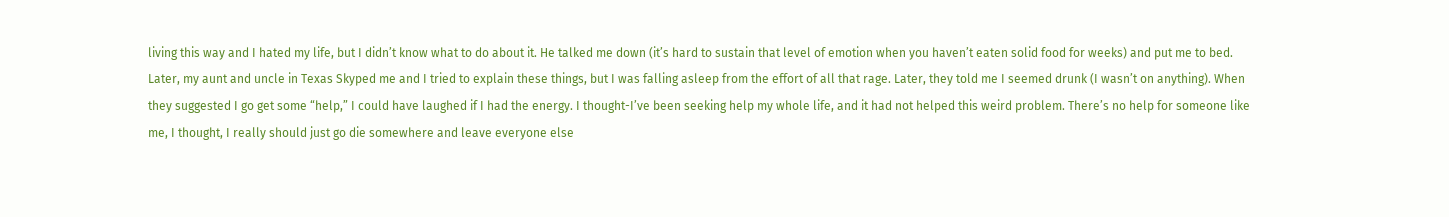living this way and I hated my life, but I didn’t know what to do about it. He talked me down (it’s hard to sustain that level of emotion when you haven’t eaten solid food for weeks) and put me to bed. Later, my aunt and uncle in Texas Skyped me and I tried to explain these things, but I was falling asleep from the effort of all that rage. Later, they told me I seemed drunk (I wasn’t on anything). When they suggested I go get some “help,” I could have laughed if I had the energy. I thought-I’ve been seeking help my whole life, and it had not helped this weird problem. There’s no help for someone like me, I thought, I really should just go die somewhere and leave everyone else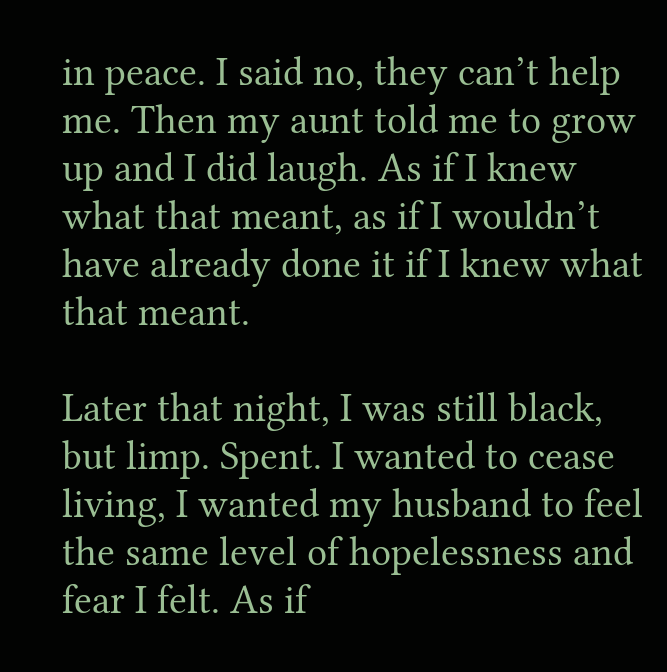in peace. I said no, they can’t help me. Then my aunt told me to grow up and I did laugh. As if I knew what that meant, as if I wouldn’t have already done it if I knew what that meant.

Later that night, I was still black, but limp. Spent. I wanted to cease living, I wanted my husband to feel the same level of hopelessness and fear I felt. As if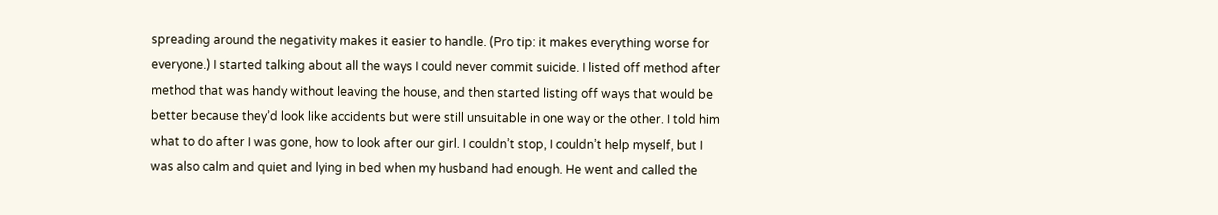spreading around the negativity makes it easier to handle. (Pro tip: it makes everything worse for everyone.) I started talking about all the ways I could never commit suicide. I listed off method after method that was handy without leaving the house, and then started listing off ways that would be better because they’d look like accidents but were still unsuitable in one way or the other. I told him what to do after I was gone, how to look after our girl. I couldn’t stop, I couldn’t help myself, but I was also calm and quiet and lying in bed when my husband had enough. He went and called the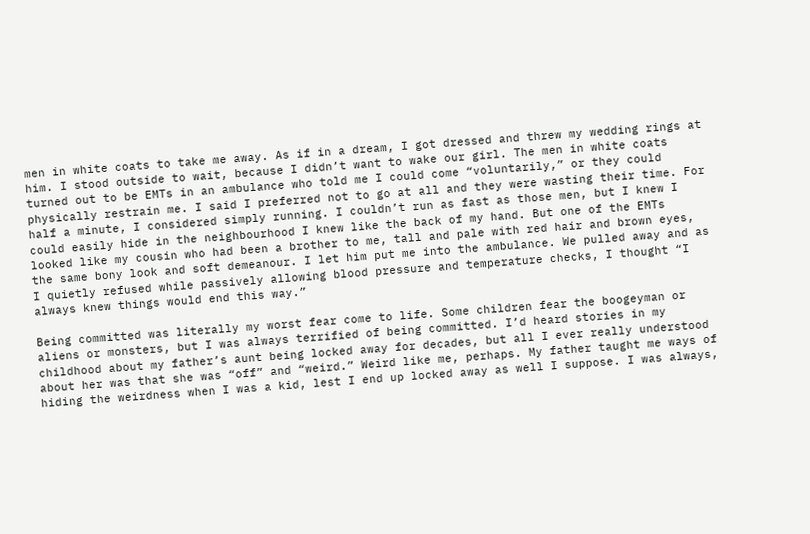men in white coats to take me away. As if in a dream, I got dressed and threw my wedding rings at him. I stood outside to wait, because I didn’t want to wake our girl. The men in white coats turned out to be EMTs in an ambulance who told me I could come “voluntarily,” or they could physically restrain me. I said I preferred not to go at all and they were wasting their time. For half a minute, I considered simply running. I couldn’t run as fast as those men, but I knew I could easily hide in the neighbourhood I knew like the back of my hand. But one of the EMTs looked like my cousin who had been a brother to me, tall and pale with red hair and brown eyes, the same bony look and soft demeanour. I let him put me into the ambulance. We pulled away and as I quietly refused while passively allowing blood pressure and temperature checks, I thought “I always knew things would end this way.”

Being committed was literally my worst fear come to life. Some children fear the boogeyman or aliens or monsters, but I was always terrified of being committed. I’d heard stories in my childhood about my father’s aunt being locked away for decades, but all I ever really understood about her was that she was “off” and “weird.” Weird like me, perhaps. My father taught me ways of hiding the weirdness when I was a kid, lest I end up locked away as well I suppose. I was always,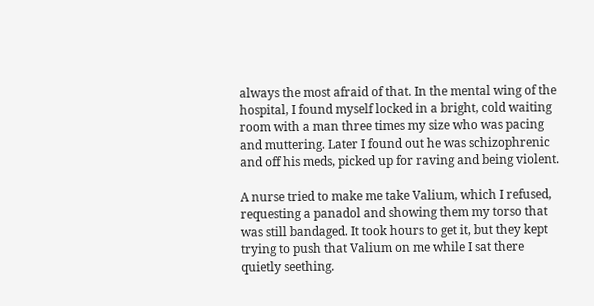always the most afraid of that. In the mental wing of the hospital, I found myself locked in a bright, cold waiting room with a man three times my size who was pacing and muttering. Later I found out he was schizophrenic and off his meds, picked up for raving and being violent.

A nurse tried to make me take Valium, which I refused, requesting a panadol and showing them my torso that was still bandaged. It took hours to get it, but they kept trying to push that Valium on me while I sat there quietly seething.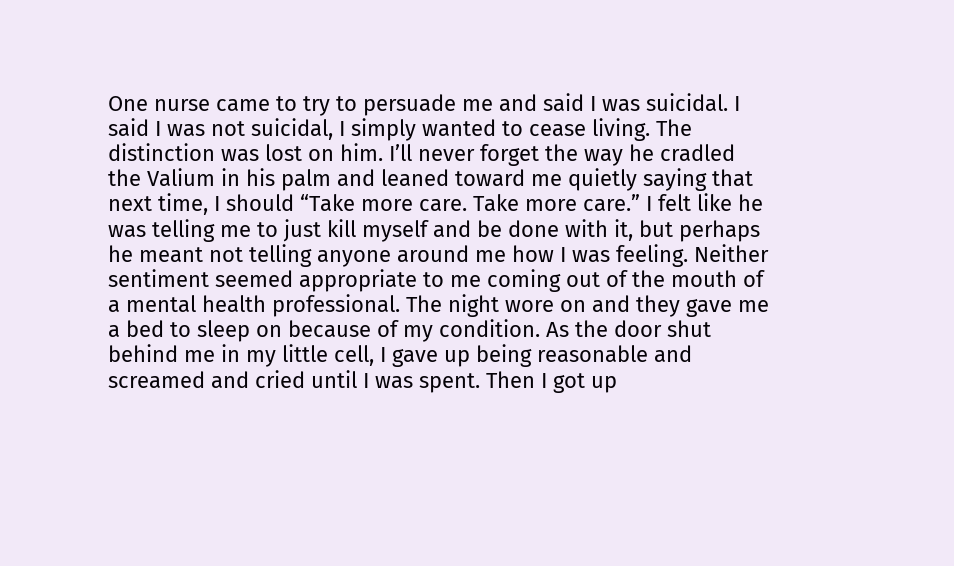One nurse came to try to persuade me and said I was suicidal. I said I was not suicidal, I simply wanted to cease living. The distinction was lost on him. I’ll never forget the way he cradled the Valium in his palm and leaned toward me quietly saying that next time, I should “Take more care. Take more care.” I felt like he was telling me to just kill myself and be done with it, but perhaps he meant not telling anyone around me how I was feeling. Neither sentiment seemed appropriate to me coming out of the mouth of a mental health professional. The night wore on and they gave me a bed to sleep on because of my condition. As the door shut behind me in my little cell, I gave up being reasonable and screamed and cried until I was spent. Then I got up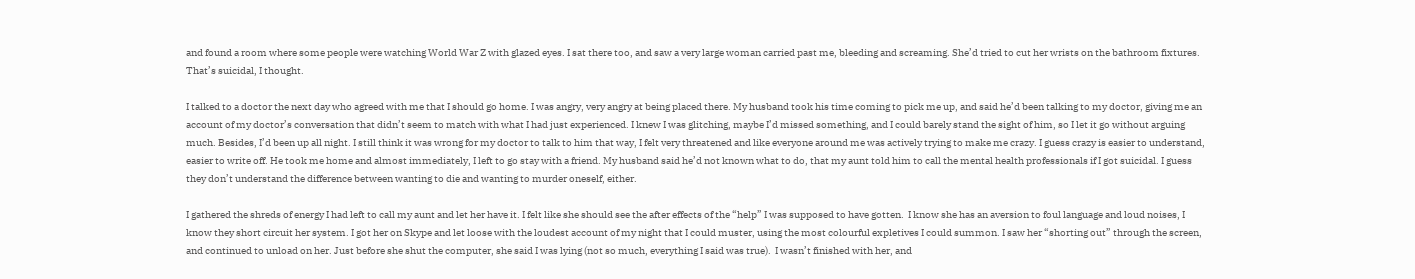and found a room where some people were watching World War Z with glazed eyes. I sat there too, and saw a very large woman carried past me, bleeding and screaming. She’d tried to cut her wrists on the bathroom fixtures. That’s suicidal, I thought.

I talked to a doctor the next day who agreed with me that I should go home. I was angry, very angry at being placed there. My husband took his time coming to pick me up, and said he’d been talking to my doctor, giving me an account of my doctor’s conversation that didn’t seem to match with what I had just experienced. I knew I was glitching, maybe I’d missed something, and I could barely stand the sight of him, so I let it go without arguing much. Besides, I’d been up all night. I still think it was wrong for my doctor to talk to him that way, I felt very threatened and like everyone around me was actively trying to make me crazy. I guess crazy is easier to understand, easier to write off. He took me home and almost immediately, I left to go stay with a friend. My husband said he’d not known what to do, that my aunt told him to call the mental health professionals if I got suicidal. I guess they don’t understand the difference between wanting to die and wanting to murder oneself, either.

I gathered the shreds of energy I had left to call my aunt and let her have it. I felt like she should see the after effects of the “help” I was supposed to have gotten.  I know she has an aversion to foul language and loud noises, I know they short circuit her system. I got her on Skype and let loose with the loudest account of my night that I could muster, using the most colourful expletives I could summon. I saw her “shorting out” through the screen, and continued to unload on her. Just before she shut the computer, she said I was lying (not so much, everything I said was true).  I wasn’t finished with her, and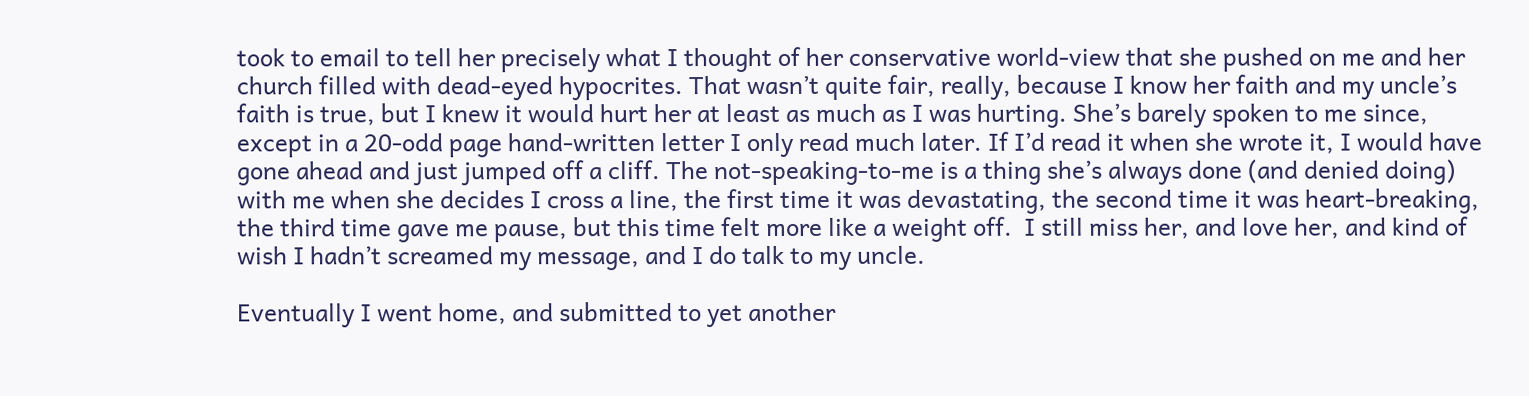took to email to tell her precisely what I thought of her conservative world-view that she pushed on me and her church filled with dead-eyed hypocrites. That wasn’t quite fair, really, because I know her faith and my uncle’s faith is true, but I knew it would hurt her at least as much as I was hurting. She’s barely spoken to me since, except in a 20-odd page hand-written letter I only read much later. If I’d read it when she wrote it, I would have gone ahead and just jumped off a cliff. The not-speaking-to-me is a thing she’s always done (and denied doing) with me when she decides I cross a line, the first time it was devastating, the second time it was heart-breaking, the third time gave me pause, but this time felt more like a weight off.  I still miss her, and love her, and kind of wish I hadn’t screamed my message, and I do talk to my uncle.

Eventually I went home, and submitted to yet another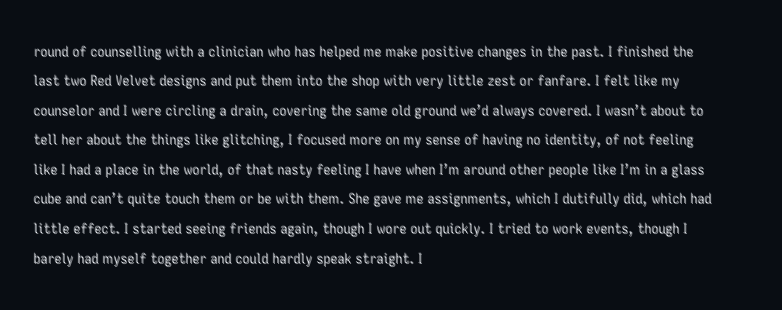round of counselling with a clinician who has helped me make positive changes in the past. I finished the last two Red Velvet designs and put them into the shop with very little zest or fanfare. I felt like my counselor and I were circling a drain, covering the same old ground we’d always covered. I wasn’t about to tell her about the things like glitching, I focused more on my sense of having no identity, of not feeling like I had a place in the world, of that nasty feeling I have when I’m around other people like I’m in a glass cube and can’t quite touch them or be with them. She gave me assignments, which I dutifully did, which had little effect. I started seeing friends again, though I wore out quickly. I tried to work events, though I barely had myself together and could hardly speak straight. I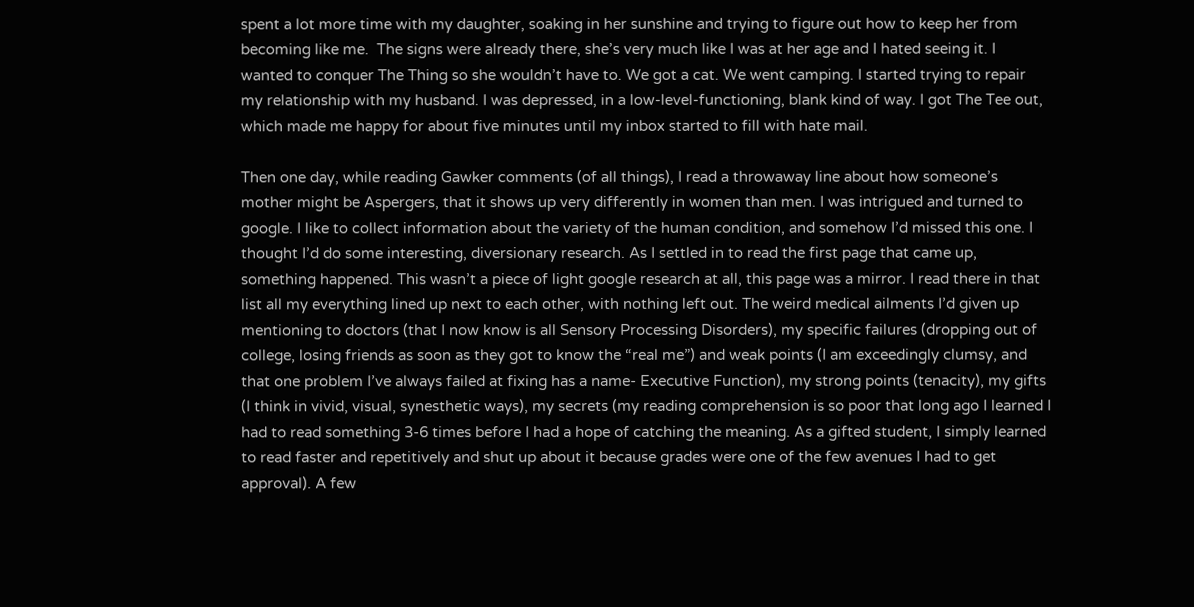spent a lot more time with my daughter, soaking in her sunshine and trying to figure out how to keep her from becoming like me.  The signs were already there, she’s very much like I was at her age and I hated seeing it. I wanted to conquer The Thing so she wouldn’t have to. We got a cat. We went camping. I started trying to repair my relationship with my husband. I was depressed, in a low-level-functioning, blank kind of way. I got The Tee out, which made me happy for about five minutes until my inbox started to fill with hate mail.

Then one day, while reading Gawker comments (of all things), I read a throwaway line about how someone’s mother might be Aspergers, that it shows up very differently in women than men. I was intrigued and turned to google. I like to collect information about the variety of the human condition, and somehow I’d missed this one. I thought I’d do some interesting, diversionary research. As I settled in to read the first page that came up, something happened. This wasn’t a piece of light google research at all, this page was a mirror. I read there in that list all my everything lined up next to each other, with nothing left out. The weird medical ailments I’d given up mentioning to doctors (that I now know is all Sensory Processing Disorders), my specific failures (dropping out of college, losing friends as soon as they got to know the “real me”) and weak points (I am exceedingly clumsy, and that one problem I’ve always failed at fixing has a name- Executive Function), my strong points (tenacity), my gifts (I think in vivid, visual, synesthetic ways), my secrets (my reading comprehension is so poor that long ago I learned I had to read something 3-6 times before I had a hope of catching the meaning. As a gifted student, I simply learned to read faster and repetitively and shut up about it because grades were one of the few avenues I had to get approval). A few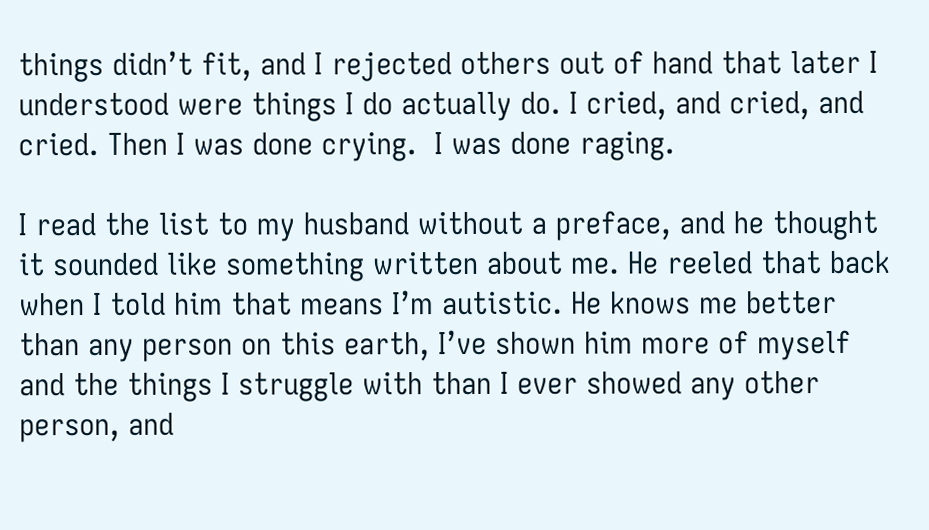things didn’t fit, and I rejected others out of hand that later I understood were things I do actually do. I cried, and cried, and cried. Then I was done crying.  I was done raging.

I read the list to my husband without a preface, and he thought it sounded like something written about me. He reeled that back when I told him that means I’m autistic. He knows me better than any person on this earth, I’ve shown him more of myself and the things I struggle with than I ever showed any other person, and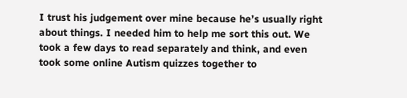I trust his judgement over mine because he’s usually right about things. I needed him to help me sort this out. We took a few days to read separately and think, and even took some online Autism quizzes together to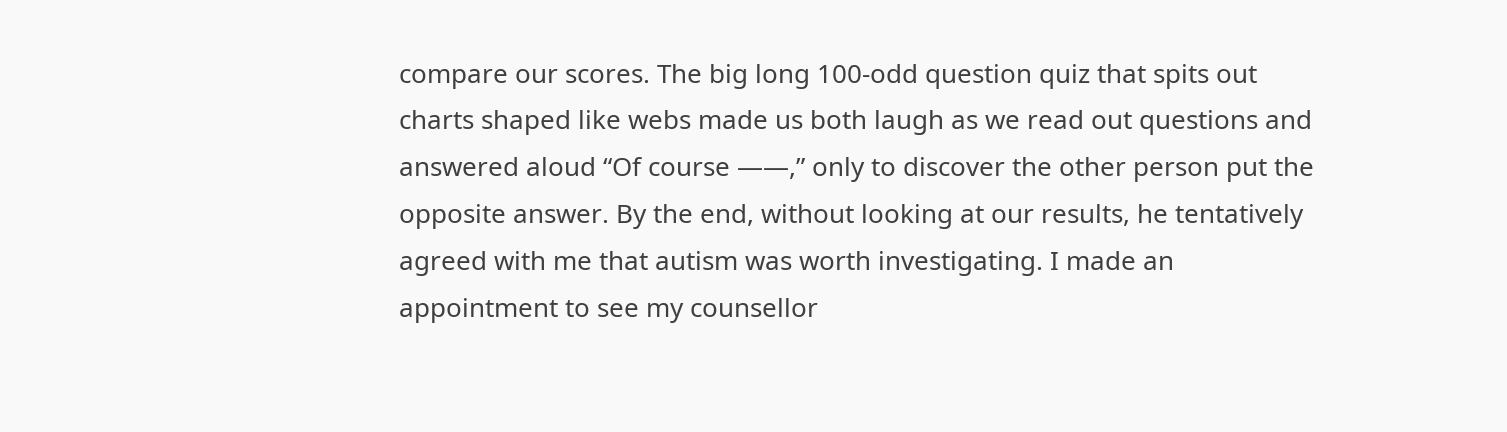compare our scores. The big long 100-odd question quiz that spits out charts shaped like webs made us both laugh as we read out questions and answered aloud “Of course ——,” only to discover the other person put the opposite answer. By the end, without looking at our results, he tentatively agreed with me that autism was worth investigating. I made an appointment to see my counsellor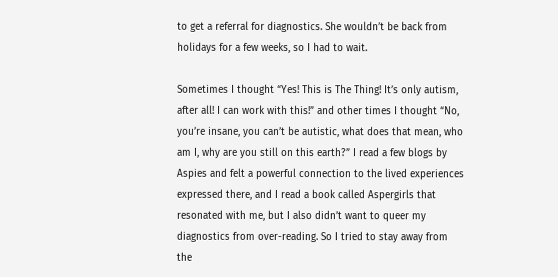to get a referral for diagnostics. She wouldn’t be back from holidays for a few weeks, so I had to wait.

Sometimes I thought “Yes! This is The Thing! It’s only autism, after all! I can work with this!” and other times I thought “No, you’re insane, you can’t be autistic, what does that mean, who am I, why are you still on this earth?” I read a few blogs by Aspies and felt a powerful connection to the lived experiences expressed there, and I read a book called Aspergirls that resonated with me, but I also didn’t want to queer my diagnostics from over-reading. So I tried to stay away from the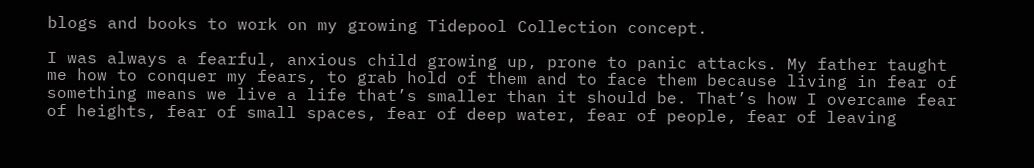blogs and books to work on my growing Tidepool Collection concept.

I was always a fearful, anxious child growing up, prone to panic attacks. My father taught me how to conquer my fears, to grab hold of them and to face them because living in fear of something means we live a life that’s smaller than it should be. That’s how I overcame fear of heights, fear of small spaces, fear of deep water, fear of people, fear of leaving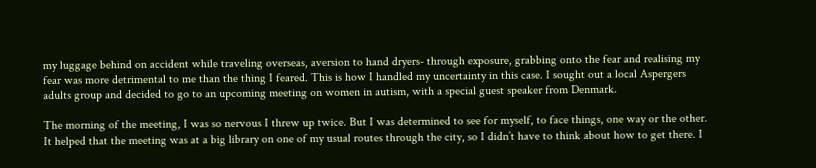my luggage behind on accident while traveling overseas, aversion to hand dryers- through exposure, grabbing onto the fear and realising my fear was more detrimental to me than the thing I feared. This is how I handled my uncertainty in this case. I sought out a local Aspergers adults group and decided to go to an upcoming meeting on women in autism, with a special guest speaker from Denmark.

The morning of the meeting, I was so nervous I threw up twice. But I was determined to see for myself, to face things, one way or the other. It helped that the meeting was at a big library on one of my usual routes through the city, so I didn’t have to think about how to get there. I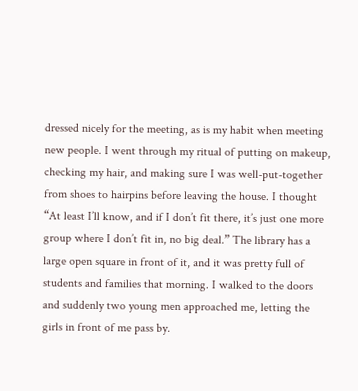dressed nicely for the meeting, as is my habit when meeting new people. I went through my ritual of putting on makeup, checking my hair, and making sure I was well-put-together from shoes to hairpins before leaving the house. I thought “At least I’ll know, and if I don’t fit there, it’s just one more group where I don’t fit in, no big deal.” The library has a large open square in front of it, and it was pretty full of students and families that morning. I walked to the doors and suddenly two young men approached me, letting the girls in front of me pass by.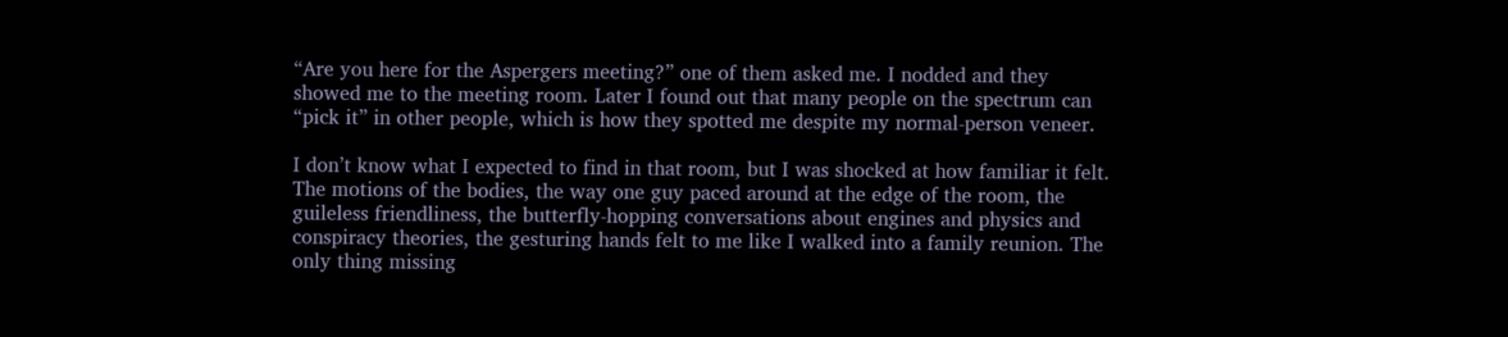“Are you here for the Aspergers meeting?” one of them asked me. I nodded and they showed me to the meeting room. Later I found out that many people on the spectrum can “pick it” in other people, which is how they spotted me despite my normal-person veneer.

I don’t know what I expected to find in that room, but I was shocked at how familiar it felt. The motions of the bodies, the way one guy paced around at the edge of the room, the guileless friendliness, the butterfly-hopping conversations about engines and physics and conspiracy theories, the gesturing hands felt to me like I walked into a family reunion. The only thing missing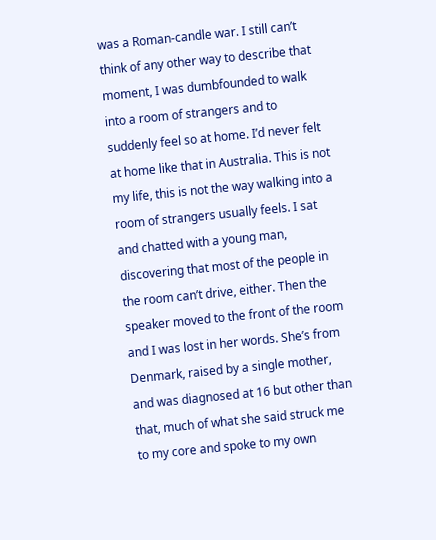was a Roman-candle war. I still can’t think of any other way to describe that moment, I was dumbfounded to walk into a room of strangers and to suddenly feel so at home. I’d never felt at home like that in Australia. This is not my life, this is not the way walking into a room of strangers usually feels. I sat and chatted with a young man, discovering that most of the people in the room can’t drive, either. Then the speaker moved to the front of the room and I was lost in her words. She’s from Denmark, raised by a single mother, and was diagnosed at 16 but other than that, much of what she said struck me to my core and spoke to my own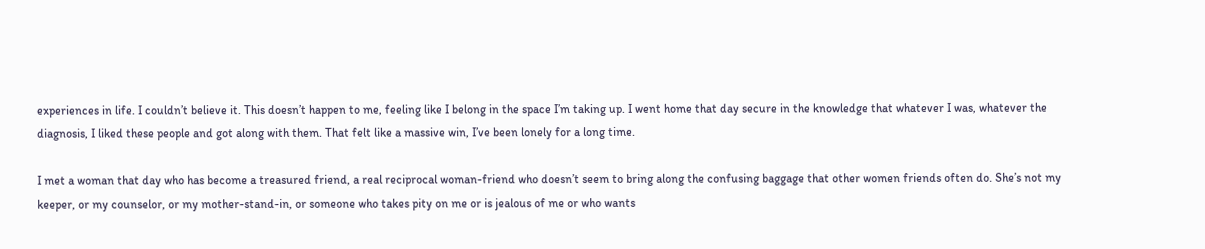experiences in life. I couldn’t believe it. This doesn’t happen to me, feeling like I belong in the space I’m taking up. I went home that day secure in the knowledge that whatever I was, whatever the diagnosis, I liked these people and got along with them. That felt like a massive win, I’ve been lonely for a long time.

I met a woman that day who has become a treasured friend, a real reciprocal woman-friend who doesn’t seem to bring along the confusing baggage that other women friends often do. She’s not my keeper, or my counselor, or my mother-stand-in, or someone who takes pity on me or is jealous of me or who wants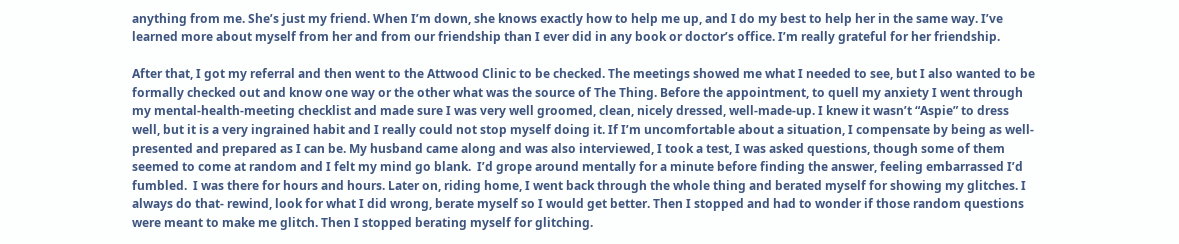anything from me. She’s just my friend. When I’m down, she knows exactly how to help me up, and I do my best to help her in the same way. I’ve learned more about myself from her and from our friendship than I ever did in any book or doctor’s office. I’m really grateful for her friendship.

After that, I got my referral and then went to the Attwood Clinic to be checked. The meetings showed me what I needed to see, but I also wanted to be formally checked out and know one way or the other what was the source of The Thing. Before the appointment, to quell my anxiety I went through my mental-health-meeting checklist and made sure I was very well groomed, clean, nicely dressed, well-made-up. I knew it wasn’t “Aspie” to dress well, but it is a very ingrained habit and I really could not stop myself doing it. If I’m uncomfortable about a situation, I compensate by being as well-presented and prepared as I can be. My husband came along and was also interviewed, I took a test, I was asked questions, though some of them seemed to come at random and I felt my mind go blank.  I’d grope around mentally for a minute before finding the answer, feeling embarrassed I’d fumbled.  I was there for hours and hours. Later on, riding home, I went back through the whole thing and berated myself for showing my glitches. I always do that- rewind, look for what I did wrong, berate myself so I would get better. Then I stopped and had to wonder if those random questions were meant to make me glitch. Then I stopped berating myself for glitching.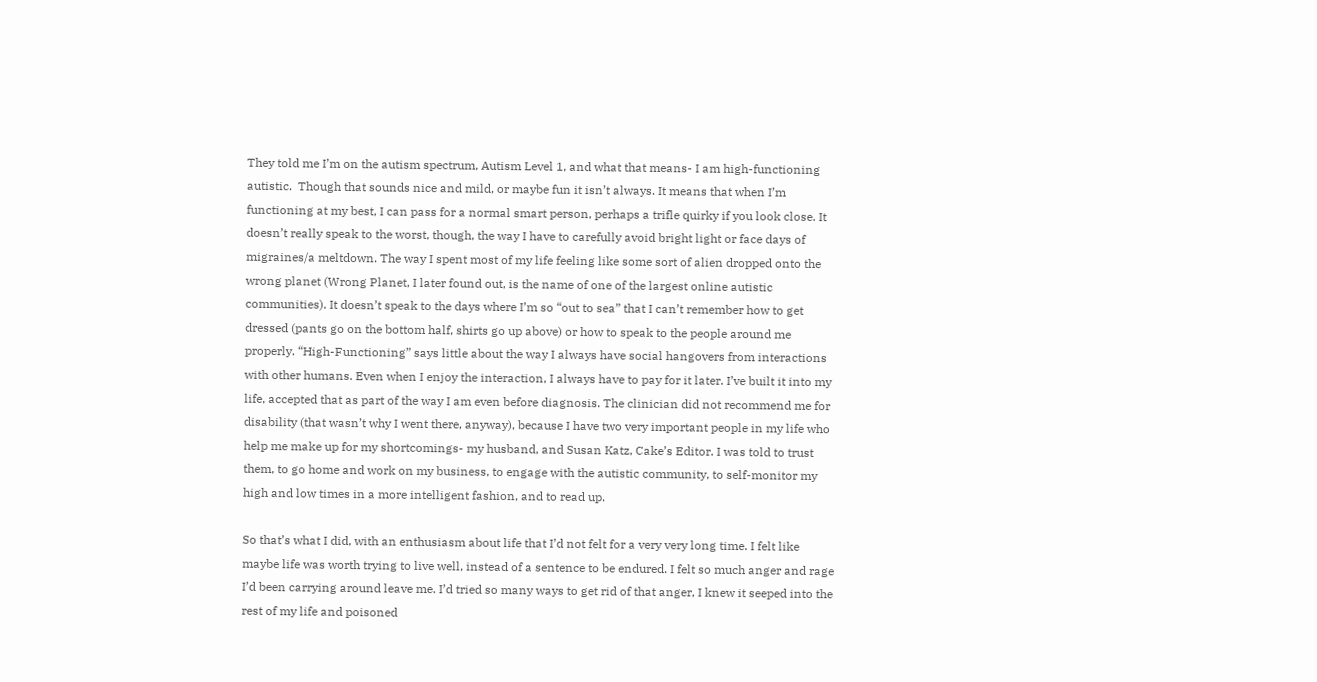They told me I’m on the autism spectrum, Autism Level 1, and what that means- I am high-functioning autistic.  Though that sounds nice and mild, or maybe fun it isn’t always. It means that when I’m functioning at my best, I can pass for a normal smart person, perhaps a trifle quirky if you look close. It doesn’t really speak to the worst, though, the way I have to carefully avoid bright light or face days of migraines/a meltdown. The way I spent most of my life feeling like some sort of alien dropped onto the wrong planet (Wrong Planet, I later found out, is the name of one of the largest online autistic communities). It doesn’t speak to the days where I’m so “out to sea” that I can’t remember how to get dressed (pants go on the bottom half, shirts go up above) or how to speak to the people around me properly. “High-Functioning” says little about the way I always have social hangovers from interactions with other humans. Even when I enjoy the interaction, I always have to pay for it later. I’ve built it into my life, accepted that as part of the way I am even before diagnosis. The clinician did not recommend me for disability (that wasn’t why I went there, anyway), because I have two very important people in my life who help me make up for my shortcomings- my husband, and Susan Katz, Cake’s Editor. I was told to trust them, to go home and work on my business, to engage with the autistic community, to self-monitor my high and low times in a more intelligent fashion, and to read up.

So that’s what I did, with an enthusiasm about life that I’d not felt for a very very long time. I felt like maybe life was worth trying to live well, instead of a sentence to be endured. I felt so much anger and rage I’d been carrying around leave me. I’d tried so many ways to get rid of that anger, I knew it seeped into the rest of my life and poisoned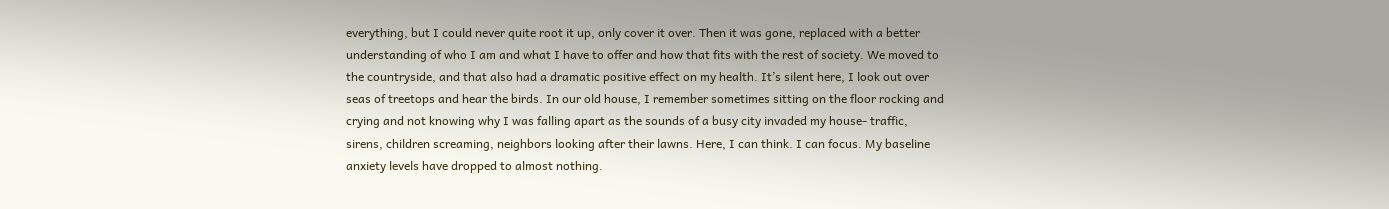everything, but I could never quite root it up, only cover it over. Then it was gone, replaced with a better understanding of who I am and what I have to offer and how that fits with the rest of society. We moved to the countryside, and that also had a dramatic positive effect on my health. It’s silent here, I look out over seas of treetops and hear the birds. In our old house, I remember sometimes sitting on the floor rocking and crying and not knowing why I was falling apart as the sounds of a busy city invaded my house- traffic, sirens, children screaming, neighbors looking after their lawns. Here, I can think. I can focus. My baseline anxiety levels have dropped to almost nothing.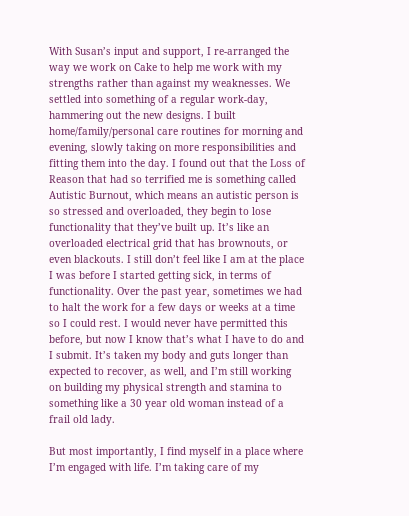With Susan’s input and support, I re-arranged the way we work on Cake to help me work with my strengths rather than against my weaknesses. We settled into something of a regular work-day, hammering out the new designs. I built home/family/personal care routines for morning and evening, slowly taking on more responsibilities and fitting them into the day. I found out that the Loss of Reason that had so terrified me is something called Autistic Burnout, which means an autistic person is so stressed and overloaded, they begin to lose functionality that they’ve built up. It’s like an overloaded electrical grid that has brownouts, or even blackouts. I still don’t feel like I am at the place I was before I started getting sick, in terms of functionality. Over the past year, sometimes we had to halt the work for a few days or weeks at a time so I could rest. I would never have permitted this before, but now I know that’s what I have to do and I submit. It’s taken my body and guts longer than expected to recover, as well, and I’m still working on building my physical strength and stamina to something like a 30 year old woman instead of a frail old lady.

But most importantly, I find myself in a place where I’m engaged with life. I’m taking care of my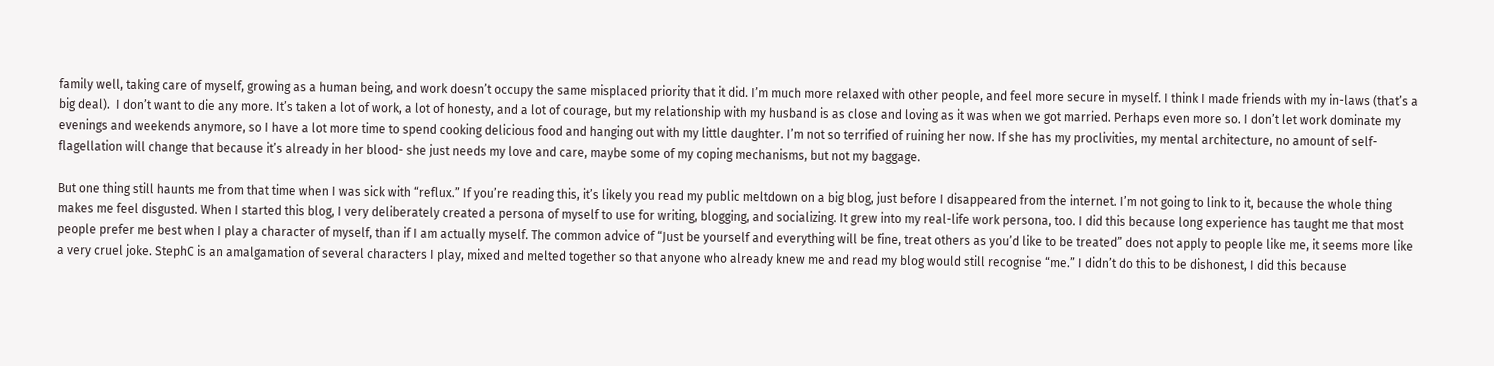family well, taking care of myself, growing as a human being, and work doesn’t occupy the same misplaced priority that it did. I’m much more relaxed with other people, and feel more secure in myself. I think I made friends with my in-laws (that’s a big deal).  I don’t want to die any more. It’s taken a lot of work, a lot of honesty, and a lot of courage, but my relationship with my husband is as close and loving as it was when we got married. Perhaps even more so. I don’t let work dominate my evenings and weekends anymore, so I have a lot more time to spend cooking delicious food and hanging out with my little daughter. I’m not so terrified of ruining her now. If she has my proclivities, my mental architecture, no amount of self-flagellation will change that because it’s already in her blood- she just needs my love and care, maybe some of my coping mechanisms, but not my baggage.

But one thing still haunts me from that time when I was sick with “reflux.” If you’re reading this, it’s likely you read my public meltdown on a big blog, just before I disappeared from the internet. I’m not going to link to it, because the whole thing makes me feel disgusted. When I started this blog, I very deliberately created a persona of myself to use for writing, blogging, and socializing. It grew into my real-life work persona, too. I did this because long experience has taught me that most people prefer me best when I play a character of myself, than if I am actually myself. The common advice of “Just be yourself and everything will be fine, treat others as you’d like to be treated” does not apply to people like me, it seems more like a very cruel joke. StephC is an amalgamation of several characters I play, mixed and melted together so that anyone who already knew me and read my blog would still recognise “me.” I didn’t do this to be dishonest, I did this because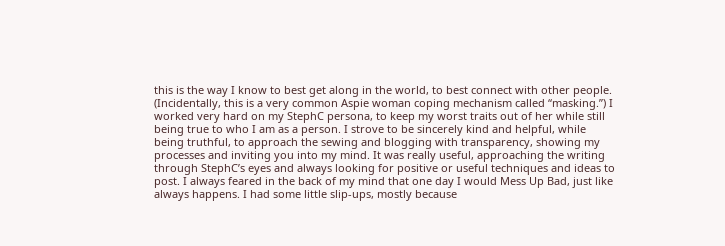this is the way I know to best get along in the world, to best connect with other people. (Incidentally, this is a very common Aspie woman coping mechanism called “masking.”) I worked very hard on my StephC persona, to keep my worst traits out of her while still being true to who I am as a person. I strove to be sincerely kind and helpful, while being truthful, to approach the sewing and blogging with transparency, showing my processes and inviting you into my mind. It was really useful, approaching the writing through StephC’s eyes and always looking for positive or useful techniques and ideas to post. I always feared in the back of my mind that one day I would Mess Up Bad, just like always happens. I had some little slip-ups, mostly because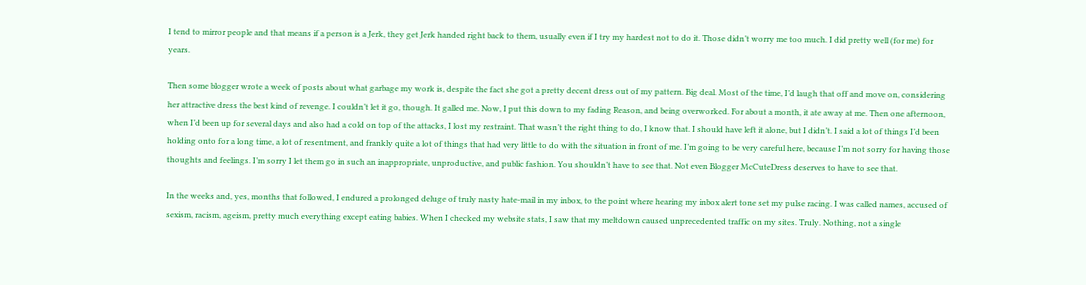I tend to mirror people and that means if a person is a Jerk, they get Jerk handed right back to them, usually even if I try my hardest not to do it. Those didn’t worry me too much. I did pretty well (for me) for years.

Then some blogger wrote a week of posts about what garbage my work is, despite the fact she got a pretty decent dress out of my pattern. Big deal. Most of the time, I’d laugh that off and move on, considering her attractive dress the best kind of revenge. I couldn’t let it go, though. It galled me. Now, I put this down to my fading Reason, and being overworked. For about a month, it ate away at me. Then one afternoon, when I’d been up for several days and also had a cold on top of the attacks, I lost my restraint. That wasn’t the right thing to do, I know that. I should have left it alone, but I didn’t. I said a lot of things I’d been holding onto for a long time, a lot of resentment, and frankly quite a lot of things that had very little to do with the situation in front of me. I’m going to be very careful here, because I’m not sorry for having those thoughts and feelings. I’m sorry I let them go in such an inappropriate, unproductive, and public fashion. You shouldn’t have to see that. Not even Blogger McCuteDress deserves to have to see that.

In the weeks and, yes, months that followed, I endured a prolonged deluge of truly nasty hate-mail in my inbox, to the point where hearing my inbox alert tone set my pulse racing. I was called names, accused of sexism, racism, ageism, pretty much everything except eating babies. When I checked my website stats, I saw that my meltdown caused unprecedented traffic on my sites. Truly. Nothing, not a single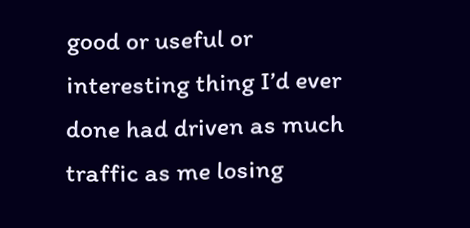good or useful or interesting thing I’d ever done had driven as much traffic as me losing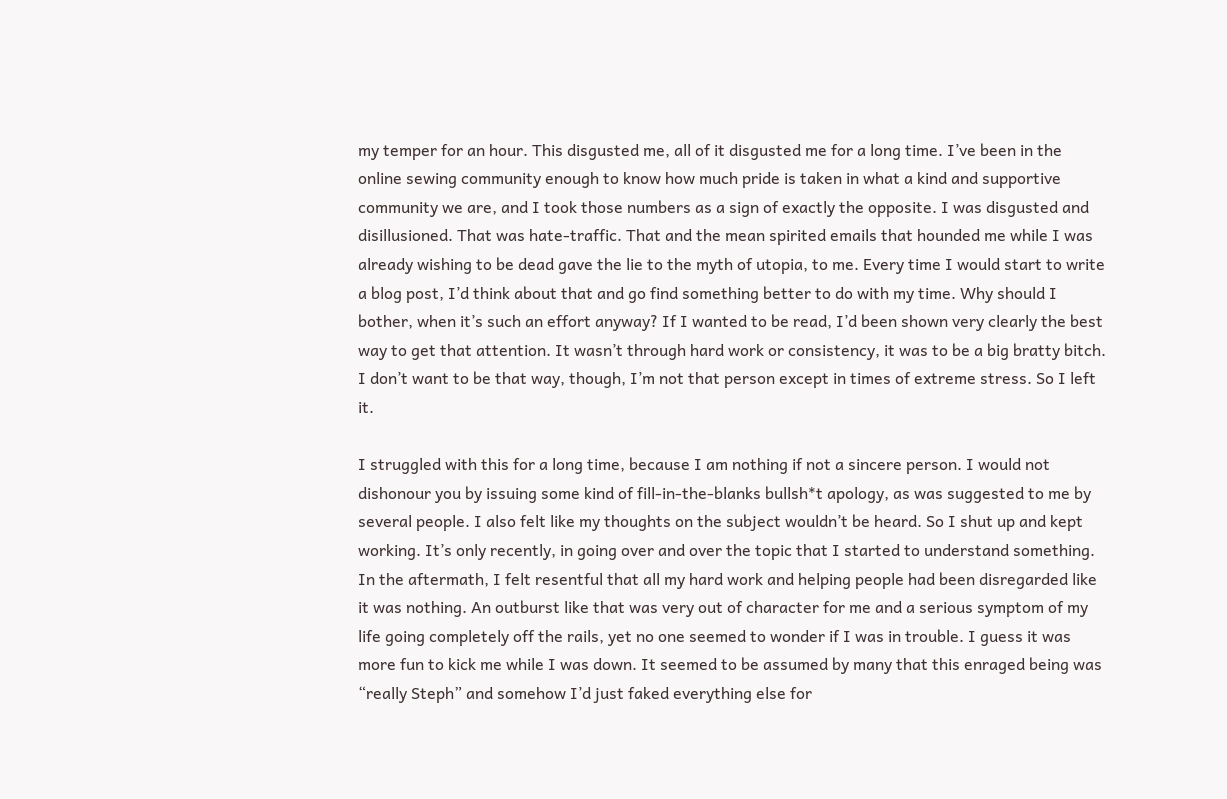my temper for an hour. This disgusted me, all of it disgusted me for a long time. I’ve been in the online sewing community enough to know how much pride is taken in what a kind and supportive community we are, and I took those numbers as a sign of exactly the opposite. I was disgusted and disillusioned. That was hate-traffic. That and the mean spirited emails that hounded me while I was already wishing to be dead gave the lie to the myth of utopia, to me. Every time I would start to write a blog post, I’d think about that and go find something better to do with my time. Why should I bother, when it’s such an effort anyway? If I wanted to be read, I’d been shown very clearly the best way to get that attention. It wasn’t through hard work or consistency, it was to be a big bratty bitch. I don’t want to be that way, though, I’m not that person except in times of extreme stress. So I left it.

I struggled with this for a long time, because I am nothing if not a sincere person. I would not dishonour you by issuing some kind of fill-in-the-blanks bullsh*t apology, as was suggested to me by several people. I also felt like my thoughts on the subject wouldn’t be heard. So I shut up and kept working. It’s only recently, in going over and over the topic that I started to understand something. In the aftermath, I felt resentful that all my hard work and helping people had been disregarded like it was nothing. An outburst like that was very out of character for me and a serious symptom of my life going completely off the rails, yet no one seemed to wonder if I was in trouble. I guess it was more fun to kick me while I was down. It seemed to be assumed by many that this enraged being was “really Steph” and somehow I’d just faked everything else for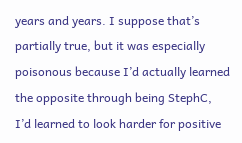years and years. I suppose that’s partially true, but it was especially poisonous because I’d actually learned the opposite through being StephC, I’d learned to look harder for positive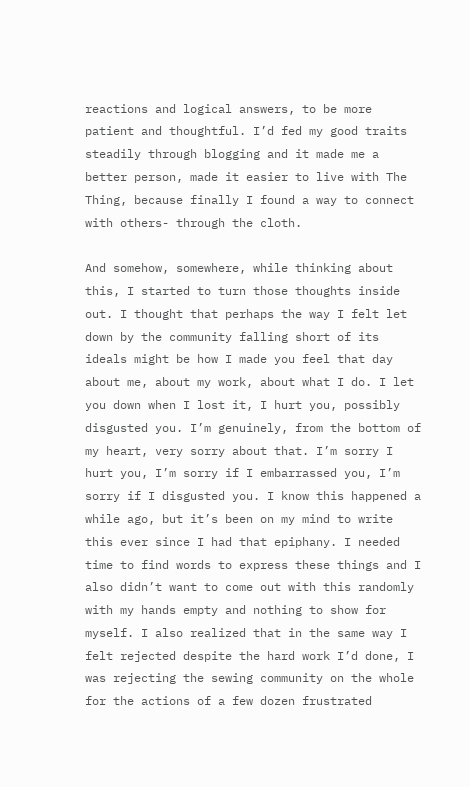reactions and logical answers, to be more patient and thoughtful. I’d fed my good traits steadily through blogging and it made me a better person, made it easier to live with The Thing, because finally I found a way to connect with others- through the cloth.

And somehow, somewhere, while thinking about this, I started to turn those thoughts inside out. I thought that perhaps the way I felt let down by the community falling short of its ideals might be how I made you feel that day about me, about my work, about what I do. I let you down when I lost it, I hurt you, possibly disgusted you. I’m genuinely, from the bottom of my heart, very sorry about that. I’m sorry I hurt you, I’m sorry if I embarrassed you, I’m sorry if I disgusted you. I know this happened a while ago, but it’s been on my mind to write this ever since I had that epiphany. I needed time to find words to express these things and I also didn’t want to come out with this randomly with my hands empty and nothing to show for myself. I also realized that in the same way I felt rejected despite the hard work I’d done, I was rejecting the sewing community on the whole for the actions of a few dozen frustrated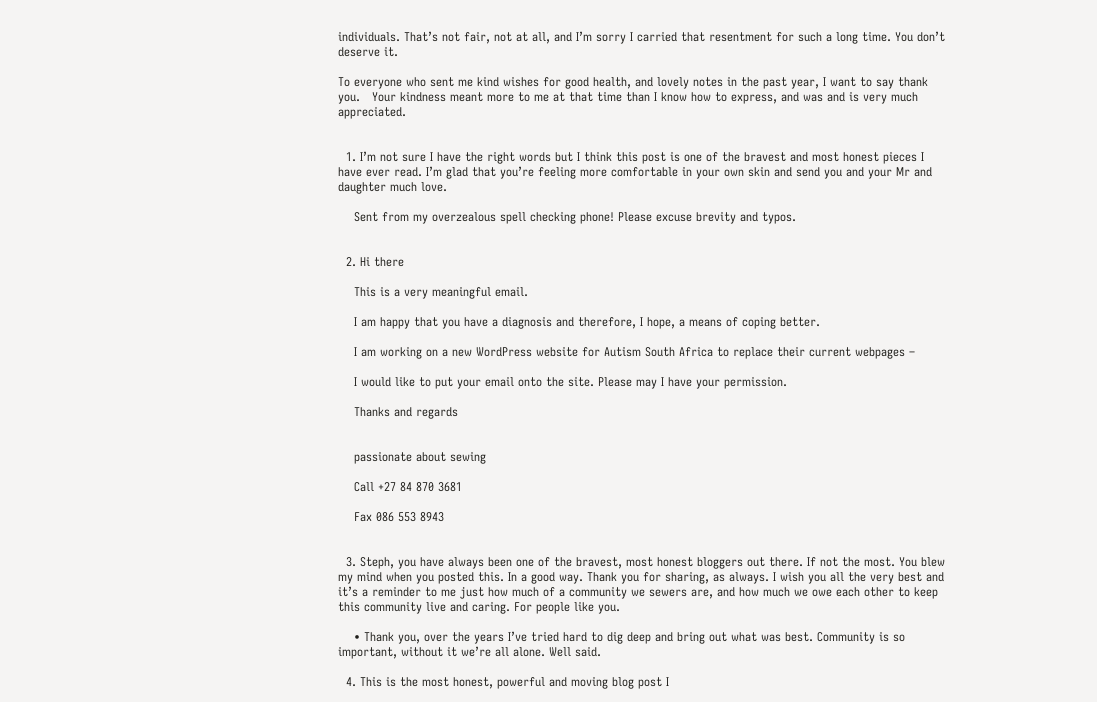individuals. That’s not fair, not at all, and I’m sorry I carried that resentment for such a long time. You don’t deserve it.

To everyone who sent me kind wishes for good health, and lovely notes in the past year, I want to say thank you.   Your kindness meant more to me at that time than I know how to express, and was and is very much appreciated.


  1. I’m not sure I have the right words but I think this post is one of the bravest and most honest pieces I have ever read. I’m glad that you’re feeling more comfortable in your own skin and send you and your Mr and daughter much love.

    Sent from my overzealous spell checking phone! Please excuse brevity and typos.


  2. Hi there

    This is a very meaningful email.

    I am happy that you have a diagnosis and therefore, I hope, a means of coping better.

    I am working on a new WordPress website for Autism South Africa to replace their current webpages –

    I would like to put your email onto the site. Please may I have your permission.

    Thanks and regards


    passionate about sewing

    Call +27 84 870 3681

    Fax 086 553 8943


  3. Steph, you have always been one of the bravest, most honest bloggers out there. If not the most. You blew my mind when you posted this. In a good way. Thank you for sharing, as always. I wish you all the very best and it’s a reminder to me just how much of a community we sewers are, and how much we owe each other to keep this community live and caring. For people like you.

    • Thank you, over the years I’ve tried hard to dig deep and bring out what was best. Community is so important, without it we’re all alone. Well said.

  4. This is the most honest, powerful and moving blog post I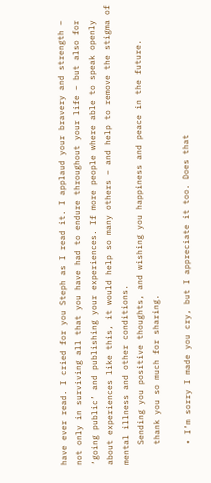have ever read. I cried for you Steph as I read it. I applaud your bravery and strength – not only in surviving all that you have had to endure throughout your life – but also for ‘going public’ and publishing your experiences. If more people where able to speak openly about experiences like this, it would help so many others – and help to remove the stigma of mental illness and other conditions.
    Sending you positive thoughts, and wishing you happiness and peace in the future.
    thank you so much for sharing.

    • I’m sorry I made you cry, but I appreciate it too. Does that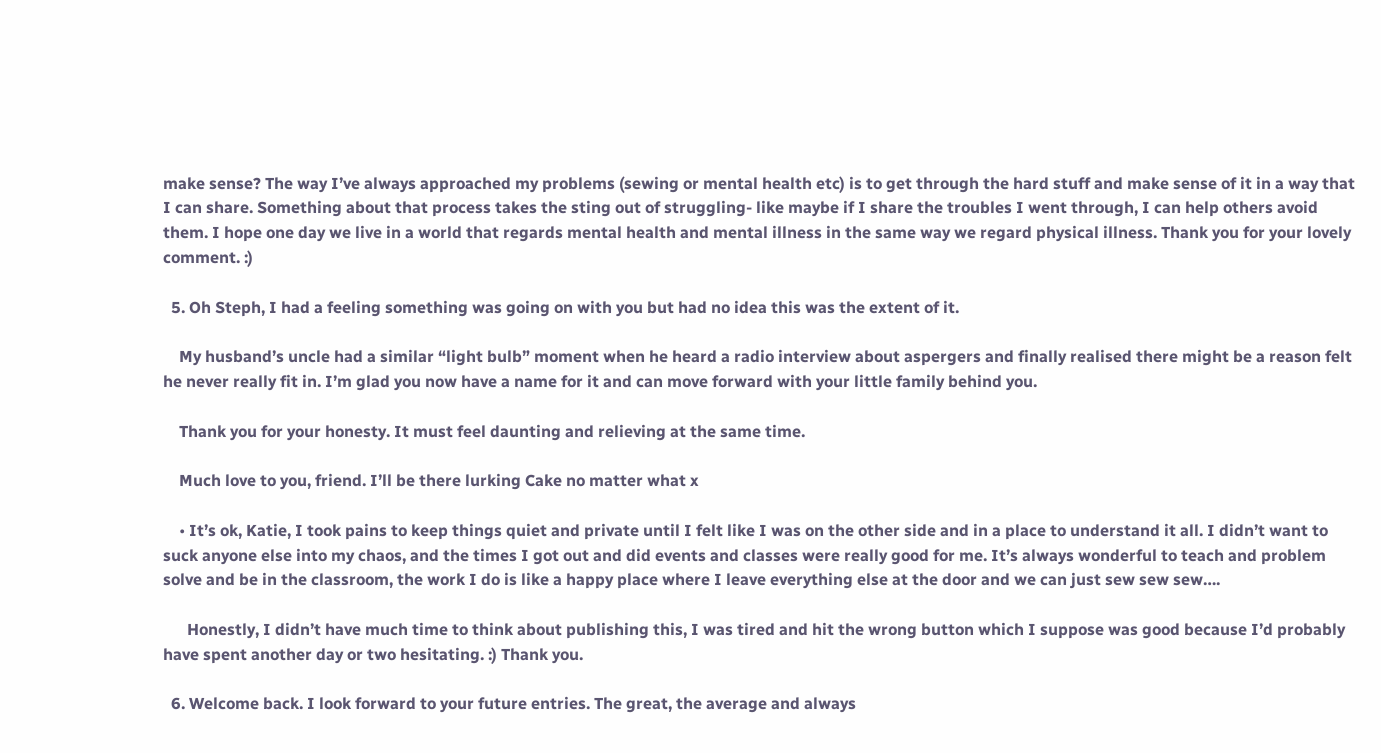make sense? The way I’ve always approached my problems (sewing or mental health etc) is to get through the hard stuff and make sense of it in a way that I can share. Something about that process takes the sting out of struggling- like maybe if I share the troubles I went through, I can help others avoid them. I hope one day we live in a world that regards mental health and mental illness in the same way we regard physical illness. Thank you for your lovely comment. :)

  5. Oh Steph, I had a feeling something was going on with you but had no idea this was the extent of it.

    My husband’s uncle had a similar “light bulb” moment when he heard a radio interview about aspergers and finally realised there might be a reason felt he never really fit in. I’m glad you now have a name for it and can move forward with your little family behind you.

    Thank you for your honesty. It must feel daunting and relieving at the same time.

    Much love to you, friend. I’ll be there lurking Cake no matter what x

    • It’s ok, Katie, I took pains to keep things quiet and private until I felt like I was on the other side and in a place to understand it all. I didn’t want to suck anyone else into my chaos, and the times I got out and did events and classes were really good for me. It’s always wonderful to teach and problem solve and be in the classroom, the work I do is like a happy place where I leave everything else at the door and we can just sew sew sew….

      Honestly, I didn’t have much time to think about publishing this, I was tired and hit the wrong button which I suppose was good because I’d probably have spent another day or two hesitating. :) Thank you.

  6. Welcome back. I look forward to your future entries. The great, the average and always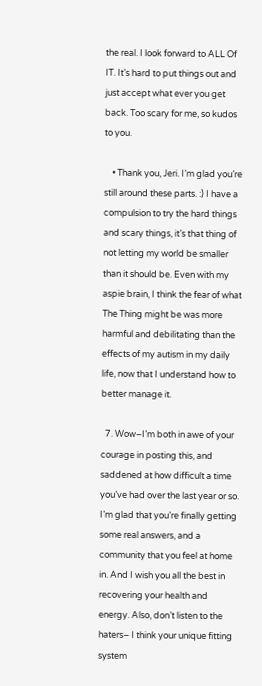the real. I look forward to ALL Of IT. It’s hard to put things out and just accept what ever you get back. Too scary for me, so kudos to you.

    • Thank you, Jeri. I’m glad you’re still around these parts. :) I have a compulsion to try the hard things and scary things, it’s that thing of not letting my world be smaller than it should be. Even with my aspie brain, I think the fear of what The Thing might be was more harmful and debilitating than the effects of my autism in my daily life, now that I understand how to better manage it.

  7. Wow–I’m both in awe of your courage in posting this, and saddened at how difficult a time you’ve had over the last year or so. I’m glad that you’re finally getting some real answers, and a community that you feel at home in. And I wish you all the best in recovering your health and energy. Also, don’t listen to the haters– I think your unique fitting system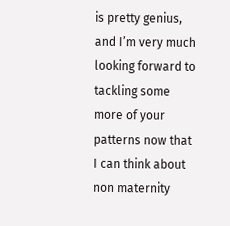is pretty genius, and I’m very much looking forward to tackling some more of your patterns now that I can think about non maternity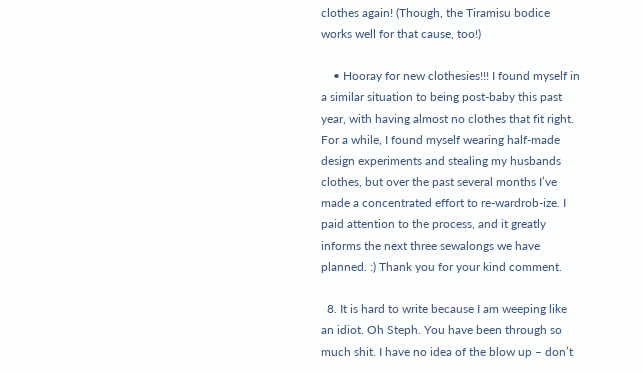clothes again! (Though, the Tiramisu bodice works well for that cause, too!)

    • Hooray for new clothesies!!! I found myself in a similar situation to being post-baby this past year, with having almost no clothes that fit right. For a while, I found myself wearing half-made design experiments and stealing my husbands clothes, but over the past several months I’ve made a concentrated effort to re-wardrob-ize. I paid attention to the process, and it greatly informs the next three sewalongs we have planned. :) Thank you for your kind comment.

  8. It is hard to write because I am weeping like an idiot. Oh Steph. You have been through so much shit. I have no idea of the blow up – don’t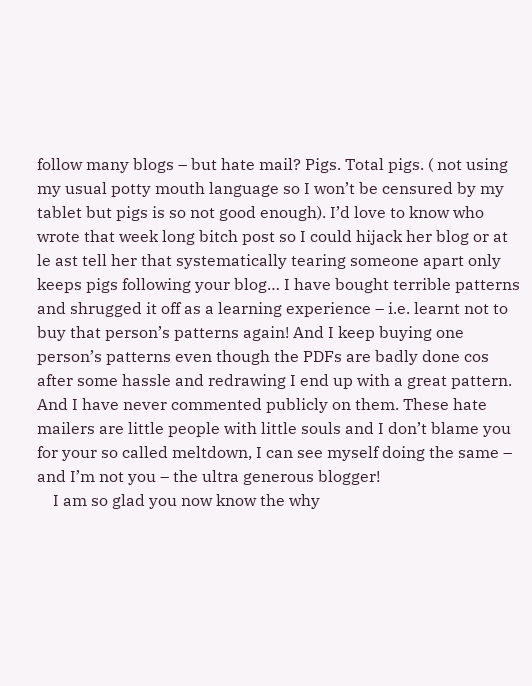follow many blogs – but hate mail? Pigs. Total pigs. ( not using my usual potty mouth language so I won’t be censured by my tablet but pigs is so not good enough). I’d love to know who wrote that week long bitch post so I could hijack her blog or at le ast tell her that systematically tearing someone apart only keeps pigs following your blog… I have bought terrible patterns and shrugged it off as a learning experience – i.e. learnt not to buy that person’s patterns again! And I keep buying one person’s patterns even though the PDFs are badly done cos after some hassle and redrawing I end up with a great pattern. And I have never commented publicly on them. These hate mailers are little people with little souls and I don’t blame you for your so called meltdown, I can see myself doing the same – and I’m not you – the ultra generous blogger!
    I am so glad you now know the why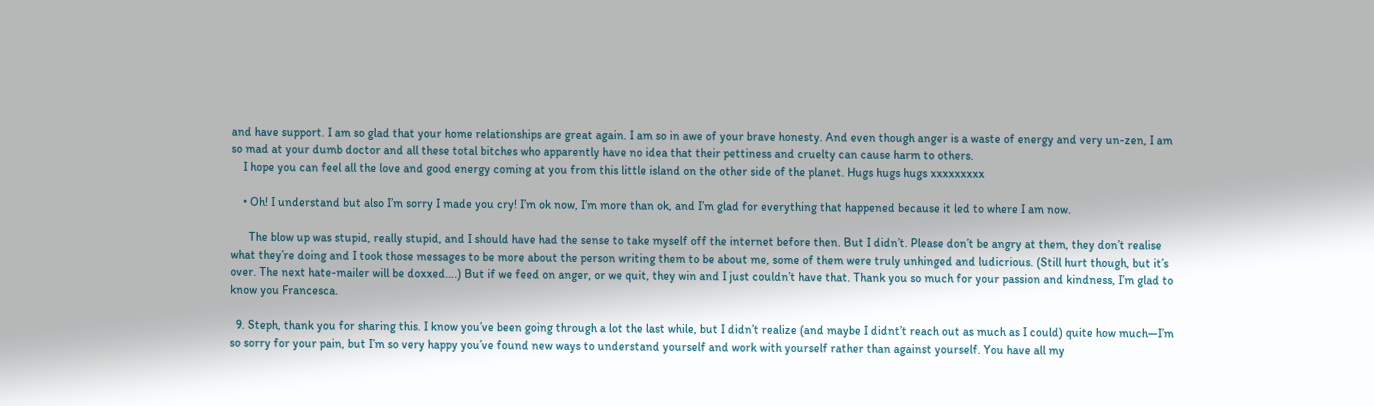and have support. I am so glad that your home relationships are great again. I am so in awe of your brave honesty. And even though anger is a waste of energy and very un-zen, I am so mad at your dumb doctor and all these total bitches who apparently have no idea that their pettiness and cruelty can cause harm to others.
    I hope you can feel all the love and good energy coming at you from this little island on the other side of the planet. Hugs hugs hugs xxxxxxxxx

    • Oh! I understand but also I’m sorry I made you cry! I’m ok now, I’m more than ok, and I’m glad for everything that happened because it led to where I am now.

      The blow up was stupid, really stupid, and I should have had the sense to take myself off the internet before then. But I didn’t. Please don’t be angry at them, they don’t realise what they’re doing and I took those messages to be more about the person writing them to be about me, some of them were truly unhinged and ludicrious. (Still hurt though, but it’s over. The next hate-mailer will be doxxed….) But if we feed on anger, or we quit, they win and I just couldn’t have that. Thank you so much for your passion and kindness, I’m glad to know you Francesca.

  9. Steph, thank you for sharing this. I know you’ve been going through a lot the last while, but I didn’t realize (and maybe I didnt’t reach out as much as I could) quite how much—I’m so sorry for your pain, but I’m so very happy you’ve found new ways to understand yourself and work with yourself rather than against yourself. You have all my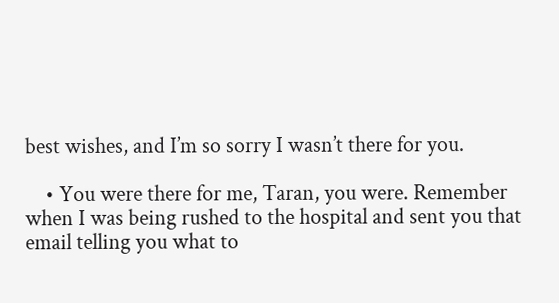best wishes, and I’m so sorry I wasn’t there for you.

    • You were there for me, Taran, you were. Remember when I was being rushed to the hospital and sent you that email telling you what to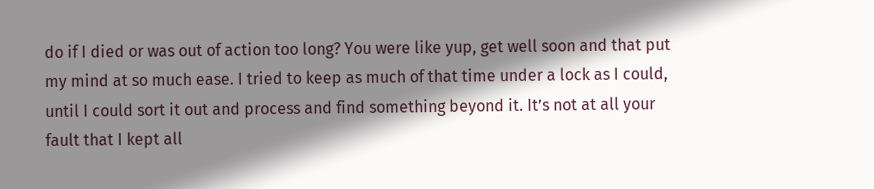do if I died or was out of action too long? You were like yup, get well soon and that put my mind at so much ease. I tried to keep as much of that time under a lock as I could, until I could sort it out and process and find something beyond it. It’s not at all your fault that I kept all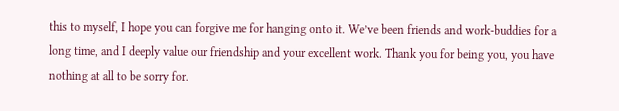this to myself, I hope you can forgive me for hanging onto it. We’ve been friends and work-buddies for a long time, and I deeply value our friendship and your excellent work. Thank you for being you, you have nothing at all to be sorry for.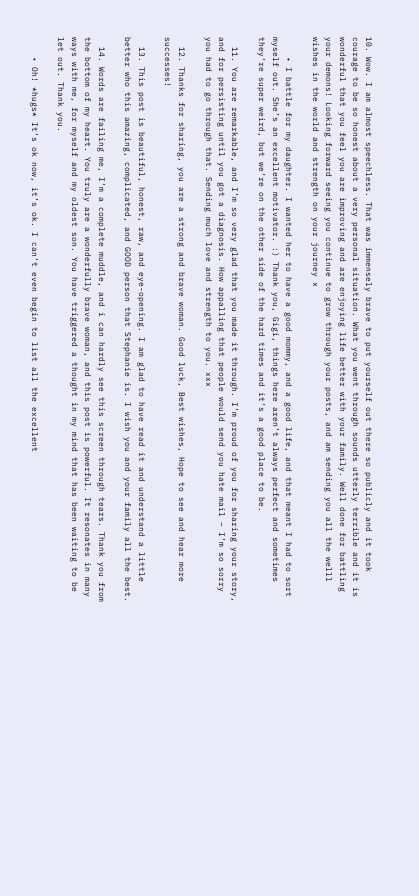10. Wow. I am almost speechless. That was immensely brave to put yourself out there so publicly and it took courage to be so honest about a very personal situation. What you went through sounds utterly terrible and it is wonderful that you feel you are improving and are enjoying life better with your family. Well done for battling your demons! Looking forward seeing you continue to grow through your posts, and am sending you all the welll wishes in the world and strength on your journey x

    • I battle for my daughter. I wanted her to have a good mommy, and a good life, and that meant I had to sort myself out. She’s an excellent motivator. :) Thank you, Gigi, things here aren’t always perfect and sometimes they’re super weird, but we’re on the other side of the hard times and it’s a good place to be.

  11. You are remarkable, and I’m so very glad that you made it through. I’m proud of you for sharing your story, and for persisting until you got a diagnosis. How appalling that people would send you hate mail – I’m so sorry you had to go through that. Sending much love and strength to you. xxx

  12. Thanks for sharing, you are a strong and brave woman. Good luck, Best wishes, Hope to see and hear more successes!

  13. This post is beautiful, honest, raw, and eye-opening. I am glad to have read it and understand a little better who this amazing, complicated, and GOOD person that Stephanie is. I wish you and your family all the best.

  14. Words are failing me, I’m a complete muddle, and i can hardly see this screen through tears. Thank you from the bottom of my heart. You truly are a wonderfully brave woman, and this post is powerful. It resonates in many ways with me, for myself and my oldest son. You have triggered a thought in my mind that has been waiting to be let out. Thank you.

    • Oh! *hugs* It’s ok now, it’s ok. I can’t even begin to list all the excellent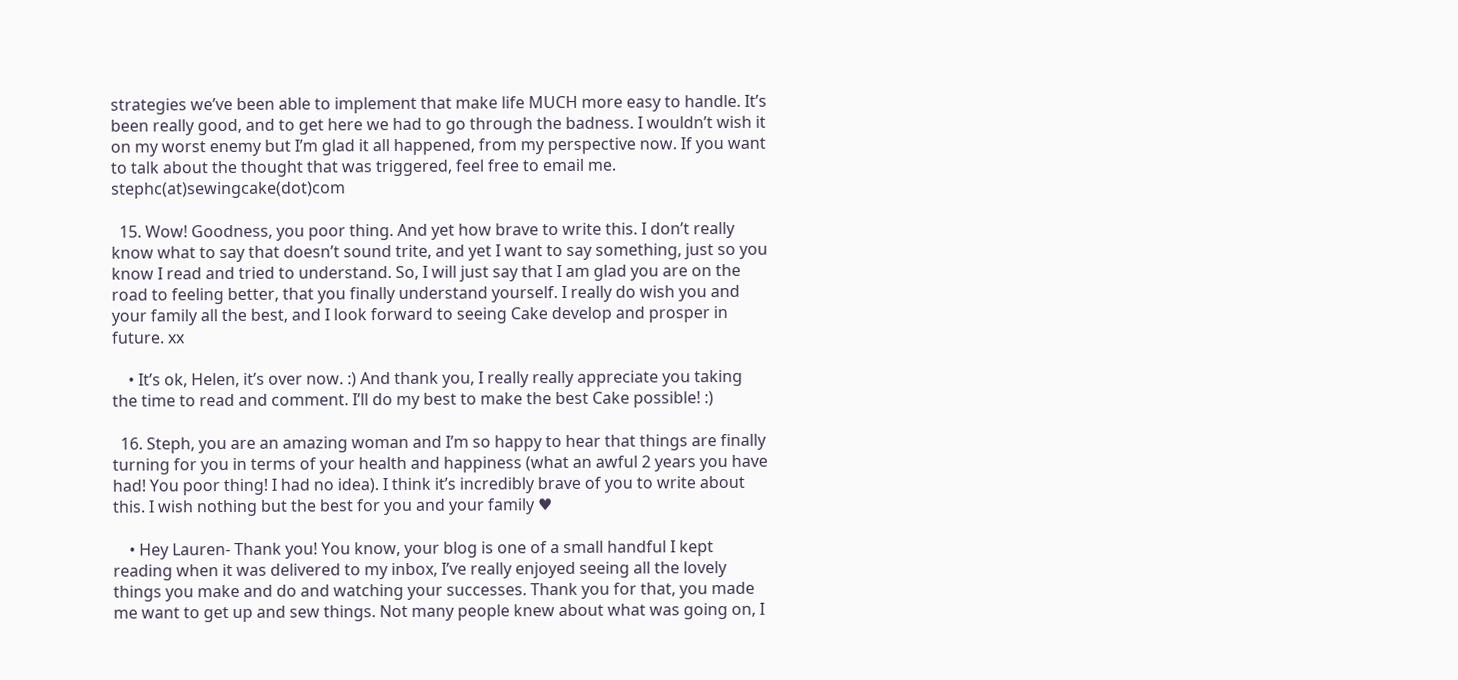strategies we’ve been able to implement that make life MUCH more easy to handle. It’s been really good, and to get here we had to go through the badness. I wouldn’t wish it on my worst enemy but I’m glad it all happened, from my perspective now. If you want to talk about the thought that was triggered, feel free to email me. stephc(at)sewingcake(dot)com

  15. Wow! Goodness, you poor thing. And yet how brave to write this. I don’t really know what to say that doesn’t sound trite, and yet I want to say something, just so you know I read and tried to understand. So, I will just say that I am glad you are on the road to feeling better, that you finally understand yourself. I really do wish you and your family all the best, and I look forward to seeing Cake develop and prosper in future. xx

    • It’s ok, Helen, it’s over now. :) And thank you, I really really appreciate you taking the time to read and comment. I’ll do my best to make the best Cake possible! :)

  16. Steph, you are an amazing woman and I’m so happy to hear that things are finally turning for you in terms of your health and happiness (what an awful 2 years you have had! You poor thing! I had no idea). I think it’s incredibly brave of you to write about this. I wish nothing but the best for you and your family ♥

    • Hey Lauren- Thank you! You know, your blog is one of a small handful I kept reading when it was delivered to my inbox, I’ve really enjoyed seeing all the lovely things you make and do and watching your successes. Thank you for that, you made me want to get up and sew things. Not many people knew about what was going on, I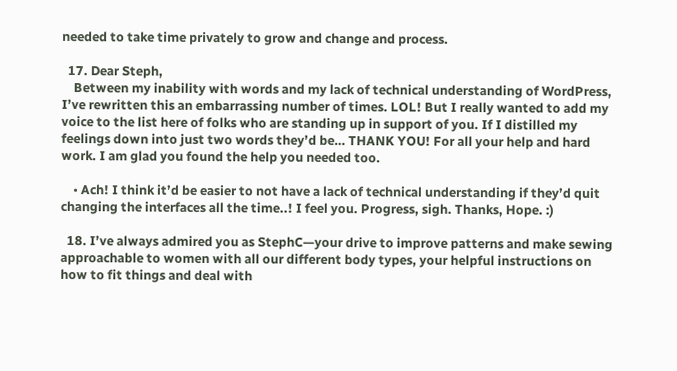needed to take time privately to grow and change and process.

  17. Dear Steph,
    Between my inability with words and my lack of technical understanding of WordPress, I’ve rewritten this an embarrassing number of times. LOL! But I really wanted to add my voice to the list here of folks who are standing up in support of you. If I distilled my feelings down into just two words they’d be… THANK YOU! For all your help and hard work. I am glad you found the help you needed too.

    • Ach! I think it’d be easier to not have a lack of technical understanding if they’d quit changing the interfaces all the time..! I feel you. Progress, sigh. Thanks, Hope. :)

  18. I’ve always admired you as StephC—your drive to improve patterns and make sewing approachable to women with all our different body types, your helpful instructions on how to fit things and deal with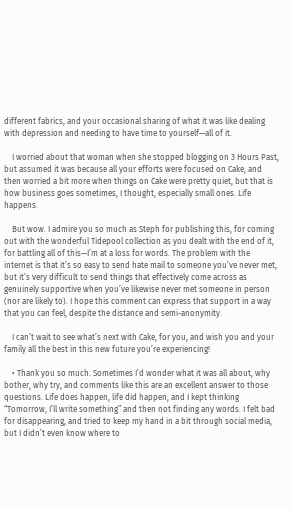different fabrics, and your occasional sharing of what it was like dealing with depression and needing to have time to yourself—all of it.

    I worried about that woman when she stopped blogging on 3 Hours Past, but assumed it was because all your efforts were focused on Cake, and then worried a bit more when things on Cake were pretty quiet, but that is how business goes sometimes, I thought, especially small ones. Life happens.

    But wow. I admire you so much as Steph for publishing this, for coming out with the wonderful Tidepool collection as you dealt with the end of it, for battling all of this—I’m at a loss for words. The problem with the internet is that it’s so easy to send hate mail to someone you’ve never met, but it’s very difficult to send things that effectively come across as genuinely supportive when you’ve likewise never met someone in person (nor are likely to). I hope this comment can express that support in a way that you can feel, despite the distance and semi-anonymity.

    I can’t wait to see what’s next with Cake, for you, and wish you and your family all the best in this new future you’re experiencing!

    • Thank you so much. Sometimes I’d wonder what it was all about, why bother, why try, and comments like this are an excellent answer to those questions. Life does happen, life did happen, and I kept thinking “Tomorrow, I’ll write something” and then not finding any words. I felt bad for disappearing, and tried to keep my hand in a bit through social media, but I didn’t even know where to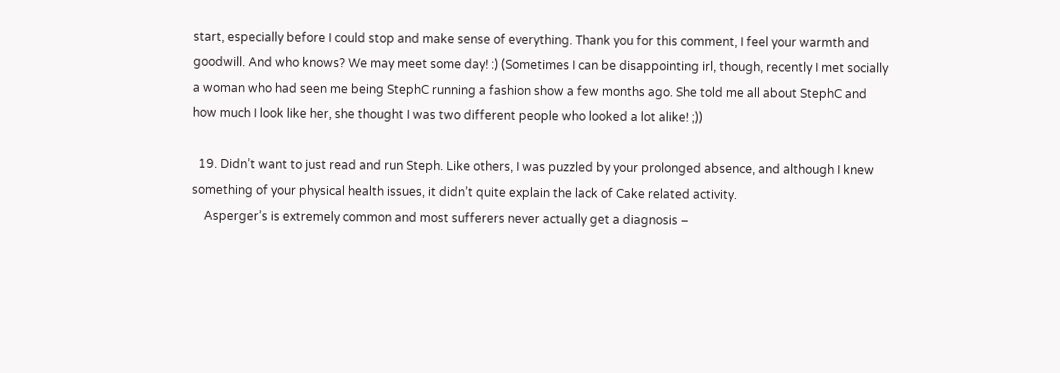start, especially before I could stop and make sense of everything. Thank you for this comment, I feel your warmth and goodwill. And who knows? We may meet some day! :) (Sometimes I can be disappointing irl, though, recently I met socially a woman who had seen me being StephC running a fashion show a few months ago. She told me all about StephC and how much I look like her, she thought I was two different people who looked a lot alike! ;))

  19. Didn’t want to just read and run Steph. Like others, I was puzzled by your prolonged absence, and although I knew something of your physical health issues, it didn’t quite explain the lack of Cake related activity.
    Asperger’s is extremely common and most sufferers never actually get a diagnosis –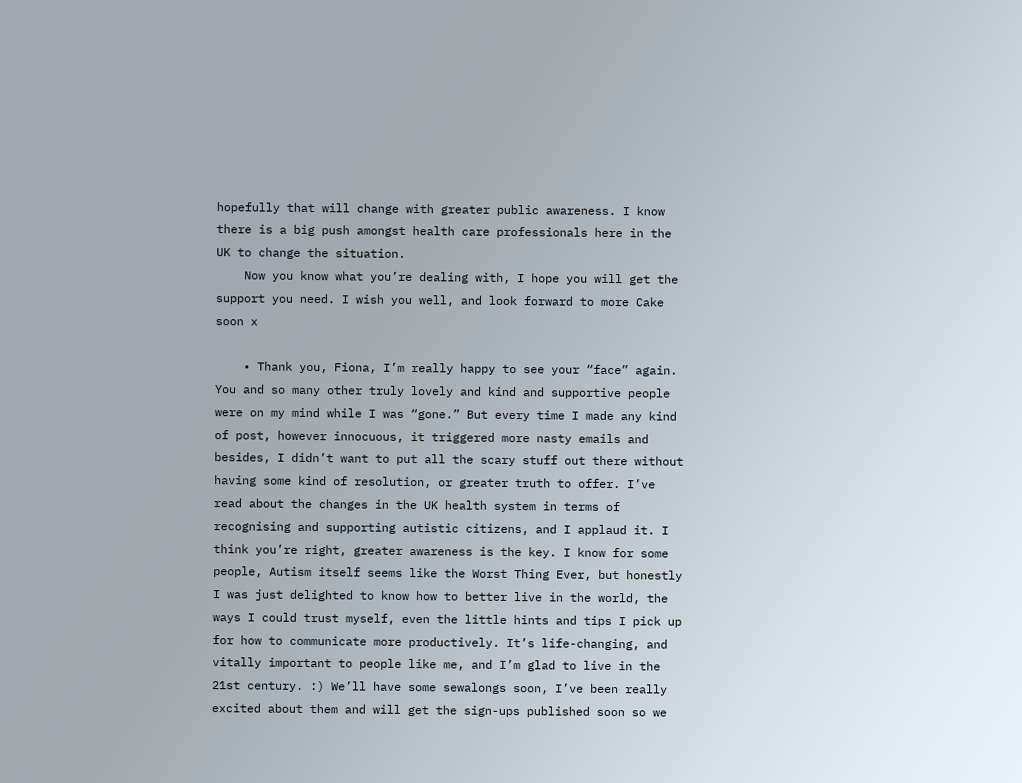hopefully that will change with greater public awareness. I know there is a big push amongst health care professionals here in the UK to change the situation.
    Now you know what you’re dealing with, I hope you will get the support you need. I wish you well, and look forward to more Cake soon x

    • Thank you, Fiona, I’m really happy to see your “face” again. You and so many other truly lovely and kind and supportive people were on my mind while I was “gone.” But every time I made any kind of post, however innocuous, it triggered more nasty emails and besides, I didn’t want to put all the scary stuff out there without having some kind of resolution, or greater truth to offer. I’ve read about the changes in the UK health system in terms of recognising and supporting autistic citizens, and I applaud it. I think you’re right, greater awareness is the key. I know for some people, Autism itself seems like the Worst Thing Ever, but honestly I was just delighted to know how to better live in the world, the ways I could trust myself, even the little hints and tips I pick up for how to communicate more productively. It’s life-changing, and vitally important to people like me, and I’m glad to live in the 21st century. :) We’ll have some sewalongs soon, I’ve been really excited about them and will get the sign-ups published soon so we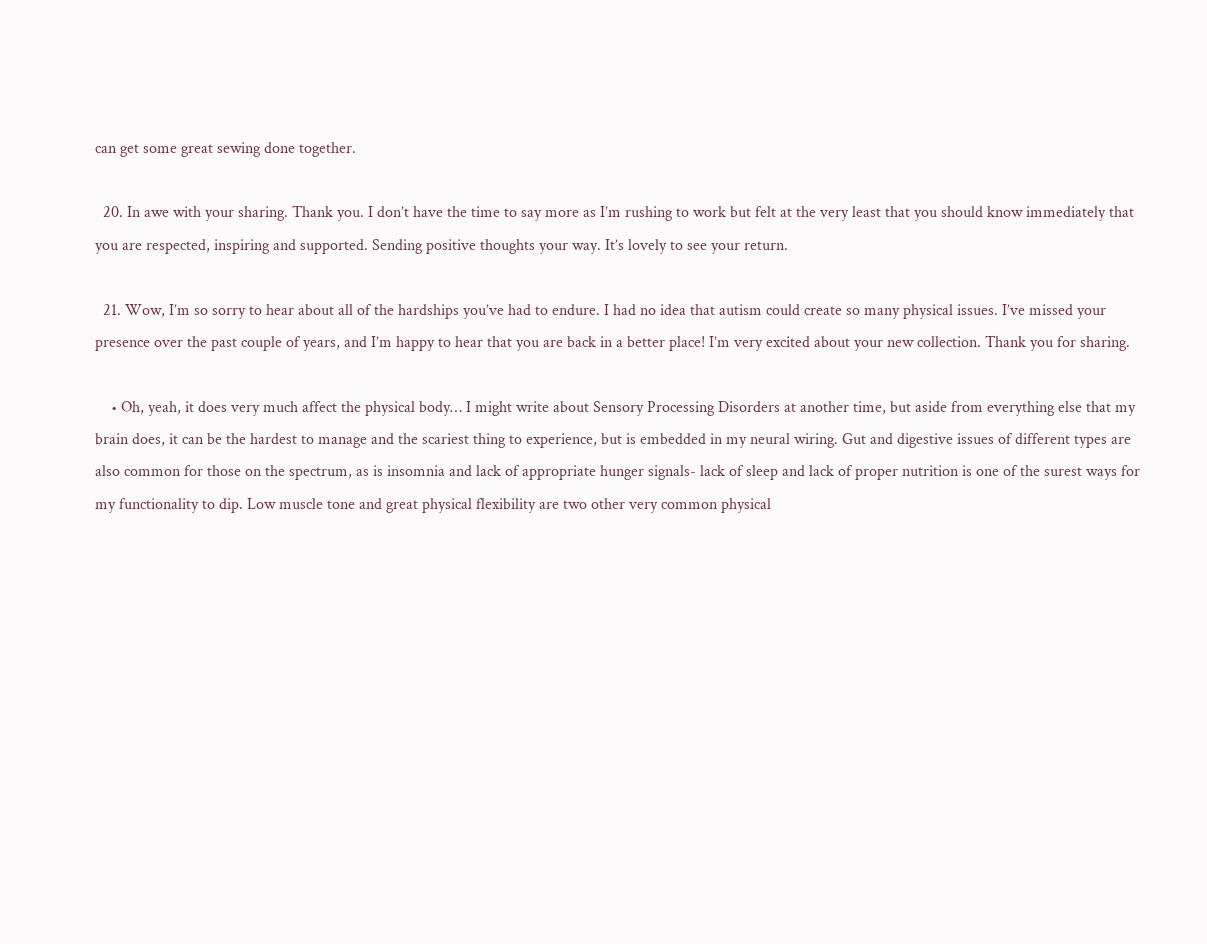can get some great sewing done together.

  20. In awe with your sharing. Thank you. I don’t have the time to say more as I’m rushing to work but felt at the very least that you should know immediately that you are respected, inspiring and supported. Sending positive thoughts your way. It’s lovely to see your return.

  21. Wow, I’m so sorry to hear about all of the hardships you’ve had to endure. I had no idea that autism could create so many physical issues. I’ve missed your presence over the past couple of years, and I’m happy to hear that you are back in a better place! I’m very excited about your new collection. Thank you for sharing.

    • Oh, yeah, it does very much affect the physical body… I might write about Sensory Processing Disorders at another time, but aside from everything else that my brain does, it can be the hardest to manage and the scariest thing to experience, but is embedded in my neural wiring. Gut and digestive issues of different types are also common for those on the spectrum, as is insomnia and lack of appropriate hunger signals- lack of sleep and lack of proper nutrition is one of the surest ways for my functionality to dip. Low muscle tone and great physical flexibility are two other very common physical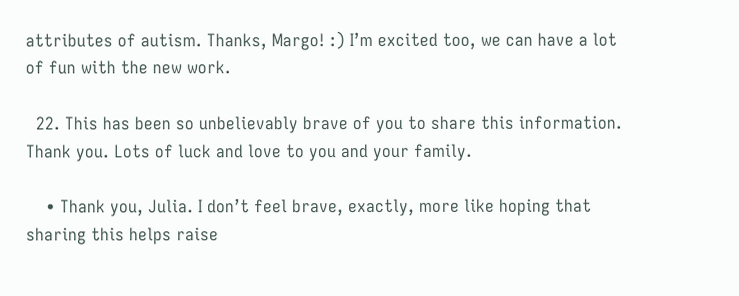attributes of autism. Thanks, Margo! :) I’m excited too, we can have a lot of fun with the new work.

  22. This has been so unbelievably brave of you to share this information. Thank you. Lots of luck and love to you and your family.

    • Thank you, Julia. I don’t feel brave, exactly, more like hoping that sharing this helps raise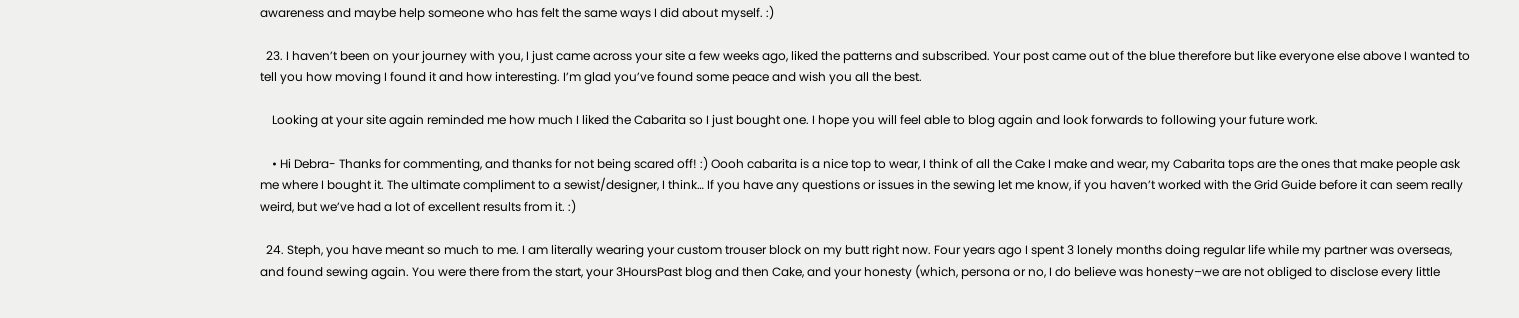awareness and maybe help someone who has felt the same ways I did about myself. :)

  23. I haven’t been on your journey with you, I just came across your site a few weeks ago, liked the patterns and subscribed. Your post came out of the blue therefore but like everyone else above I wanted to tell you how moving I found it and how interesting. I’m glad you’ve found some peace and wish you all the best.

    Looking at your site again reminded me how much I liked the Cabarita so I just bought one. I hope you will feel able to blog again and look forwards to following your future work.

    • Hi Debra- Thanks for commenting, and thanks for not being scared off! :) Oooh cabarita is a nice top to wear, I think of all the Cake I make and wear, my Cabarita tops are the ones that make people ask me where I bought it. The ultimate compliment to a sewist/designer, I think… If you have any questions or issues in the sewing let me know, if you haven’t worked with the Grid Guide before it can seem really weird, but we’ve had a lot of excellent results from it. :)

  24. Steph, you have meant so much to me. I am literally wearing your custom trouser block on my butt right now. Four years ago I spent 3 lonely months doing regular life while my partner was overseas, and found sewing again. You were there from the start, your 3HoursPast blog and then Cake, and your honesty (which, persona or no, I do believe was honesty–we are not obliged to disclose every little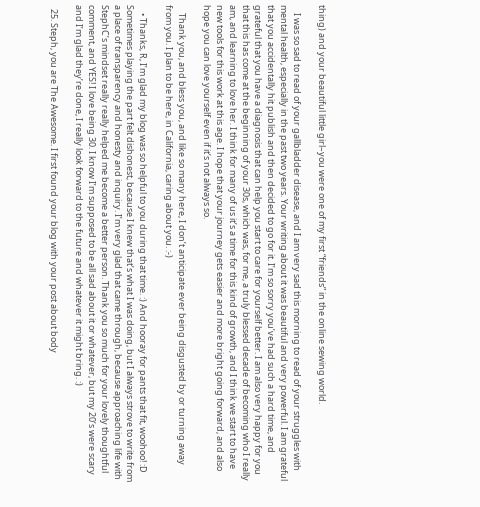thing) and your beautiful little girl–you were one of my first “friends” in the online sewing world.

    I was so sad to read of your gallbladder disease, and I am very sad this morning to read of your struggles with mental health, especially in the past two years. Your writing about it was beautiful and very powerful. I am grateful that you accidentally hit publish and then decided to go for it. I’m so sorry you’ve had such a hard time, and grateful that you have a diagnosis that can help you start to care for yourself better. I am also very happy for you that this has come at the beginning of your 30s, which was, for me, a truly blessed decade of becoming who I really am, and learning to love her. I think for many of us it’s a time for this kind of growth, and I think we start to have new tools for this work at this age. I hope that your journey gets easier and more bright going forward, and also hope you can love yourself even if it’s not always so.

    Thank you, and bless you, and like so many here, I don’t anticipate ever being disgusted by or turning away from you. I plan to be here, in California, caring about you. :-)

    • Thanks, R, I’m glad my blog was so helpful to you during that time. :) And hooray for pants that fit, woohoo! :D Sometimes playing the part felt dishonest, because I knew that’s what I was doing, but I always strove to write from a place of transparency and honesty and inquiry. I’m very glad that came through, because approaching life with StephC’s mindset really really helped me become a better person. Thank you so much for your lovely thoughtful comment, and YES! I love being 30. I know I’m supposed to be all sad about it or whatever, but my 20’s were scary and I’m glad they’re done, I really look forward to the future and whatever it might bring. :)

  25. Steph, you are The Awesome. I first found your blog with your post about body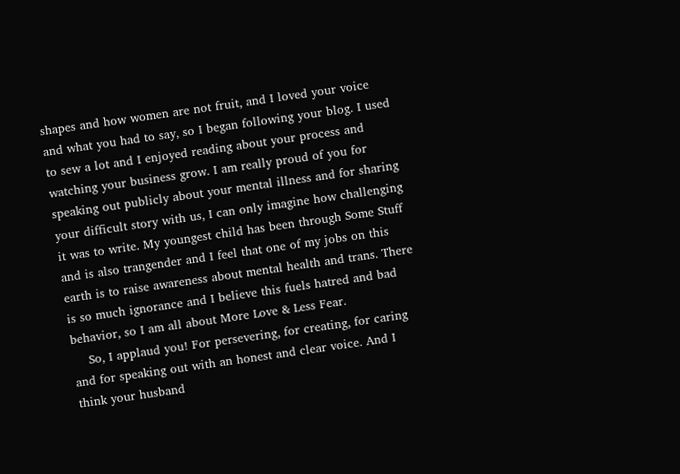shapes and how women are not fruit, and I loved your voice and what you had to say, so I began following your blog. I used to sew a lot and I enjoyed reading about your process and watching your business grow. I am really proud of you for speaking out publicly about your mental illness and for sharing your difficult story with us, I can only imagine how challenging it was to write. My youngest child has been through Some Stuff and is also trangender and I feel that one of my jobs on this earth is to raise awareness about mental health and trans. There is so much ignorance and I believe this fuels hatred and bad behavior, so I am all about More Love & Less Fear.
    So, I applaud you! For persevering, for creating, for caring and for speaking out with an honest and clear voice. And I think your husband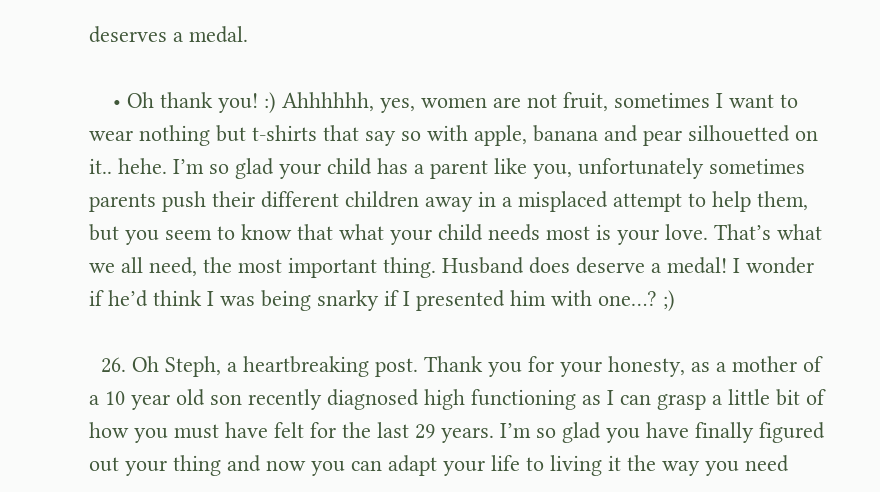deserves a medal.

    • Oh thank you! :) Ahhhhhh, yes, women are not fruit, sometimes I want to wear nothing but t-shirts that say so with apple, banana and pear silhouetted on it.. hehe. I’m so glad your child has a parent like you, unfortunately sometimes parents push their different children away in a misplaced attempt to help them, but you seem to know that what your child needs most is your love. That’s what we all need, the most important thing. Husband does deserve a medal! I wonder if he’d think I was being snarky if I presented him with one…? ;)

  26. Oh Steph, a heartbreaking post. Thank you for your honesty, as a mother of a 10 year old son recently diagnosed high functioning as I can grasp a little bit of how you must have felt for the last 29 years. I’m so glad you have finally figured out your thing and now you can adapt your life to living it the way you need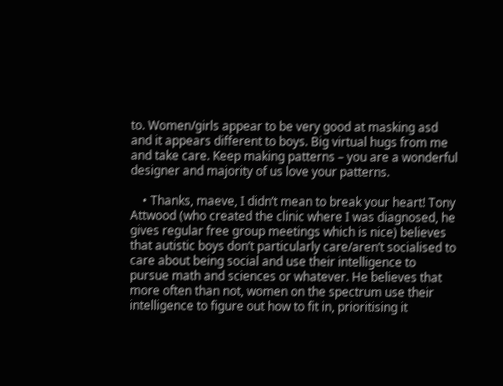to. Women/girls appear to be very good at masking asd and it appears different to boys. Big virtual hugs from me and take care. Keep making patterns – you are a wonderful designer and majority of us love your patterns.

    • Thanks, maeve, I didn’t mean to break your heart! Tony Attwood (who created the clinic where I was diagnosed, he gives regular free group meetings which is nice) believes that autistic boys don’t particularly care/aren’t socialised to care about being social and use their intelligence to pursue math and sciences or whatever. He believes that more often than not, women on the spectrum use their intelligence to figure out how to fit in, prioritising it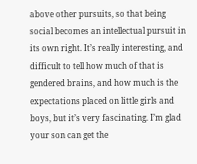above other pursuits, so that being social becomes an intellectual pursuit in its own right. It’s really interesting, and difficult to tell how much of that is gendered brains, and how much is the expectations placed on little girls and boys, but it’s very fascinating. I’m glad your son can get the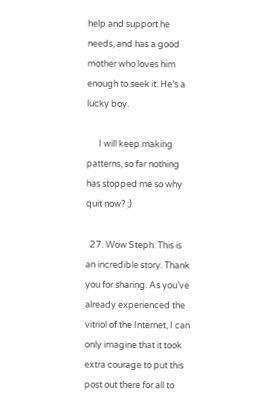help and support he needs, and has a good mother who loves him enough to seek it. He’s a lucky boy.

      I will keep making patterns, so far nothing has stopped me so why quit now? ;)

  27. Wow Steph. This is an incredible story. Thank you for sharing. As you’ve already experienced the vitriol of the Internet, I can only imagine that it took extra courage to put this post out there for all to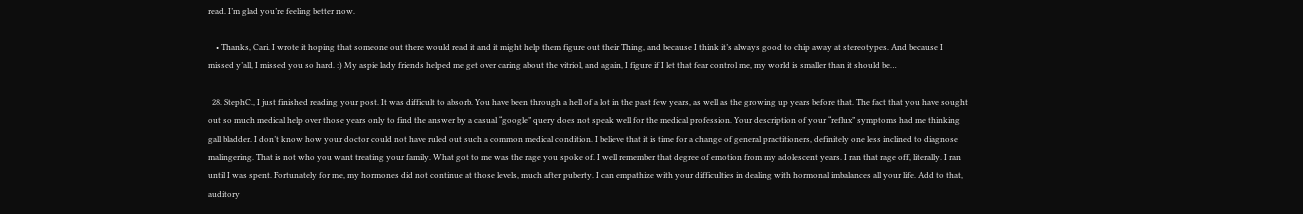read. I’m glad you’re feeling better now.

    • Thanks, Cari. I wrote it hoping that someone out there would read it and it might help them figure out their Thing, and because I think it’s always good to chip away at stereotypes. And because I missed y’all, I missed you so hard. :) My aspie lady friends helped me get over caring about the vitriol, and again, I figure if I let that fear control me, my world is smaller than it should be…

  28. StephC., I just finished reading your post. It was difficult to absorb. You have been through a hell of a lot in the past few years, as well as the growing up years before that. The fact that you have sought out so much medical help over those years only to find the answer by a casual “google” query does not speak well for the medical profession. Your description of your “reflux” symptoms had me thinking gall bladder. I don’t know how your doctor could not have ruled out such a common medical condition. I believe that it is time for a change of general practitioners, definitely one less inclined to diagnose malingering. That is not who you want treating your family. What got to me was the rage you spoke of. I well remember that degree of emotion from my adolescent years. I ran that rage off, literally. I ran until I was spent. Fortunately for me, my hormones did not continue at those levels, much after puberty. I can empathize with your difficulties in dealing with hormonal imbalances all your life. Add to that, auditory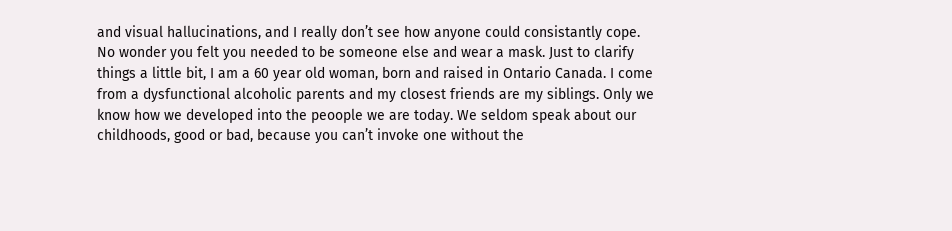and visual hallucinations, and I really don’t see how anyone could consistantly cope. No wonder you felt you needed to be someone else and wear a mask. Just to clarify things a little bit, I am a 60 year old woman, born and raised in Ontario Canada. I come from a dysfunctional alcoholic parents and my closest friends are my siblings. Only we know how we developed into the peoople we are today. We seldom speak about our childhoods, good or bad, because you can’t invoke one without the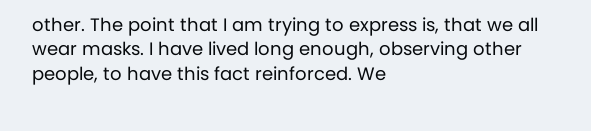other. The point that I am trying to express is, that we all wear masks. I have lived long enough, observing other people, to have this fact reinforced. We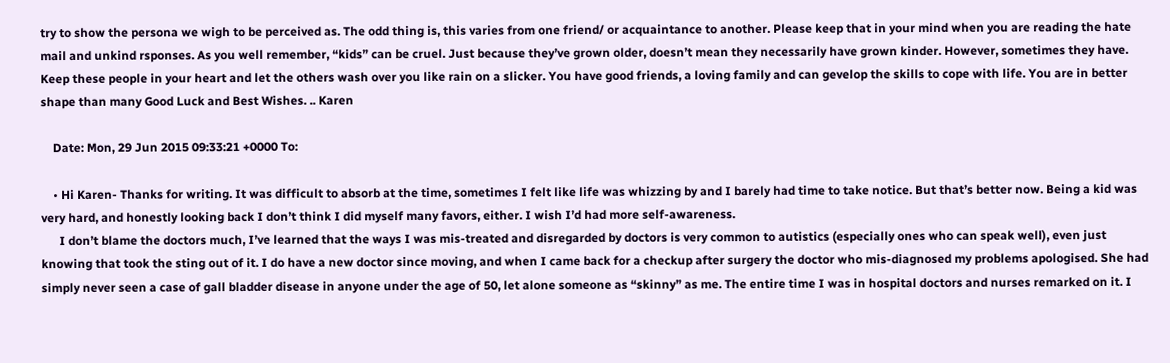try to show the persona we wigh to be perceived as. The odd thing is, this varies from one friend/ or acquaintance to another. Please keep that in your mind when you are reading the hate mail and unkind rsponses. As you well remember, “kids” can be cruel. Just because they’ve grown older, doesn’t mean they necessarily have grown kinder. However, sometimes they have. Keep these people in your heart and let the others wash over you like rain on a slicker. You have good friends, a loving family and can gevelop the skills to cope with life. You are in better shape than many Good Luck and Best Wishes. .. Karen

    Date: Mon, 29 Jun 2015 09:33:21 +0000 To:

    • Hi Karen- Thanks for writing. It was difficult to absorb at the time, sometimes I felt like life was whizzing by and I barely had time to take notice. But that’s better now. Being a kid was very hard, and honestly looking back I don’t think I did myself many favors, either. I wish I’d had more self-awareness.
      I don’t blame the doctors much, I’ve learned that the ways I was mis-treated and disregarded by doctors is very common to autistics (especially ones who can speak well), even just knowing that took the sting out of it. I do have a new doctor since moving, and when I came back for a checkup after surgery the doctor who mis-diagnosed my problems apologised. She had simply never seen a case of gall bladder disease in anyone under the age of 50, let alone someone as “skinny” as me. The entire time I was in hospital doctors and nurses remarked on it. I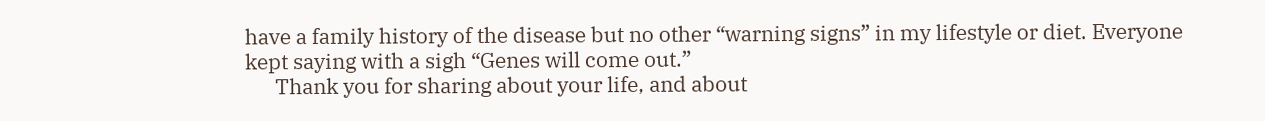have a family history of the disease but no other “warning signs” in my lifestyle or diet. Everyone kept saying with a sigh “Genes will come out.”
      Thank you for sharing about your life, and about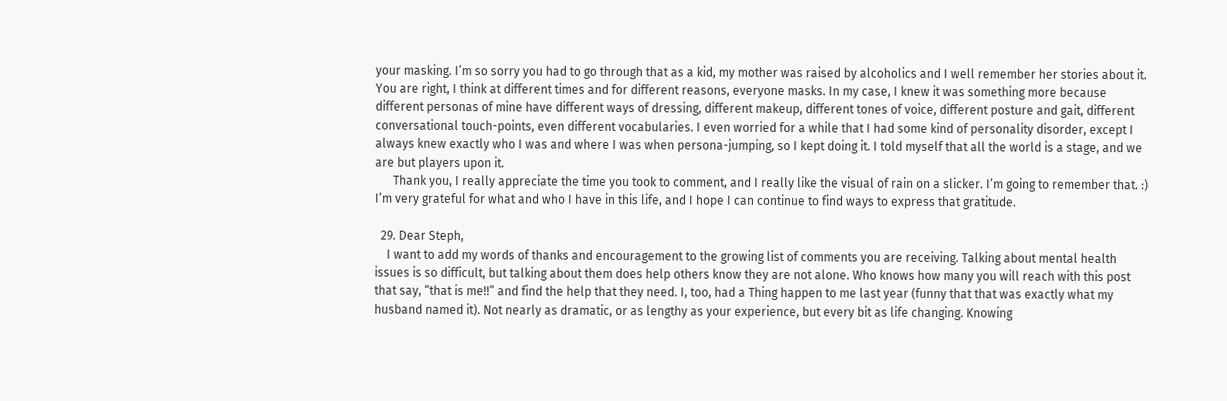your masking. I’m so sorry you had to go through that as a kid, my mother was raised by alcoholics and I well remember her stories about it. You are right, I think at different times and for different reasons, everyone masks. In my case, I knew it was something more because different personas of mine have different ways of dressing, different makeup, different tones of voice, different posture and gait, different conversational touch-points, even different vocabularies. I even worried for a while that I had some kind of personality disorder, except I always knew exactly who I was and where I was when persona-jumping, so I kept doing it. I told myself that all the world is a stage, and we are but players upon it.
      Thank you, I really appreciate the time you took to comment, and I really like the visual of rain on a slicker. I’m going to remember that. :) I’m very grateful for what and who I have in this life, and I hope I can continue to find ways to express that gratitude.

  29. Dear Steph,
    I want to add my words of thanks and encouragement to the growing list of comments you are receiving. Talking about mental health issues is so difficult, but talking about them does help others know they are not alone. Who knows how many you will reach with this post that say, “that is me!!” and find the help that they need. I, too, had a Thing happen to me last year (funny that that was exactly what my husband named it). Not nearly as dramatic, or as lengthy as your experience, but every bit as life changing. Knowing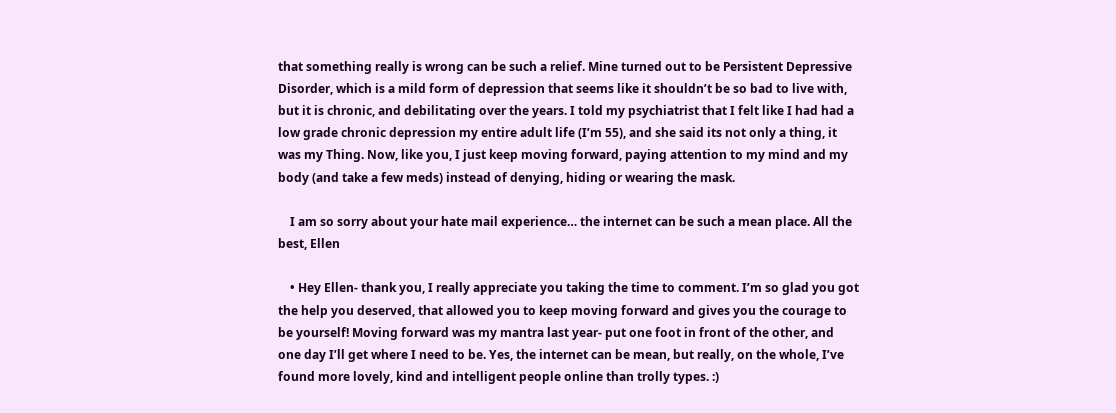that something really is wrong can be such a relief. Mine turned out to be Persistent Depressive Disorder, which is a mild form of depression that seems like it shouldn’t be so bad to live with, but it is chronic, and debilitating over the years. I told my psychiatrist that I felt like I had had a low grade chronic depression my entire adult life (I’m 55), and she said its not only a thing, it was my Thing. Now, like you, I just keep moving forward, paying attention to my mind and my body (and take a few meds) instead of denying, hiding or wearing the mask.

    I am so sorry about your hate mail experience… the internet can be such a mean place. All the best, Ellen

    • Hey Ellen- thank you, I really appreciate you taking the time to comment. I’m so glad you got the help you deserved, that allowed you to keep moving forward and gives you the courage to be yourself! Moving forward was my mantra last year- put one foot in front of the other, and one day I’ll get where I need to be. Yes, the internet can be mean, but really, on the whole, I’ve found more lovely, kind and intelligent people online than trolly types. :)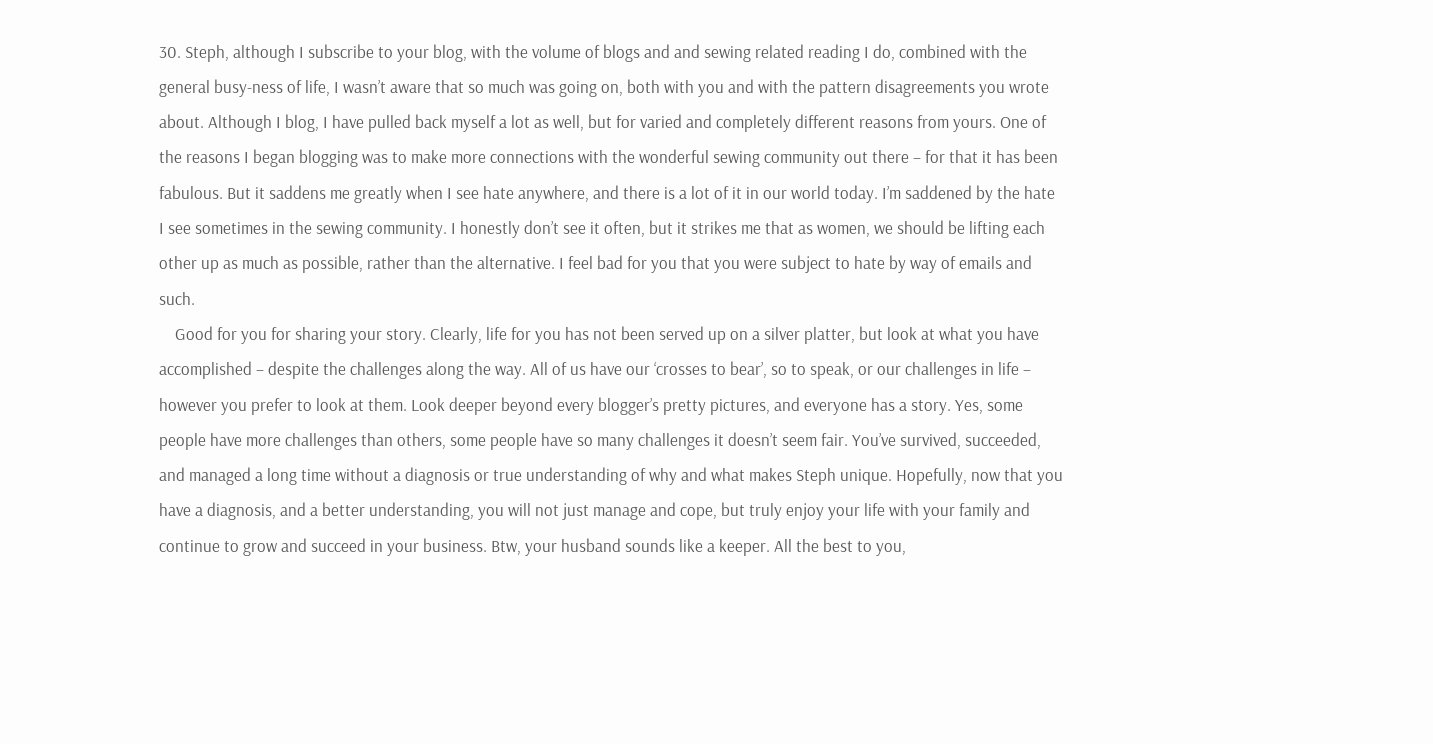30. Steph, although I subscribe to your blog, with the volume of blogs and and sewing related reading I do, combined with the general busy-ness of life, I wasn’t aware that so much was going on, both with you and with the pattern disagreements you wrote about. Although I blog, I have pulled back myself a lot as well, but for varied and completely different reasons from yours. One of the reasons I began blogging was to make more connections with the wonderful sewing community out there – for that it has been fabulous. But it saddens me greatly when I see hate anywhere, and there is a lot of it in our world today. I’m saddened by the hate I see sometimes in the sewing community. I honestly don’t see it often, but it strikes me that as women, we should be lifting each other up as much as possible, rather than the alternative. I feel bad for you that you were subject to hate by way of emails and such.
    Good for you for sharing your story. Clearly, life for you has not been served up on a silver platter, but look at what you have accomplished – despite the challenges along the way. All of us have our ‘crosses to bear’, so to speak, or our challenges in life – however you prefer to look at them. Look deeper beyond every blogger’s pretty pictures, and everyone has a story. Yes, some people have more challenges than others, some people have so many challenges it doesn’t seem fair. You’ve survived, succeeded, and managed a long time without a diagnosis or true understanding of why and what makes Steph unique. Hopefully, now that you have a diagnosis, and a better understanding, you will not just manage and cope, but truly enjoy your life with your family and continue to grow and succeed in your business. Btw, your husband sounds like a keeper. All the best to you,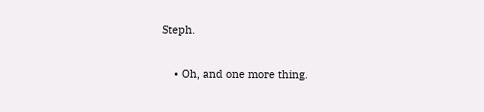Steph.

    • Oh, and one more thing.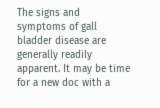The signs and symptoms of gall bladder disease are generally readily apparent. It may be time for a new doc with a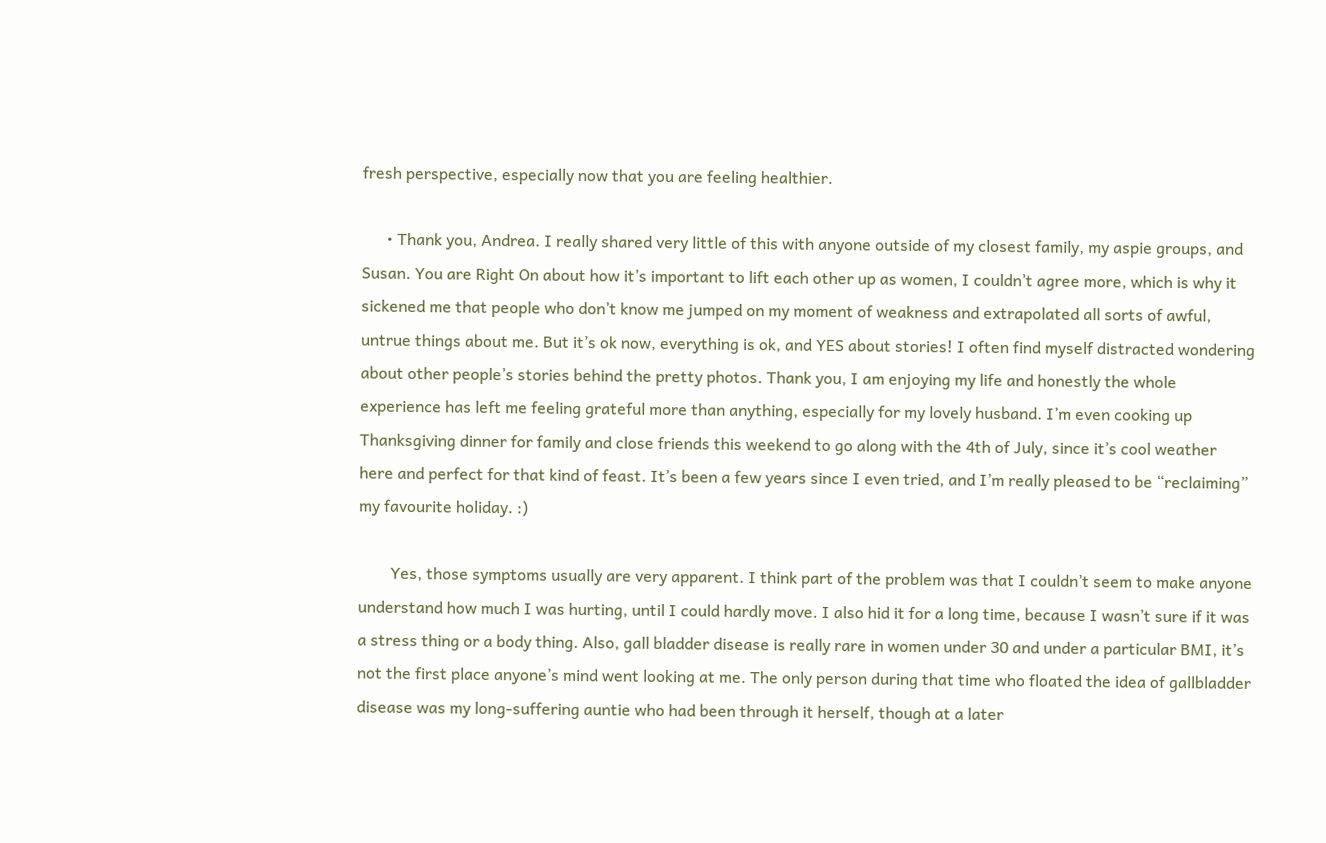fresh perspective, especially now that you are feeling healthier.

      • Thank you, Andrea. I really shared very little of this with anyone outside of my closest family, my aspie groups, and Susan. You are Right On about how it’s important to lift each other up as women, I couldn’t agree more, which is why it sickened me that people who don’t know me jumped on my moment of weakness and extrapolated all sorts of awful, untrue things about me. But it’s ok now, everything is ok, and YES about stories! I often find myself distracted wondering about other people’s stories behind the pretty photos. Thank you, I am enjoying my life and honestly the whole experience has left me feeling grateful more than anything, especially for my lovely husband. I’m even cooking up Thanksgiving dinner for family and close friends this weekend to go along with the 4th of July, since it’s cool weather here and perfect for that kind of feast. It’s been a few years since I even tried, and I’m really pleased to be “reclaiming” my favourite holiday. :)

        Yes, those symptoms usually are very apparent. I think part of the problem was that I couldn’t seem to make anyone understand how much I was hurting, until I could hardly move. I also hid it for a long time, because I wasn’t sure if it was a stress thing or a body thing. Also, gall bladder disease is really rare in women under 30 and under a particular BMI, it’s not the first place anyone’s mind went looking at me. The only person during that time who floated the idea of gallbladder disease was my long-suffering auntie who had been through it herself, though at a later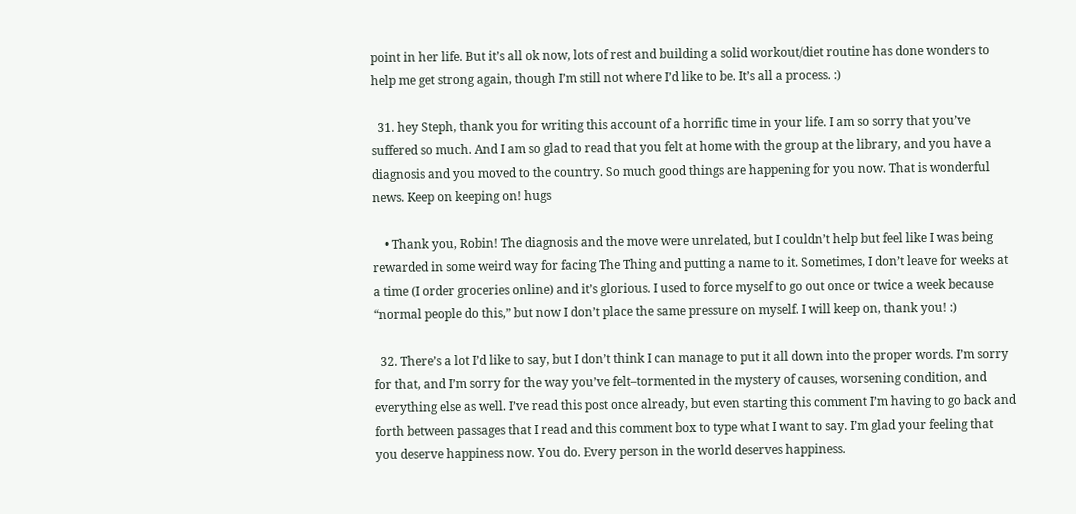point in her life. But it’s all ok now, lots of rest and building a solid workout/diet routine has done wonders to help me get strong again, though I’m still not where I’d like to be. It’s all a process. :)

  31. hey Steph, thank you for writing this account of a horrific time in your life. I am so sorry that you’ve suffered so much. And I am so glad to read that you felt at home with the group at the library, and you have a diagnosis and you moved to the country. So much good things are happening for you now. That is wonderful news. Keep on keeping on! hugs

    • Thank you, Robin! The diagnosis and the move were unrelated, but I couldn’t help but feel like I was being rewarded in some weird way for facing The Thing and putting a name to it. Sometimes, I don’t leave for weeks at a time (I order groceries online) and it’s glorious. I used to force myself to go out once or twice a week because “normal people do this,” but now I don’t place the same pressure on myself. I will keep on, thank you! :)

  32. There’s a lot I’d like to say, but I don’t think I can manage to put it all down into the proper words. I’m sorry for that, and I’m sorry for the way you’ve felt–tormented in the mystery of causes, worsening condition, and everything else as well. I’ve read this post once already, but even starting this comment I’m having to go back and forth between passages that I read and this comment box to type what I want to say. I’m glad your feeling that you deserve happiness now. You do. Every person in the world deserves happiness.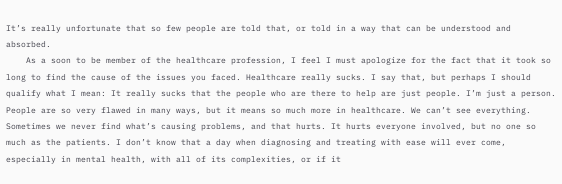It’s really unfortunate that so few people are told that, or told in a way that can be understood and absorbed.
    As a soon to be member of the healthcare profession, I feel I must apologize for the fact that it took so long to find the cause of the issues you faced. Healthcare really sucks. I say that, but perhaps I should qualify what I mean: It really sucks that the people who are there to help are just people. I’m just a person. People are so very flawed in many ways, but it means so much more in healthcare. We can’t see everything. Sometimes we never find what’s causing problems, and that hurts. It hurts everyone involved, but no one so much as the patients. I don’t know that a day when diagnosing and treating with ease will ever come, especially in mental health, with all of its complexities, or if it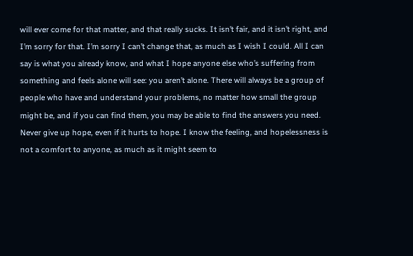will ever come for that matter, and that really sucks. It isn’t fair, and it isn’t right, and I’m sorry for that. I’m sorry I can’t change that, as much as I wish I could. All I can say is what you already know, and what I hope anyone else who’s suffering from something and feels alone will see: you aren’t alone. There will always be a group of people who have and understand your problems, no matter how small the group might be, and if you can find them, you may be able to find the answers you need. Never give up hope, even if it hurts to hope. I know the feeling, and hopelessness is not a comfort to anyone, as much as it might seem to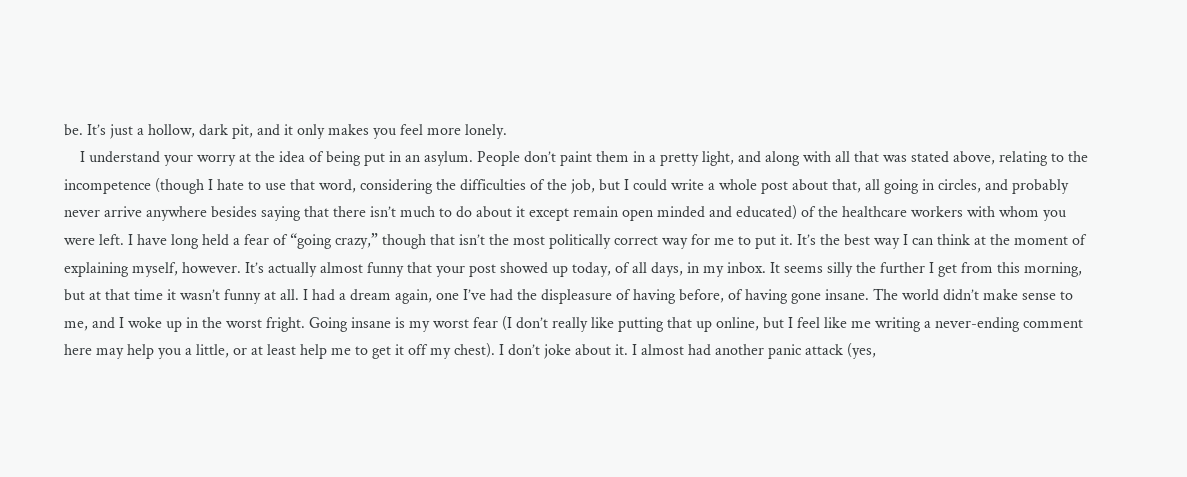be. It’s just a hollow, dark pit, and it only makes you feel more lonely.
    I understand your worry at the idea of being put in an asylum. People don’t paint them in a pretty light, and along with all that was stated above, relating to the incompetence (though I hate to use that word, considering the difficulties of the job, but I could write a whole post about that, all going in circles, and probably never arrive anywhere besides saying that there isn’t much to do about it except remain open minded and educated) of the healthcare workers with whom you were left. I have long held a fear of “going crazy,” though that isn’t the most politically correct way for me to put it. It’s the best way I can think at the moment of explaining myself, however. It’s actually almost funny that your post showed up today, of all days, in my inbox. It seems silly the further I get from this morning, but at that time it wasn’t funny at all. I had a dream again, one I’ve had the displeasure of having before, of having gone insane. The world didn’t make sense to me, and I woke up in the worst fright. Going insane is my worst fear (I don’t really like putting that up online, but I feel like me writing a never-ending comment here may help you a little, or at least help me to get it off my chest). I don’t joke about it. I almost had another panic attack (yes,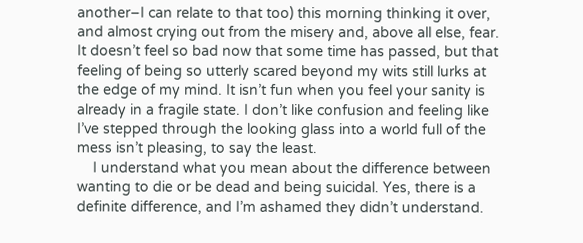another–I can relate to that too) this morning thinking it over, and almost crying out from the misery and, above all else, fear. It doesn’t feel so bad now that some time has passed, but that feeling of being so utterly scared beyond my wits still lurks at the edge of my mind. It isn’t fun when you feel your sanity is already in a fragile state. I don’t like confusion and feeling like I’ve stepped through the looking glass into a world full of the mess isn’t pleasing, to say the least.
    I understand what you mean about the difference between wanting to die or be dead and being suicidal. Yes, there is a definite difference, and I’m ashamed they didn’t understand.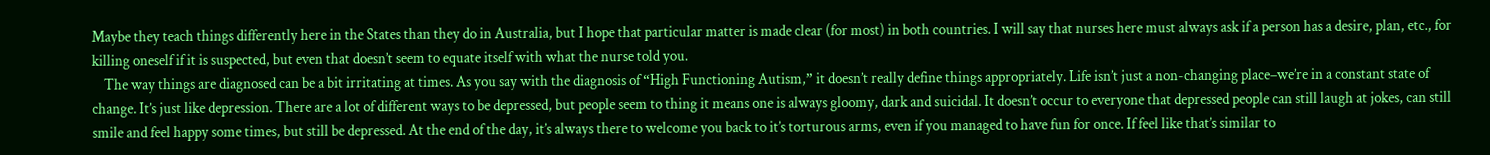Maybe they teach things differently here in the States than they do in Australia, but I hope that particular matter is made clear (for most) in both countries. I will say that nurses here must always ask if a person has a desire, plan, etc., for killing oneself if it is suspected, but even that doesn’t seem to equate itself with what the nurse told you.
    The way things are diagnosed can be a bit irritating at times. As you say with the diagnosis of “High Functioning Autism,” it doesn’t really define things appropriately. Life isn’t just a non-changing place–we’re in a constant state of change. It’s just like depression. There are a lot of different ways to be depressed, but people seem to thing it means one is always gloomy, dark and suicidal. It doesn’t occur to everyone that depressed people can still laugh at jokes, can still smile and feel happy some times, but still be depressed. At the end of the day, it’s always there to welcome you back to it’s torturous arms, even if you managed to have fun for once. If feel like that’s similar to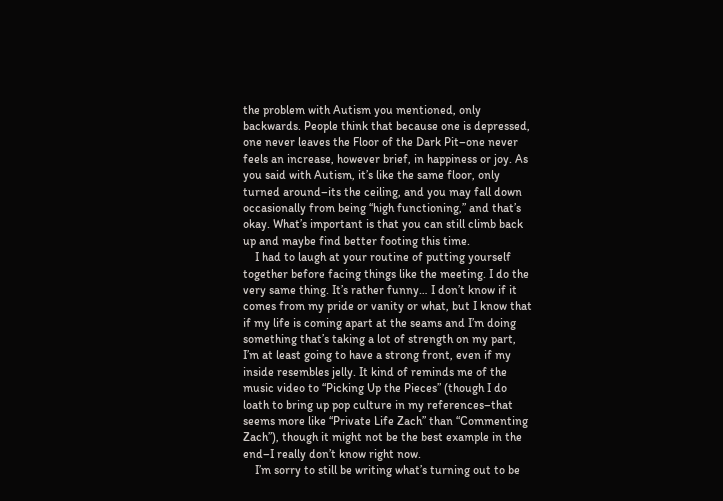the problem with Autism you mentioned, only backwards. People think that because one is depressed, one never leaves the Floor of the Dark Pit–one never feels an increase, however brief, in happiness or joy. As you said with Autism, it’s like the same floor, only turned around–its the ceiling, and you may fall down occasionally from being “high functioning,” and that’s okay. What’s important is that you can still climb back up and maybe find better footing this time.
    I had to laugh at your routine of putting yourself together before facing things like the meeting. I do the very same thing. It’s rather funny… I don’t know if it comes from my pride or vanity or what, but I know that if my life is coming apart at the seams and I’m doing something that’s taking a lot of strength on my part, I’m at least going to have a strong front, even if my inside resembles jelly. It kind of reminds me of the music video to “Picking Up the Pieces” (though I do loath to bring up pop culture in my references–that seems more like “Private Life Zach” than “Commenting Zach”), though it might not be the best example in the end–I really don’t know right now.
    I’m sorry to still be writing what’s turning out to be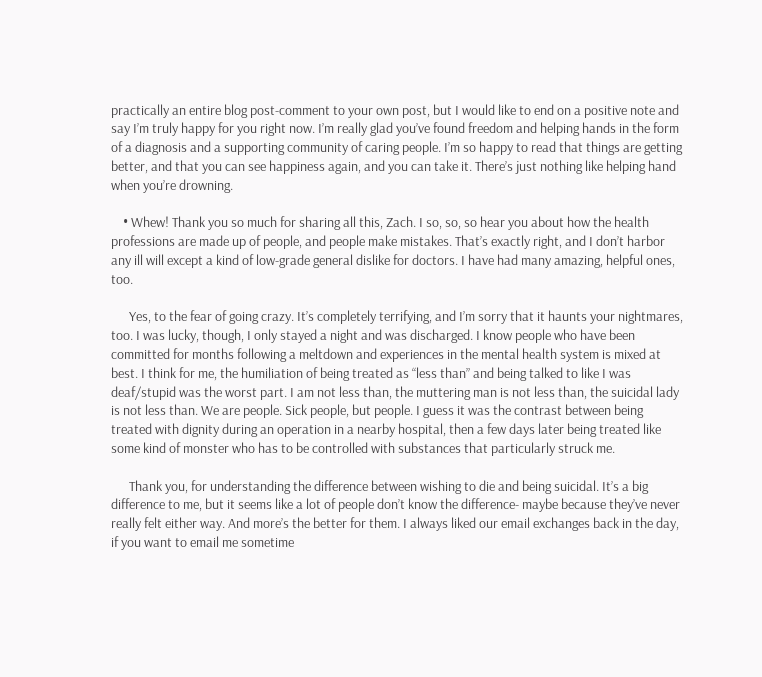practically an entire blog post-comment to your own post, but I would like to end on a positive note and say I’m truly happy for you right now. I’m really glad you’ve found freedom and helping hands in the form of a diagnosis and a supporting community of caring people. I’m so happy to read that things are getting better, and that you can see happiness again, and you can take it. There’s just nothing like helping hand when you’re drowning.

    • Whew! Thank you so much for sharing all this, Zach. I so, so, so hear you about how the health professions are made up of people, and people make mistakes. That’s exactly right, and I don’t harbor any ill will except a kind of low-grade general dislike for doctors. I have had many amazing, helpful ones, too.

      Yes, to the fear of going crazy. It’s completely terrifying, and I’m sorry that it haunts your nightmares, too. I was lucky, though, I only stayed a night and was discharged. I know people who have been committed for months following a meltdown and experiences in the mental health system is mixed at best. I think for me, the humiliation of being treated as “less than” and being talked to like I was deaf/stupid was the worst part. I am not less than, the muttering man is not less than, the suicidal lady is not less than. We are people. Sick people, but people. I guess it was the contrast between being treated with dignity during an operation in a nearby hospital, then a few days later being treated like some kind of monster who has to be controlled with substances that particularly struck me.

      Thank you, for understanding the difference between wishing to die and being suicidal. It’s a big difference to me, but it seems like a lot of people don’t know the difference- maybe because they’ve never really felt either way. And more’s the better for them. I always liked our email exchanges back in the day, if you want to email me sometime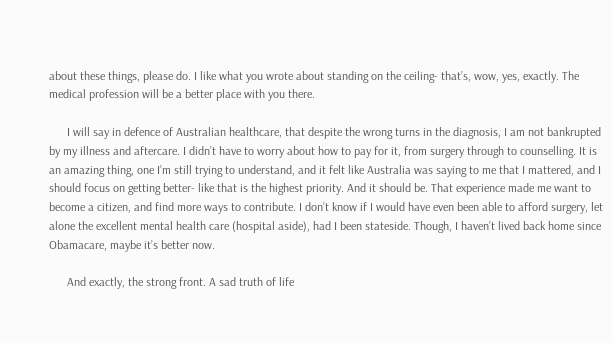about these things, please do. I like what you wrote about standing on the ceiling- that’s, wow, yes, exactly. The medical profession will be a better place with you there.

      I will say in defence of Australian healthcare, that despite the wrong turns in the diagnosis, I am not bankrupted by my illness and aftercare. I didn’t have to worry about how to pay for it, from surgery through to counselling. It is an amazing thing, one I’m still trying to understand, and it felt like Australia was saying to me that I mattered, and I should focus on getting better- like that is the highest priority. And it should be. That experience made me want to become a citizen, and find more ways to contribute. I don’t know if I would have even been able to afford surgery, let alone the excellent mental health care (hospital aside), had I been stateside. Though, I haven’t lived back home since Obamacare, maybe it’s better now.

      And exactly, the strong front. A sad truth of life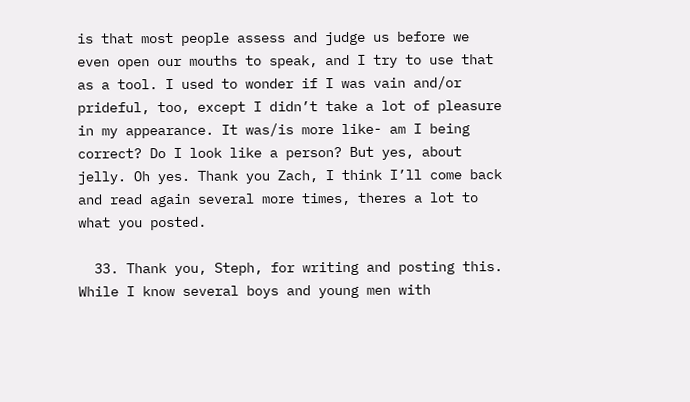is that most people assess and judge us before we even open our mouths to speak, and I try to use that as a tool. I used to wonder if I was vain and/or prideful, too, except I didn’t take a lot of pleasure in my appearance. It was/is more like- am I being correct? Do I look like a person? But yes, about jelly. Oh yes. Thank you Zach, I think I’ll come back and read again several more times, theres a lot to what you posted.

  33. Thank you, Steph, for writing and posting this. While I know several boys and young men with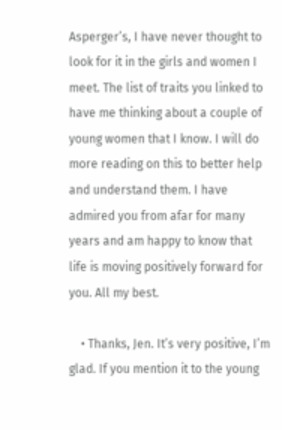Asperger’s, I have never thought to look for it in the girls and women I meet. The list of traits you linked to have me thinking about a couple of young women that I know. I will do more reading on this to better help and understand them. I have admired you from afar for many years and am happy to know that life is moving positively forward for you. All my best.

    • Thanks, Jen. It’s very positive, I’m glad. If you mention it to the young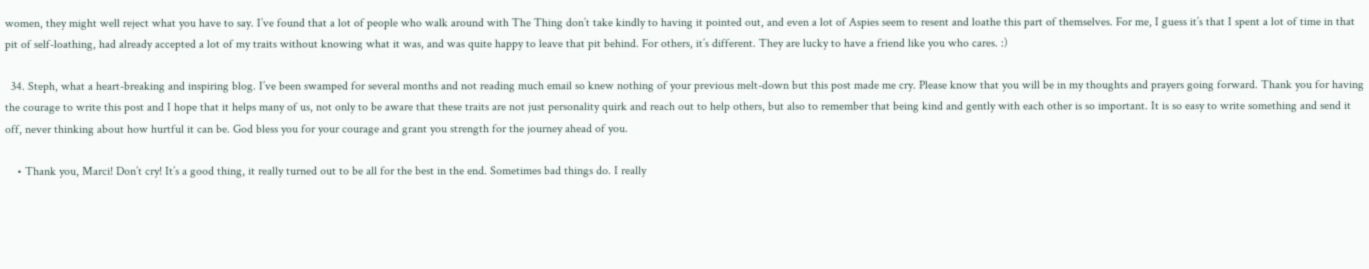women, they might well reject what you have to say. I’ve found that a lot of people who walk around with The Thing don’t take kindly to having it pointed out, and even a lot of Aspies seem to resent and loathe this part of themselves. For me, I guess it’s that I spent a lot of time in that pit of self-loathing, had already accepted a lot of my traits without knowing what it was, and was quite happy to leave that pit behind. For others, it’s different. They are lucky to have a friend like you who cares. :)

  34. Steph, what a heart-breaking and inspiring blog. I’ve been swamped for several months and not reading much email so knew nothing of your previous melt-down but this post made me cry. Please know that you will be in my thoughts and prayers going forward. Thank you for having the courage to write this post and I hope that it helps many of us, not only to be aware that these traits are not just personality quirk and reach out to help others, but also to remember that being kind and gently with each other is so important. It is so easy to write something and send it off, never thinking about how hurtful it can be. God bless you for your courage and grant you strength for the journey ahead of you.

    • Thank you, Marci! Don’t cry! It’s a good thing, it really turned out to be all for the best in the end. Sometimes bad things do. I really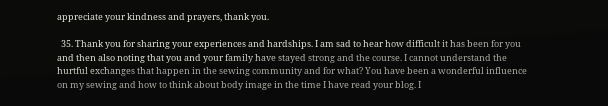appreciate your kindness and prayers, thank you.

  35. Thank you for sharing your experiences and hardships. I am sad to hear how difficult it has been for you and then also noting that you and your family have stayed strong and the course. I cannot understand the hurtful exchanges that happen in the sewing community and for what? You have been a wonderful influence on my sewing and how to think about body image in the time I have read your blog. I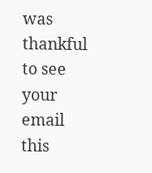was thankful to see your email this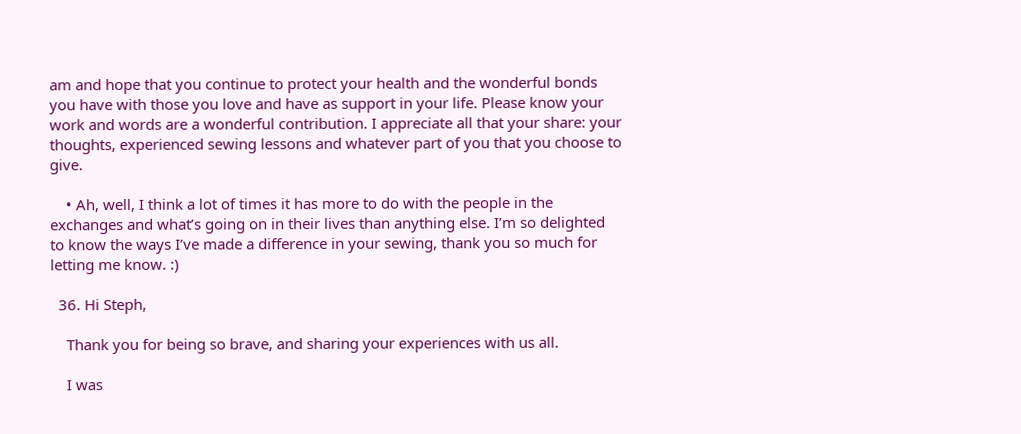am and hope that you continue to protect your health and the wonderful bonds you have with those you love and have as support in your life. Please know your work and words are a wonderful contribution. I appreciate all that your share: your thoughts, experienced sewing lessons and whatever part of you that you choose to give.

    • Ah, well, I think a lot of times it has more to do with the people in the exchanges and what’s going on in their lives than anything else. I’m so delighted to know the ways I’ve made a difference in your sewing, thank you so much for letting me know. :)

  36. Hi Steph,

    Thank you for being so brave, and sharing your experiences with us all.

    I was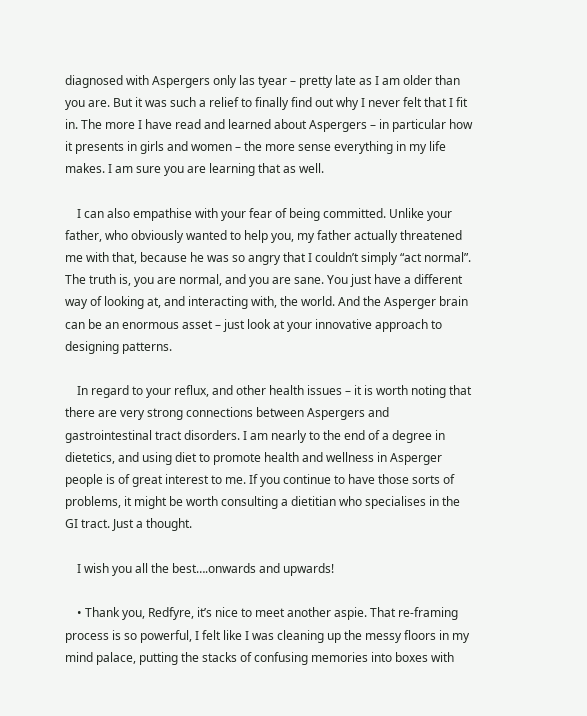diagnosed with Aspergers only las tyear – pretty late as I am older than you are. But it was such a relief to finally find out why I never felt that I fit in. The more I have read and learned about Aspergers – in particular how it presents in girls and women – the more sense everything in my life makes. I am sure you are learning that as well.

    I can also empathise with your fear of being committed. Unlike your father, who obviously wanted to help you, my father actually threatened me with that, because he was so angry that I couldn’t simply “act normal”. The truth is, you are normal, and you are sane. You just have a different way of looking at, and interacting with, the world. And the Asperger brain can be an enormous asset – just look at your innovative approach to designing patterns.

    In regard to your reflux, and other health issues – it is worth noting that there are very strong connections between Aspergers and gastrointestinal tract disorders. I am nearly to the end of a degree in dietetics, and using diet to promote health and wellness in Asperger people is of great interest to me. If you continue to have those sorts of problems, it might be worth consulting a dietitian who specialises in the GI tract. Just a thought.

    I wish you all the best….onwards and upwards!

    • Thank you, Redfyre, it’s nice to meet another aspie. That re-framing process is so powerful, I felt like I was cleaning up the messy floors in my mind palace, putting the stacks of confusing memories into boxes with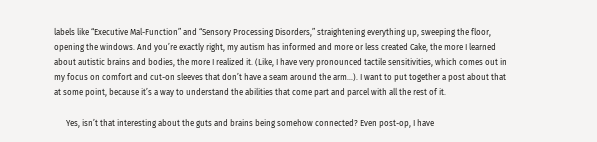labels like “Executive Mal-Function” and “Sensory Processing Disorders,” straightening everything up, sweeping the floor, opening the windows. And you’re exactly right, my autism has informed and more or less created Cake, the more I learned about autistic brains and bodies, the more I realized it. (Like, I have very pronounced tactile sensitivities, which comes out in my focus on comfort and cut-on sleeves that don’t have a seam around the arm…). I want to put together a post about that at some point, because it’s a way to understand the abilities that come part and parcel with all the rest of it.

      Yes, isn’t that interesting about the guts and brains being somehow connected? Even post-op, I have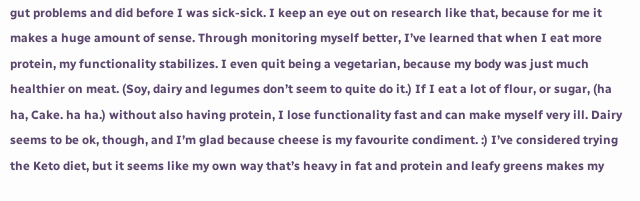gut problems and did before I was sick-sick. I keep an eye out on research like that, because for me it makes a huge amount of sense. Through monitoring myself better, I’ve learned that when I eat more protein, my functionality stabilizes. I even quit being a vegetarian, because my body was just much healthier on meat. (Soy, dairy and legumes don’t seem to quite do it.) If I eat a lot of flour, or sugar, (ha ha, Cake. ha ha.) without also having protein, I lose functionality fast and can make myself very ill. Dairy seems to be ok, though, and I’m glad because cheese is my favourite condiment. :) I’ve considered trying the Keto diet, but it seems like my own way that’s heavy in fat and protein and leafy greens makes my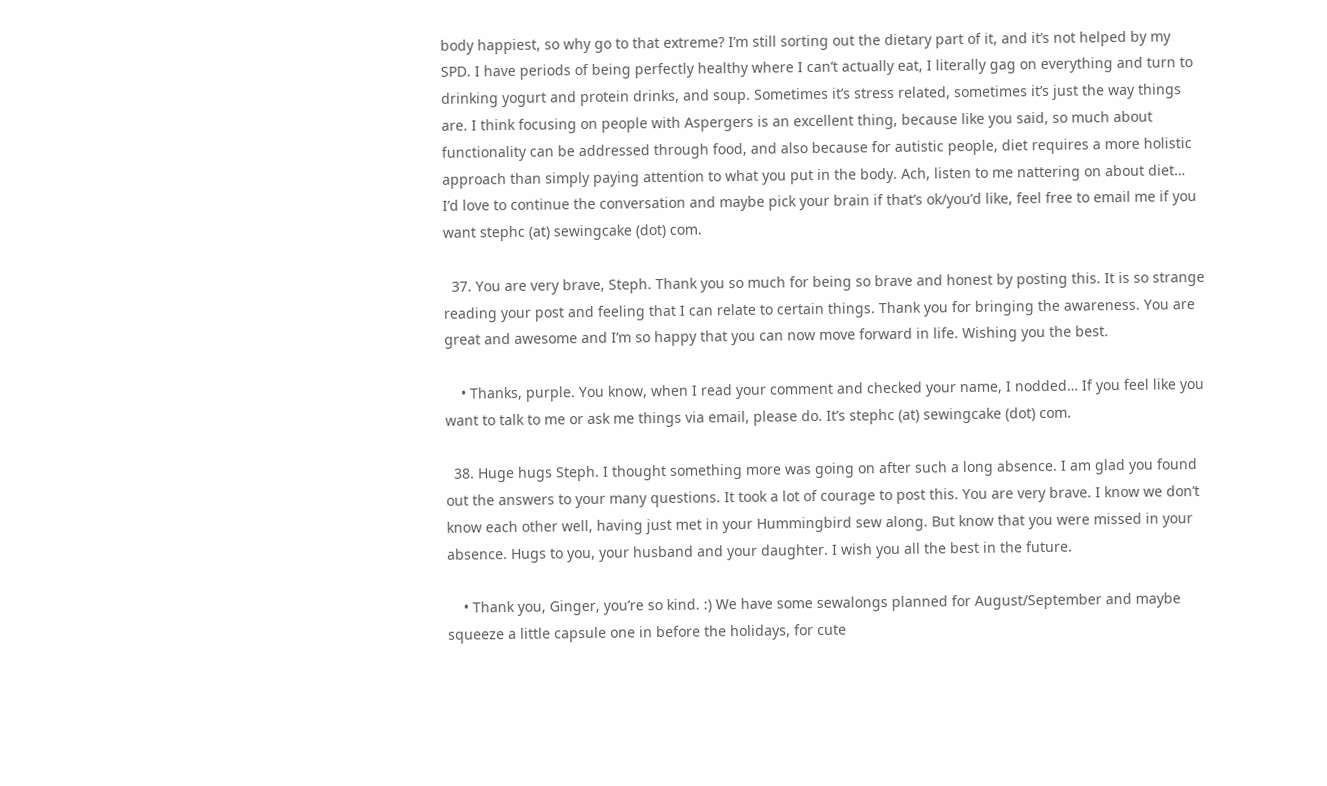body happiest, so why go to that extreme? I’m still sorting out the dietary part of it, and it’s not helped by my SPD. I have periods of being perfectly healthy where I can’t actually eat, I literally gag on everything and turn to drinking yogurt and protein drinks, and soup. Sometimes it’s stress related, sometimes it’s just the way things are. I think focusing on people with Aspergers is an excellent thing, because like you said, so much about functionality can be addressed through food, and also because for autistic people, diet requires a more holistic approach than simply paying attention to what you put in the body. Ach, listen to me nattering on about diet… I’d love to continue the conversation and maybe pick your brain if that’s ok/you’d like, feel free to email me if you want stephc (at) sewingcake (dot) com.

  37. You are very brave, Steph. Thank you so much for being so brave and honest by posting this. It is so strange reading your post and feeling that I can relate to certain things. Thank you for bringing the awareness. You are great and awesome and I’m so happy that you can now move forward in life. Wishing you the best.

    • Thanks, purple. You know, when I read your comment and checked your name, I nodded… If you feel like you want to talk to me or ask me things via email, please do. It’s stephc (at) sewingcake (dot) com.

  38. Huge hugs Steph. I thought something more was going on after such a long absence. I am glad you found out the answers to your many questions. It took a lot of courage to post this. You are very brave. I know we don’t know each other well, having just met in your Hummingbird sew along. But know that you were missed in your absence. Hugs to you, your husband and your daughter. I wish you all the best in the future.

    • Thank you, Ginger, you’re so kind. :) We have some sewalongs planned for August/September and maybe squeeze a little capsule one in before the holidays, for cute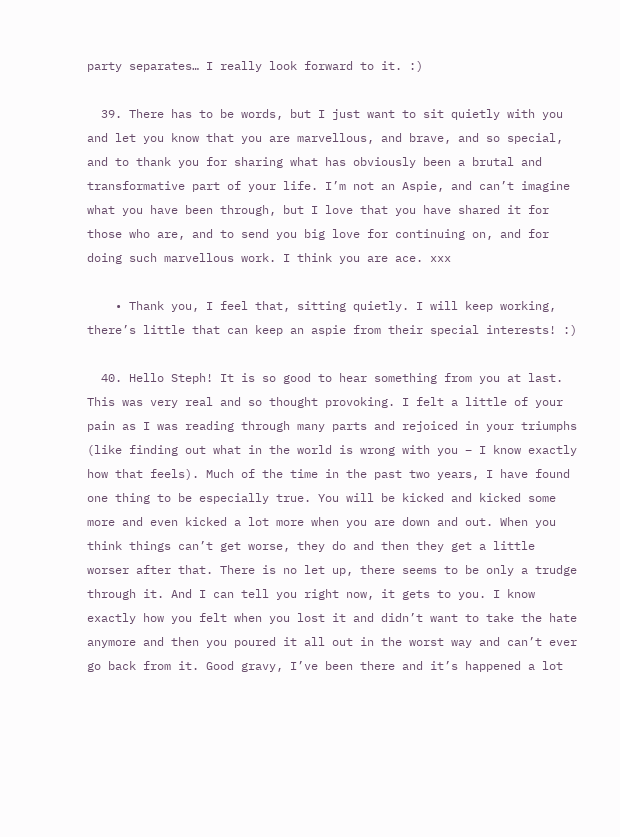party separates… I really look forward to it. :)

  39. There has to be words, but I just want to sit quietly with you and let you know that you are marvellous, and brave, and so special, and to thank you for sharing what has obviously been a brutal and transformative part of your life. I’m not an Aspie, and can’t imagine what you have been through, but I love that you have shared it for those who are, and to send you big love for continuing on, and for doing such marvellous work. I think you are ace. xxx

    • Thank you, I feel that, sitting quietly. I will keep working, there’s little that can keep an aspie from their special interests! :)

  40. Hello Steph! It is so good to hear something from you at last. This was very real and so thought provoking. I felt a little of your pain as I was reading through many parts and rejoiced in your triumphs (like finding out what in the world is wrong with you – I know exactly how that feels). Much of the time in the past two years, I have found one thing to be especially true. You will be kicked and kicked some more and even kicked a lot more when you are down and out. When you think things can’t get worse, they do and then they get a little worser after that. There is no let up, there seems to be only a trudge through it. And I can tell you right now, it gets to you. I know exactly how you felt when you lost it and didn’t want to take the hate anymore and then you poured it all out in the worst way and can’t ever go back from it. Good gravy, I’ve been there and it’s happened a lot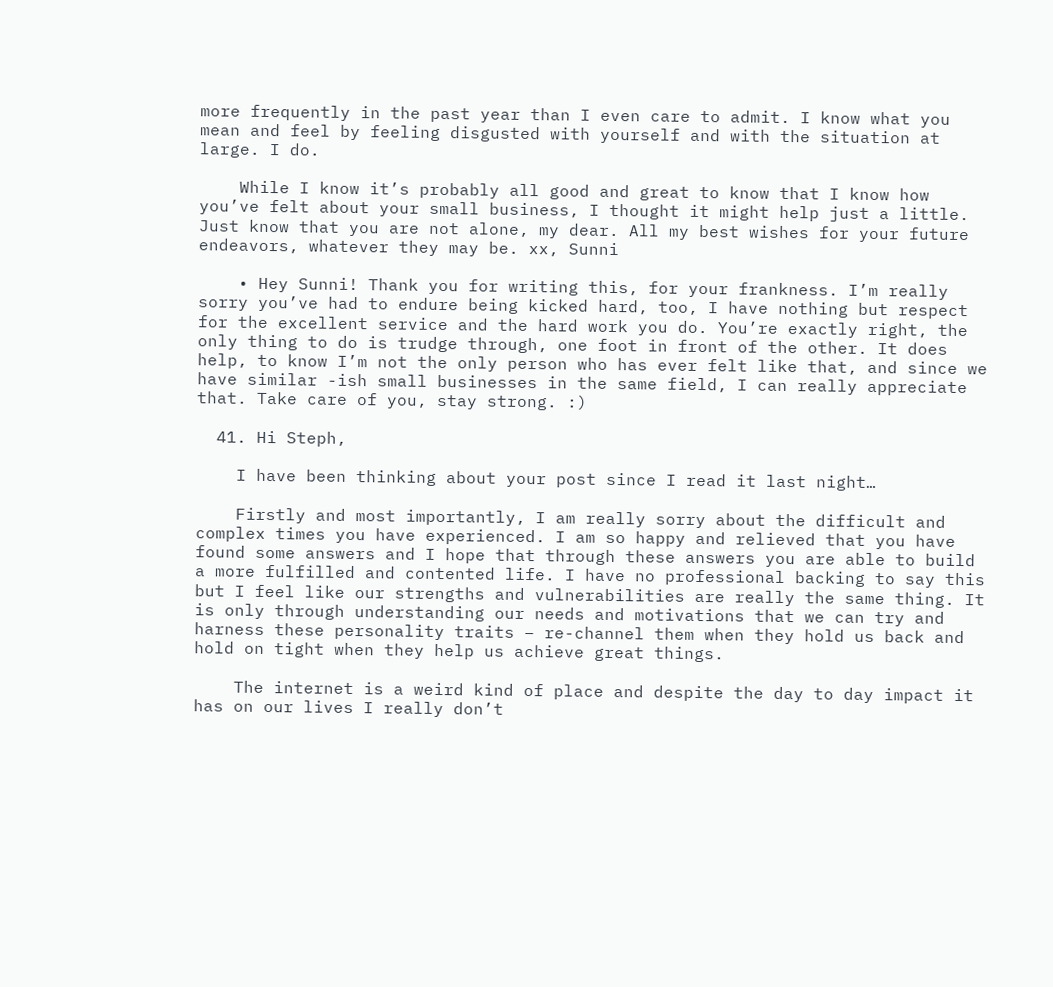more frequently in the past year than I even care to admit. I know what you mean and feel by feeling disgusted with yourself and with the situation at large. I do.

    While I know it’s probably all good and great to know that I know how you’ve felt about your small business, I thought it might help just a little. Just know that you are not alone, my dear. All my best wishes for your future endeavors, whatever they may be. xx, Sunni

    • Hey Sunni! Thank you for writing this, for your frankness. I’m really sorry you’ve had to endure being kicked hard, too, I have nothing but respect for the excellent service and the hard work you do. You’re exactly right, the only thing to do is trudge through, one foot in front of the other. It does help, to know I’m not the only person who has ever felt like that, and since we have similar -ish small businesses in the same field, I can really appreciate that. Take care of you, stay strong. :)

  41. Hi Steph,

    I have been thinking about your post since I read it last night…

    Firstly and most importantly, I am really sorry about the difficult and complex times you have experienced. I am so happy and relieved that you have found some answers and I hope that through these answers you are able to build a more fulfilled and contented life. I have no professional backing to say this but I feel like our strengths and vulnerabilities are really the same thing. It is only through understanding our needs and motivations that we can try and harness these personality traits – re-channel them when they hold us back and hold on tight when they help us achieve great things.

    The internet is a weird kind of place and despite the day to day impact it has on our lives I really don’t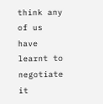think any of us have learnt to negotiate it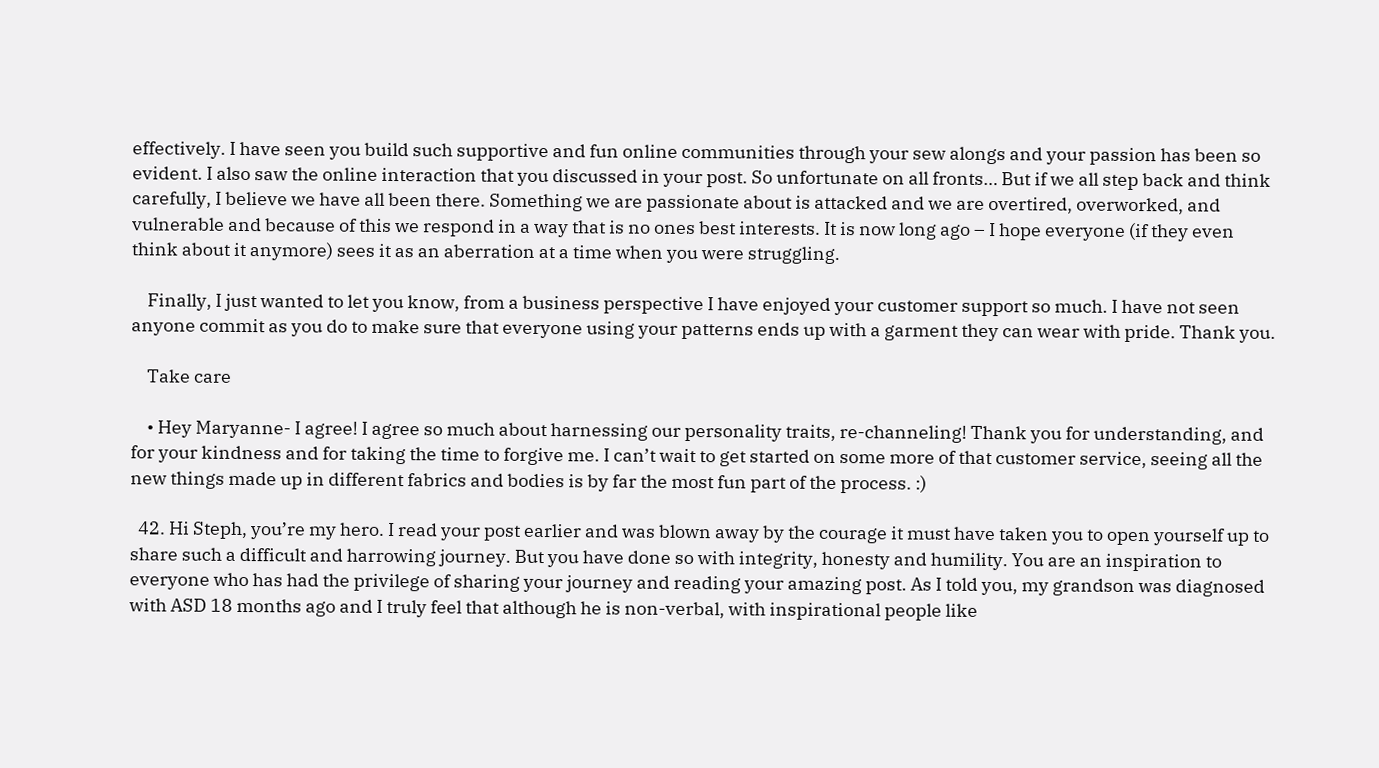effectively. I have seen you build such supportive and fun online communities through your sew alongs and your passion has been so evident. I also saw the online interaction that you discussed in your post. So unfortunate on all fronts… But if we all step back and think carefully, I believe we have all been there. Something we are passionate about is attacked and we are overtired, overworked, and vulnerable and because of this we respond in a way that is no ones best interests. It is now long ago – I hope everyone (if they even think about it anymore) sees it as an aberration at a time when you were struggling.

    Finally, I just wanted to let you know, from a business perspective I have enjoyed your customer support so much. I have not seen anyone commit as you do to make sure that everyone using your patterns ends up with a garment they can wear with pride. Thank you.

    Take care

    • Hey Maryanne- I agree! I agree so much about harnessing our personality traits, re-channeling! Thank you for understanding, and for your kindness and for taking the time to forgive me. I can’t wait to get started on some more of that customer service, seeing all the new things made up in different fabrics and bodies is by far the most fun part of the process. :)

  42. Hi Steph, you’re my hero. I read your post earlier and was blown away by the courage it must have taken you to open yourself up to share such a difficult and harrowing journey. But you have done so with integrity, honesty and humility. You are an inspiration to everyone who has had the privilege of sharing your journey and reading your amazing post. As I told you, my grandson was diagnosed with ASD 18 months ago and I truly feel that although he is non-verbal, with inspirational people like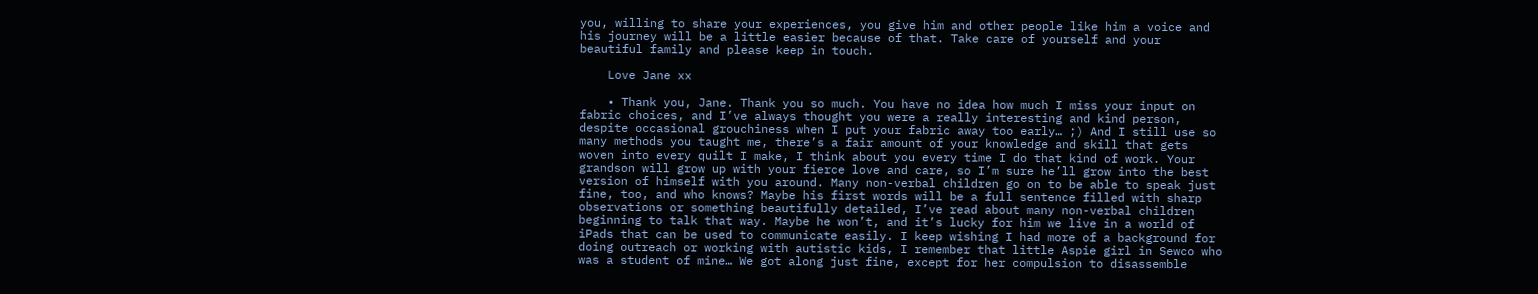you, willing to share your experiences, you give him and other people like him a voice and his journey will be a little easier because of that. Take care of yourself and your beautiful family and please keep in touch.

    Love Jane xx

    • Thank you, Jane. Thank you so much. You have no idea how much I miss your input on fabric choices, and I’ve always thought you were a really interesting and kind person, despite occasional grouchiness when I put your fabric away too early… ;) And I still use so many methods you taught me, there’s a fair amount of your knowledge and skill that gets woven into every quilt I make, I think about you every time I do that kind of work. Your grandson will grow up with your fierce love and care, so I’m sure he’ll grow into the best version of himself with you around. Many non-verbal children go on to be able to speak just fine, too, and who knows? Maybe his first words will be a full sentence filled with sharp observations or something beautifully detailed, I’ve read about many non-verbal children beginning to talk that way. Maybe he won’t, and it’s lucky for him we live in a world of iPads that can be used to communicate easily. I keep wishing I had more of a background for doing outreach or working with autistic kids, I remember that little Aspie girl in Sewco who was a student of mine… We got along just fine, except for her compulsion to disassemble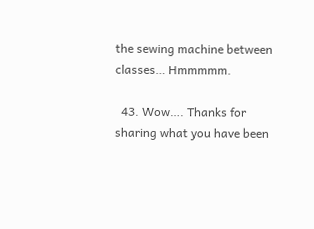the sewing machine between classes… Hmmmmm.

  43. Wow…. Thanks for sharing what you have been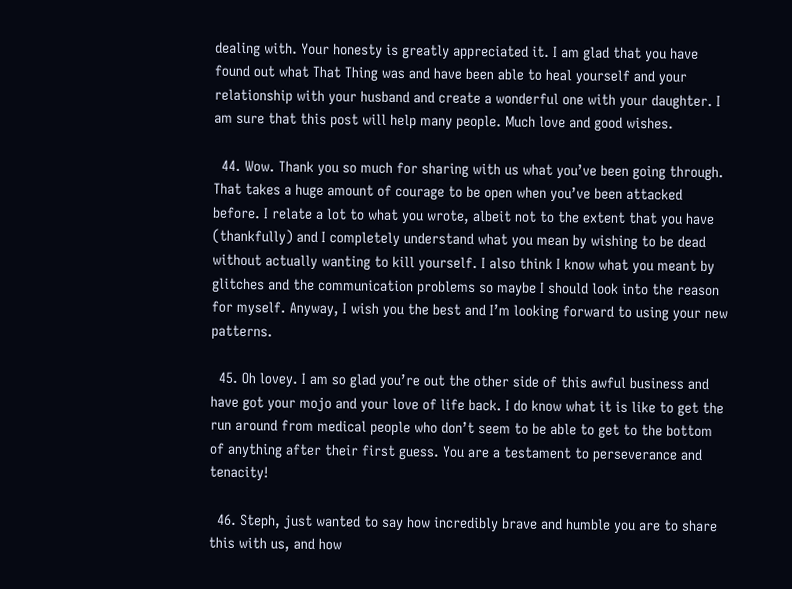dealing with. Your honesty is greatly appreciated it. I am glad that you have found out what That Thing was and have been able to heal yourself and your relationship with your husband and create a wonderful one with your daughter. I am sure that this post will help many people. Much love and good wishes.

  44. Wow. Thank you so much for sharing with us what you’ve been going through. That takes a huge amount of courage to be open when you’ve been attacked before. I relate a lot to what you wrote, albeit not to the extent that you have (thankfully) and I completely understand what you mean by wishing to be dead without actually wanting to kill yourself. I also think I know what you meant by glitches and the communication problems so maybe I should look into the reason for myself. Anyway, I wish you the best and I’m looking forward to using your new patterns.

  45. Oh lovey. I am so glad you’re out the other side of this awful business and have got your mojo and your love of life back. I do know what it is like to get the run around from medical people who don’t seem to be able to get to the bottom of anything after their first guess. You are a testament to perseverance and tenacity!

  46. Steph, just wanted to say how incredibly brave and humble you are to share this with us, and how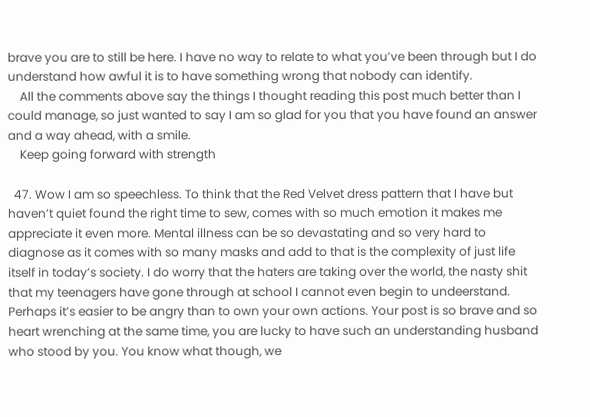brave you are to still be here. I have no way to relate to what you’ve been through but I do understand how awful it is to have something wrong that nobody can identify.
    All the comments above say the things I thought reading this post much better than I could manage, so just wanted to say I am so glad for you that you have found an answer and a way ahead, with a smile.
    Keep going forward with strength

  47. Wow I am so speechless. To think that the Red Velvet dress pattern that I have but haven’t quiet found the right time to sew, comes with so much emotion it makes me appreciate it even more. Mental illness can be so devastating and so very hard to diagnose as it comes with so many masks and add to that is the complexity of just life itself in today’s society. I do worry that the haters are taking over the world, the nasty shit that my teenagers have gone through at school I cannot even begin to undeerstand. Perhaps it’s easier to be angry than to own your own actions. Your post is so brave and so heart wrenching at the same time, you are lucky to have such an understanding husband who stood by you. You know what though, we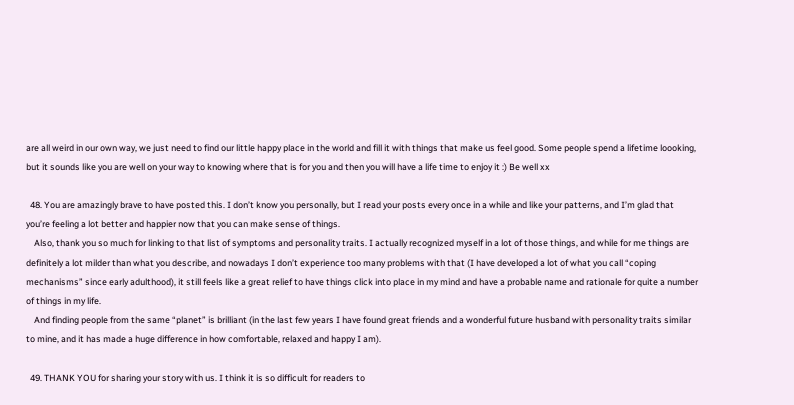are all weird in our own way, we just need to find our little happy place in the world and fill it with things that make us feel good. Some people spend a lifetime loooking, but it sounds like you are well on your way to knowing where that is for you and then you will have a life time to enjoy it :) Be well xx

  48. You are amazingly brave to have posted this. I don’t know you personally, but I read your posts every once in a while and like your patterns, and I’m glad that you’re feeling a lot better and happier now that you can make sense of things.
    Also, thank you so much for linking to that list of symptoms and personality traits. I actually recognized myself in a lot of those things, and while for me things are definitely a lot milder than what you describe, and nowadays I don’t experience too many problems with that (I have developed a lot of what you call “coping mechanisms” since early adulthood), it still feels like a great relief to have things click into place in my mind and have a probable name and rationale for quite a number of things in my life.
    And finding people from the same “planet” is brilliant (in the last few years I have found great friends and a wonderful future husband with personality traits similar to mine, and it has made a huge difference in how comfortable, relaxed and happy I am).

  49. THANK YOU for sharing your story with us. I think it is so difficult for readers to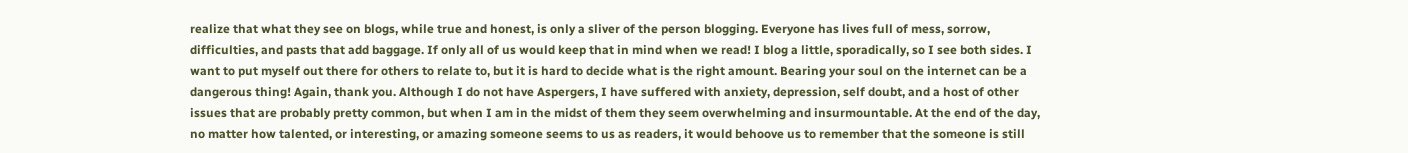realize that what they see on blogs, while true and honest, is only a sliver of the person blogging. Everyone has lives full of mess, sorrow, difficulties, and pasts that add baggage. If only all of us would keep that in mind when we read! I blog a little, sporadically, so I see both sides. I want to put myself out there for others to relate to, but it is hard to decide what is the right amount. Bearing your soul on the internet can be a dangerous thing! Again, thank you. Although I do not have Aspergers, I have suffered with anxiety, depression, self doubt, and a host of other issues that are probably pretty common, but when I am in the midst of them they seem overwhelming and insurmountable. At the end of the day, no matter how talented, or interesting, or amazing someone seems to us as readers, it would behoove us to remember that the someone is still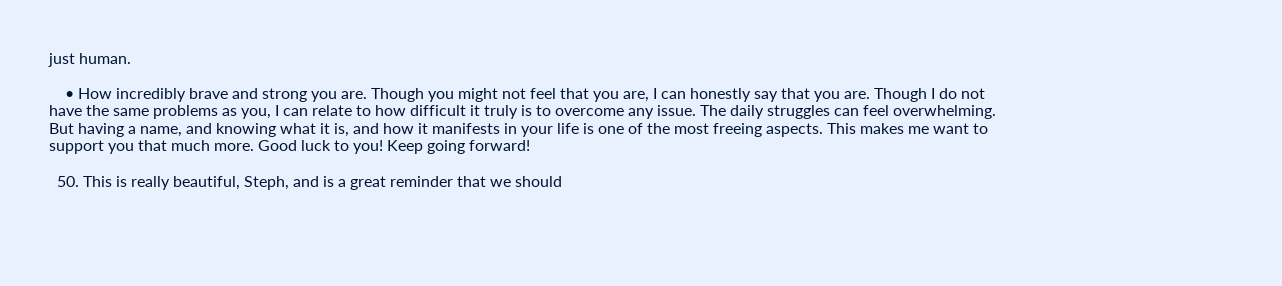just human.

    • How incredibly brave and strong you are. Though you might not feel that you are, I can honestly say that you are. Though I do not have the same problems as you, I can relate to how difficult it truly is to overcome any issue. The daily struggles can feel overwhelming. But having a name, and knowing what it is, and how it manifests in your life is one of the most freeing aspects. This makes me want to support you that much more. Good luck to you! Keep going forward!

  50. This is really beautiful, Steph, and is a great reminder that we should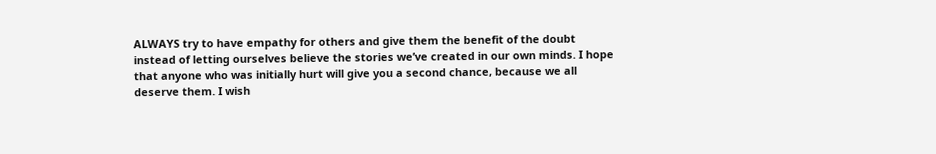ALWAYS try to have empathy for others and give them the benefit of the doubt instead of letting ourselves believe the stories we’ve created in our own minds. I hope that anyone who was initially hurt will give you a second chance, because we all deserve them. I wish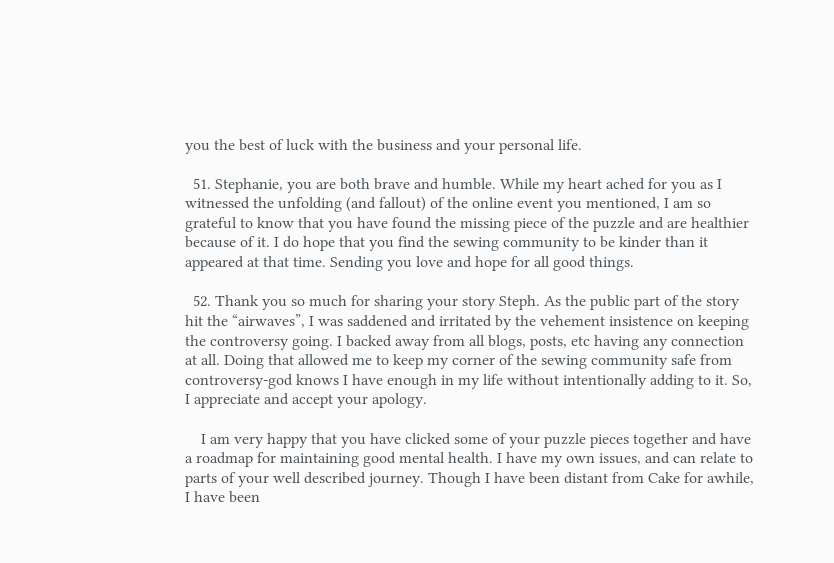you the best of luck with the business and your personal life.

  51. Stephanie, you are both brave and humble. While my heart ached for you as I witnessed the unfolding (and fallout) of the online event you mentioned, I am so grateful to know that you have found the missing piece of the puzzle and are healthier because of it. I do hope that you find the sewing community to be kinder than it appeared at that time. Sending you love and hope for all good things.

  52. Thank you so much for sharing your story Steph. As the public part of the story hit the “airwaves”, I was saddened and irritated by the vehement insistence on keeping the controversy going. I backed away from all blogs, posts, etc having any connection at all. Doing that allowed me to keep my corner of the sewing community safe from controversy-god knows I have enough in my life without intentionally adding to it. So, I appreciate and accept your apology.

    I am very happy that you have clicked some of your puzzle pieces together and have a roadmap for maintaining good mental health. I have my own issues, and can relate to parts of your well described journey. Though I have been distant from Cake for awhile, I have been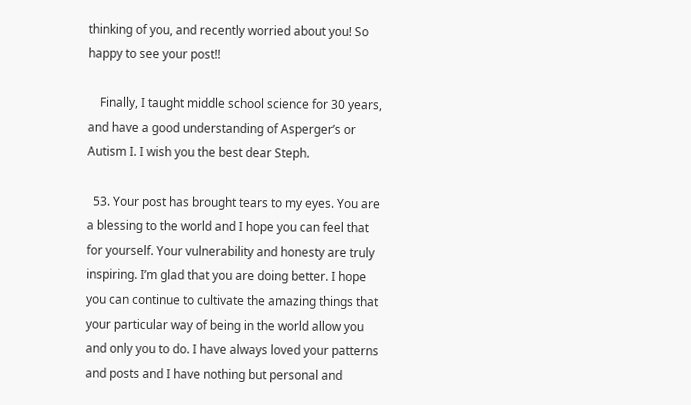thinking of you, and recently worried about you! So happy to see your post!!

    Finally, I taught middle school science for 30 years, and have a good understanding of Asperger’s or Autism I. I wish you the best dear Steph.

  53. Your post has brought tears to my eyes. You are a blessing to the world and I hope you can feel that for yourself. Your vulnerability and honesty are truly inspiring. I’m glad that you are doing better. I hope you can continue to cultivate the amazing things that your particular way of being in the world allow you and only you to do. I have always loved your patterns and posts and I have nothing but personal and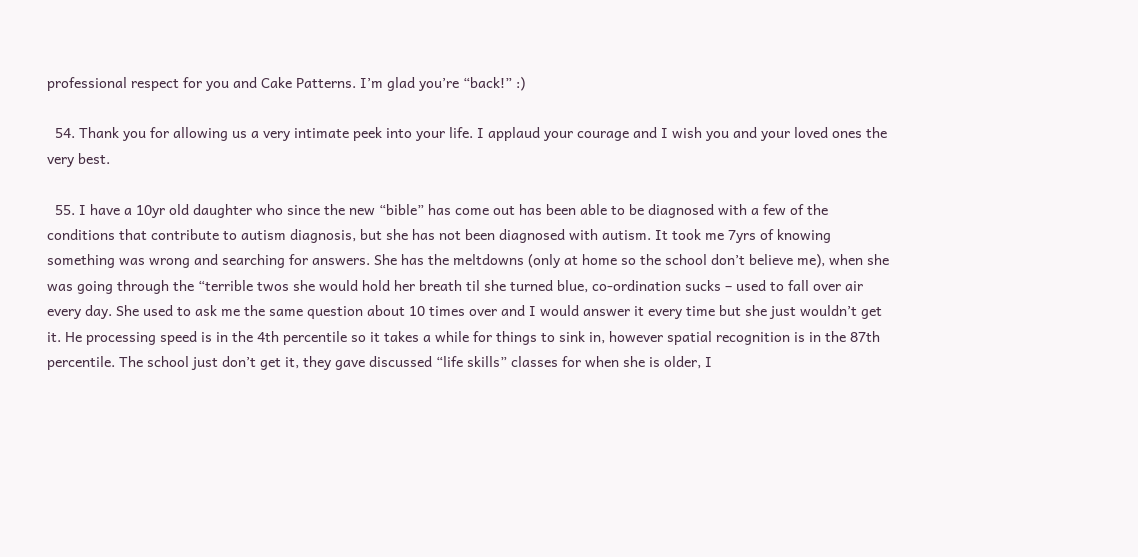professional respect for you and Cake Patterns. I’m glad you’re “back!” :)

  54. Thank you for allowing us a very intimate peek into your life. I applaud your courage and I wish you and your loved ones the very best.

  55. I have a 10yr old daughter who since the new “bible” has come out has been able to be diagnosed with a few of the conditions that contribute to autism diagnosis, but she has not been diagnosed with autism. It took me 7yrs of knowing something was wrong and searching for answers. She has the meltdowns (only at home so the school don’t believe me), when she was going through the “terrible twos she would hold her breath til she turned blue, co-ordination sucks – used to fall over air every day. She used to ask me the same question about 10 times over and I would answer it every time but she just wouldn’t get it. He processing speed is in the 4th percentile so it takes a while for things to sink in, however spatial recognition is in the 87th percentile. The school just don’t get it, they gave discussed “life skills” classes for when she is older, I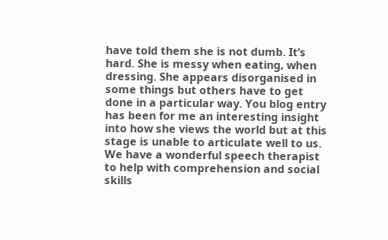have told them she is not dumb. It’s hard. She is messy when eating, when dressing. She appears disorganised in some things but others have to get done in a particular way. You blog entry has been for me an interesting insight into how she views the world but at this stage is unable to articulate well to us. We have a wonderful speech therapist to help with comprehension and social skills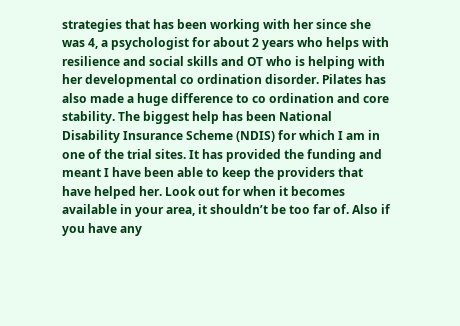strategies that has been working with her since she was 4, a psychologist for about 2 years who helps with resilience and social skills and OT who is helping with her developmental co ordination disorder. Pilates has also made a huge difference to co ordination and core stability. The biggest help has been National Disability Insurance Scheme (NDIS) for which I am in one of the trial sites. It has provided the funding and meant I have been able to keep the providers that have helped her. Look out for when it becomes available in your area, it shouldn’t be too far of. Also if you have any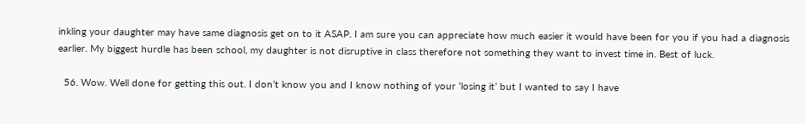inkling your daughter may have same diagnosis get on to it ASAP. I am sure you can appreciate how much easier it would have been for you if you had a diagnosis earlier. My biggest hurdle has been school, my daughter is not disruptive in class therefore not something they want to invest time in. Best of luck.

  56. Wow. Well done for getting this out. I don’t know you and I know nothing of your ‘losing it’ but I wanted to say I have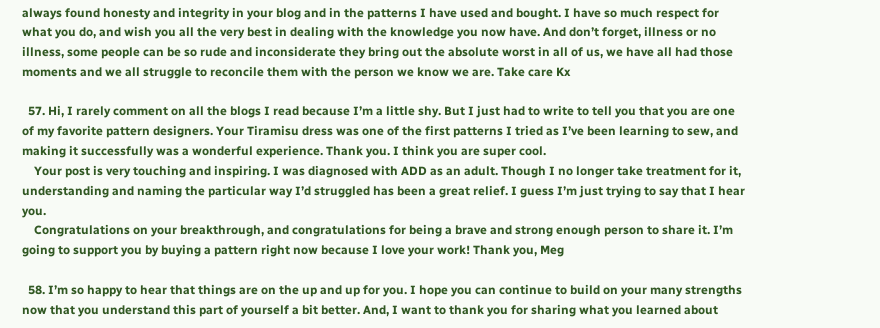always found honesty and integrity in your blog and in the patterns I have used and bought. I have so much respect for what you do, and wish you all the very best in dealing with the knowledge you now have. And don’t forget, illness or no illness, some people can be so rude and inconsiderate they bring out the absolute worst in all of us, we have all had those moments and we all struggle to reconcile them with the person we know we are. Take care Kx

  57. Hi, I rarely comment on all the blogs I read because I’m a little shy. But I just had to write to tell you that you are one of my favorite pattern designers. Your Tiramisu dress was one of the first patterns I tried as I’ve been learning to sew, and making it successfully was a wonderful experience. Thank you. I think you are super cool.
    Your post is very touching and inspiring. I was diagnosed with ADD as an adult. Though I no longer take treatment for it, understanding and naming the particular way I’d struggled has been a great relief. I guess I’m just trying to say that I hear you.
    Congratulations on your breakthrough, and congratulations for being a brave and strong enough person to share it. I’m going to support you by buying a pattern right now because I love your work! Thank you, Meg

  58. I’m so happy to hear that things are on the up and up for you. I hope you can continue to build on your many strengths now that you understand this part of yourself a bit better. And, I want to thank you for sharing what you learned about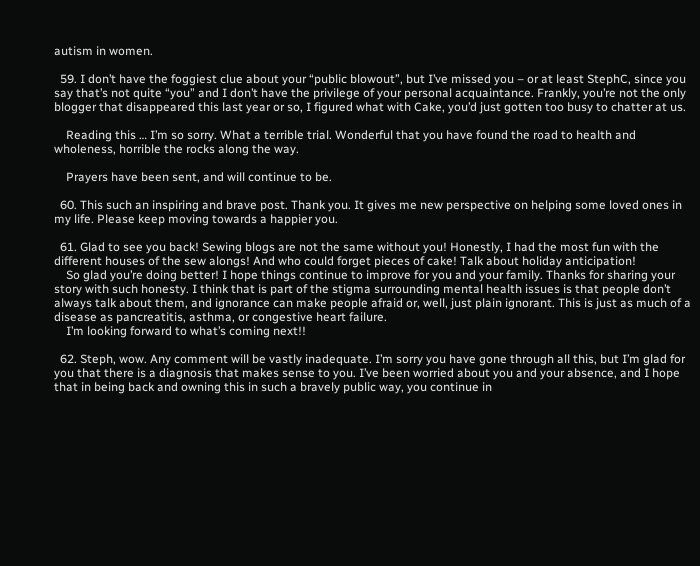autism in women.

  59. I don’t have the foggiest clue about your “public blowout”, but I’ve missed you – or at least StephC, since you say that’s not quite “you” and I don’t have the privilege of your personal acquaintance. Frankly, you’re not the only blogger that disappeared this last year or so, I figured what with Cake, you’d just gotten too busy to chatter at us.

    Reading this … I’m so sorry. What a terrible trial. Wonderful that you have found the road to health and wholeness, horrible the rocks along the way.

    Prayers have been sent, and will continue to be.

  60. This such an inspiring and brave post. Thank you. It gives me new perspective on helping some loved ones in my life. Please keep moving towards a happier you.

  61. Glad to see you back! Sewing blogs are not the same without you! Honestly, I had the most fun with the different houses of the sew alongs! And who could forget pieces of cake! Talk about holiday anticipation!
    So glad you’re doing better! I hope things continue to improve for you and your family. Thanks for sharing your story with such honesty. I think that is part of the stigma surrounding mental health issues is that people don’t always talk about them, and ignorance can make people afraid or, well, just plain ignorant. This is just as much of a disease as pancreatitis, asthma, or congestive heart failure.
    I’m looking forward to what’s coming next!!

  62. Steph, wow. Any comment will be vastly inadequate. I’m sorry you have gone through all this, but I’m glad for you that there is a diagnosis that makes sense to you. I’ve been worried about you and your absence, and I hope that in being back and owning this in such a bravely public way, you continue in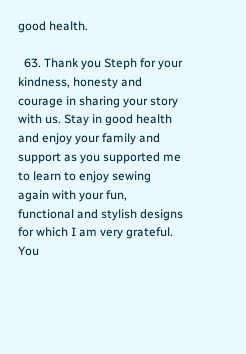good health.

  63. Thank you Steph for your kindness, honesty and courage in sharing your story with us. Stay in good health and enjoy your family and support as you supported me to learn to enjoy sewing again with your fun, functional and stylish designs for which I am very grateful. You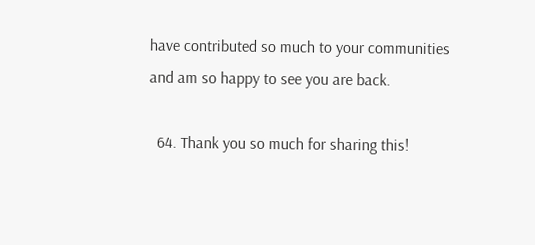have contributed so much to your communities and am so happy to see you are back.

  64. Thank you so much for sharing this!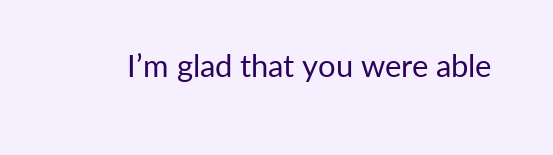I’m glad that you were able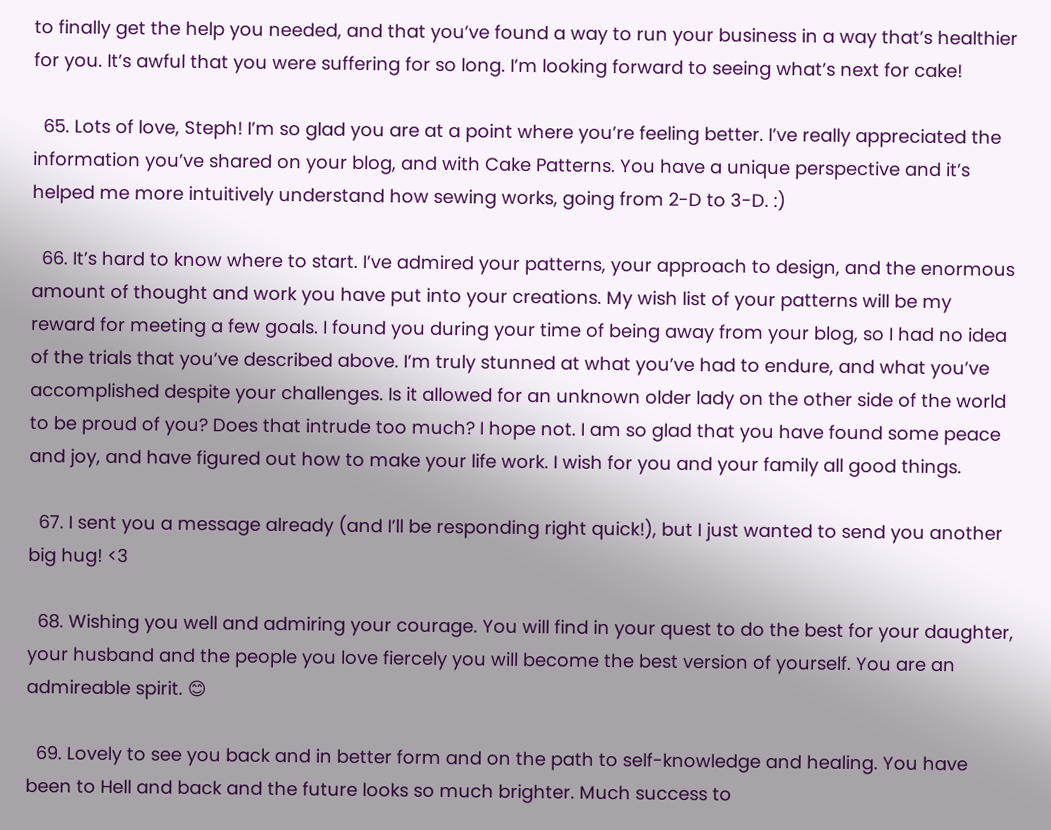to finally get the help you needed, and that you’ve found a way to run your business in a way that’s healthier for you. It’s awful that you were suffering for so long. I’m looking forward to seeing what’s next for cake!

  65. Lots of love, Steph! I’m so glad you are at a point where you’re feeling better. I’ve really appreciated the information you’ve shared on your blog, and with Cake Patterns. You have a unique perspective and it’s helped me more intuitively understand how sewing works, going from 2-D to 3-D. :)

  66. It’s hard to know where to start. I’ve admired your patterns, your approach to design, and the enormous amount of thought and work you have put into your creations. My wish list of your patterns will be my reward for meeting a few goals. I found you during your time of being away from your blog, so I had no idea of the trials that you’ve described above. I’m truly stunned at what you’ve had to endure, and what you’ve accomplished despite your challenges. Is it allowed for an unknown older lady on the other side of the world to be proud of you? Does that intrude too much? I hope not. I am so glad that you have found some peace and joy, and have figured out how to make your life work. I wish for you and your family all good things.

  67. I sent you a message already (and I’ll be responding right quick!), but I just wanted to send you another big hug! <3

  68. Wishing you well and admiring your courage. You will find in your quest to do the best for your daughter, your husband and the people you love fiercely you will become the best version of yourself. You are an admireable spirit. 😊

  69. Lovely to see you back and in better form and on the path to self-knowledge and healing. You have been to Hell and back and the future looks so much brighter. Much success to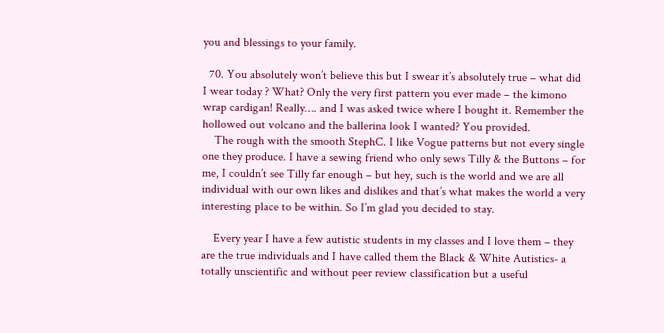you and blessings to your family.

  70. You absolutely won’t believe this but I swear it’s absolutely true – what did I wear today ? What? Only the very first pattern you ever made – the kimono wrap cardigan! Really…. and I was asked twice where I bought it. Remember the hollowed out volcano and the ballerina look I wanted? You provided.
    The rough with the smooth StephC. I like Vogue patterns but not every single one they produce. I have a sewing friend who only sews Tilly & the Buttons – for me, I couldn’t see Tilly far enough – but hey, such is the world and we are all individual with our own likes and dislikes and that’s what makes the world a very interesting place to be within. So I’m glad you decided to stay.

    Every year I have a few autistic students in my classes and I love them – they are the true individuals and I have called them the Black & White Autistics- a totally unscientific and without peer review classification but a useful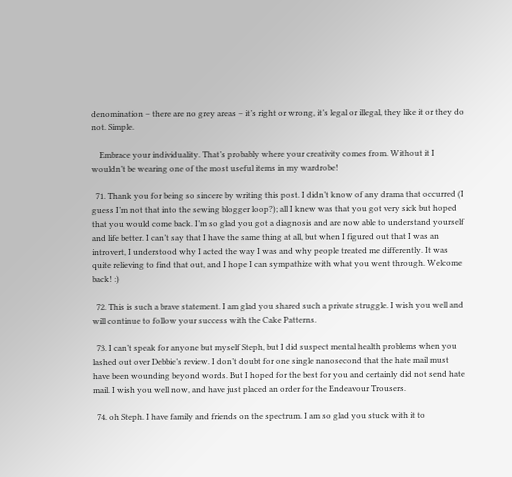denomination – there are no grey areas – it’s right or wrong, it’s legal or illegal, they like it or they do not. Simple.

    Embrace your individuality. That’s probably where your creativity comes from. Without it I wouldn’t be wearing one of the most useful items in my wardrobe!

  71. Thank you for being so sincere by writing this post. I didn’t know of any drama that occurred (I guess I’m not that into the sewing blogger loop?); all I knew was that you got very sick but hoped that you would come back. I’m so glad you got a diagnosis and are now able to understand yourself and life better. I can’t say that I have the same thing at all, but when I figured out that I was an introvert, I understood why I acted the way I was and why people treated me differently. It was quite relieving to find that out, and I hope I can sympathize with what you went through. Welcome back! :)

  72. This is such a brave statement. I am glad you shared such a private struggle. I wish you well and will continue to follow your success with the Cake Patterns.

  73. I can’t speak for anyone but myself Steph, but I did suspect mental health problems when you lashed out over Debbie’s review. I don’t doubt for one single nanosecond that the hate mail must have been wounding beyond words. But I hoped for the best for you and certainly did not send hate mail. I wish you well now, and have just placed an order for the Endeavour Trousers.

  74. oh Steph. I have family and friends on the spectrum. I am so glad you stuck with it to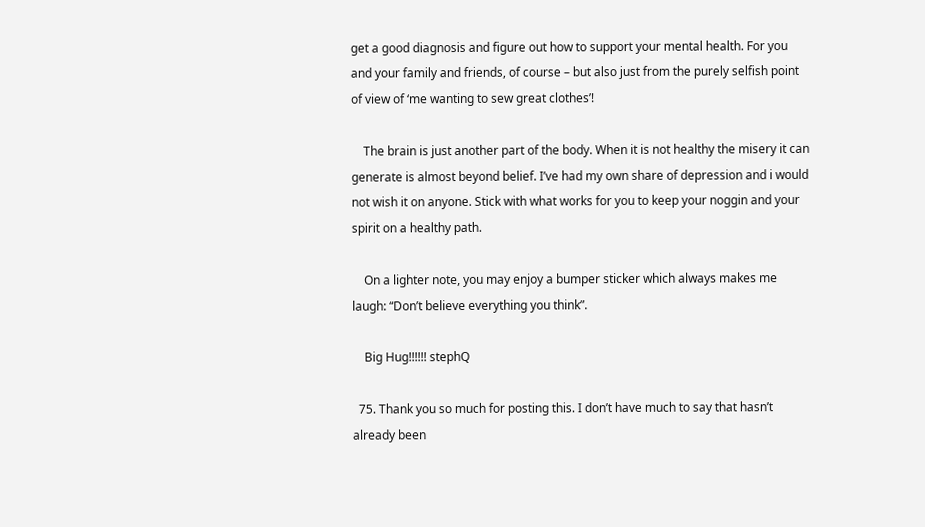get a good diagnosis and figure out how to support your mental health. For you and your family and friends, of course – but also just from the purely selfish point of view of ‘me wanting to sew great clothes’!

    The brain is just another part of the body. When it is not healthy the misery it can generate is almost beyond belief. I’ve had my own share of depression and i would not wish it on anyone. Stick with what works for you to keep your noggin and your spirit on a healthy path.

    On a lighter note, you may enjoy a bumper sticker which always makes me laugh: “Don’t believe everything you think”.

    Big Hug!!!!!! stephQ

  75. Thank you so much for posting this. I don’t have much to say that hasn’t already been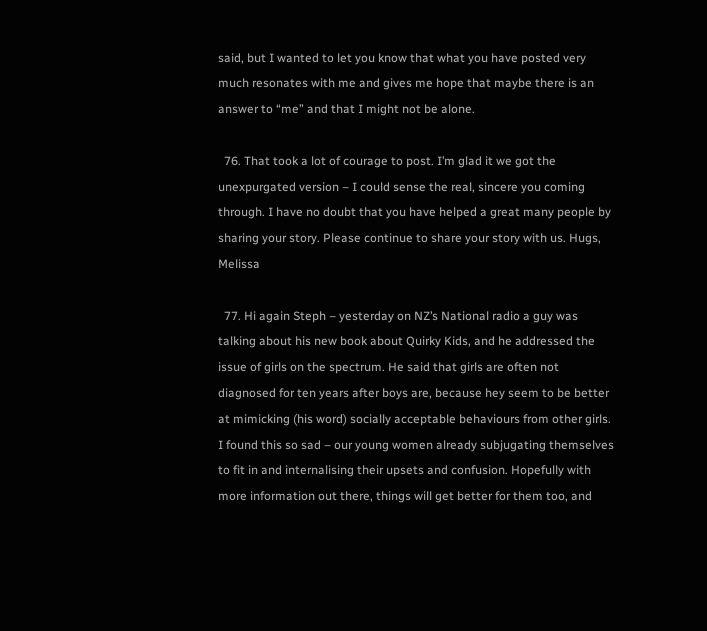said, but I wanted to let you know that what you have posted very much resonates with me and gives me hope that maybe there is an answer to “me” and that I might not be alone.

  76. That took a lot of courage to post. I’m glad it we got the unexpurgated version – I could sense the real, sincere you coming through. I have no doubt that you have helped a great many people by sharing your story. Please continue to share your story with us. Hugs, Melissa

  77. Hi again Steph – yesterday on NZ’s National radio a guy was talking about his new book about Quirky Kids, and he addressed the issue of girls on the spectrum. He said that girls are often not diagnosed for ten years after boys are, because hey seem to be better at mimicking (his word) socially acceptable behaviours from other girls. I found this so sad – our young women already subjugating themselves to fit in and internalising their upsets and confusion. Hopefully with more information out there, things will get better for them too, and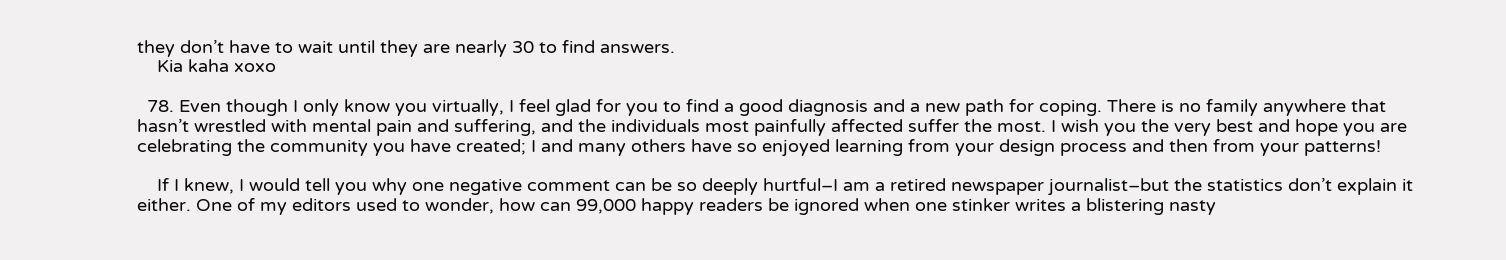they don’t have to wait until they are nearly 30 to find answers.
    Kia kaha xoxo

  78. Even though I only know you virtually, I feel glad for you to find a good diagnosis and a new path for coping. There is no family anywhere that hasn’t wrestled with mental pain and suffering, and the individuals most painfully affected suffer the most. I wish you the very best and hope you are celebrating the community you have created; I and many others have so enjoyed learning from your design process and then from your patterns!

    If I knew, I would tell you why one negative comment can be so deeply hurtful–I am a retired newspaper journalist–but the statistics don’t explain it either. One of my editors used to wonder, how can 99,000 happy readers be ignored when one stinker writes a blistering nasty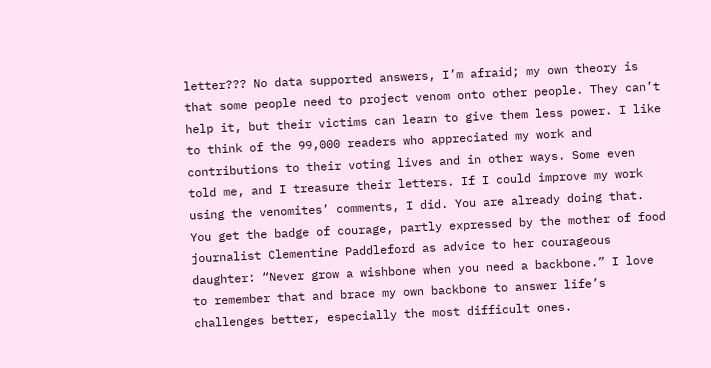letter??? No data supported answers, I’m afraid; my own theory is that some people need to project venom onto other people. They can’t help it, but their victims can learn to give them less power. I like to think of the 99,000 readers who appreciated my work and contributions to their voting lives and in other ways. Some even told me, and I treasure their letters. If I could improve my work using the venomites’ comments, I did. You are already doing that. You get the badge of courage, partly expressed by the mother of food journalist Clementine Paddleford as advice to her courageous daughter: “Never grow a wishbone when you need a backbone.” I love to remember that and brace my own backbone to answer life’s challenges better, especially the most difficult ones.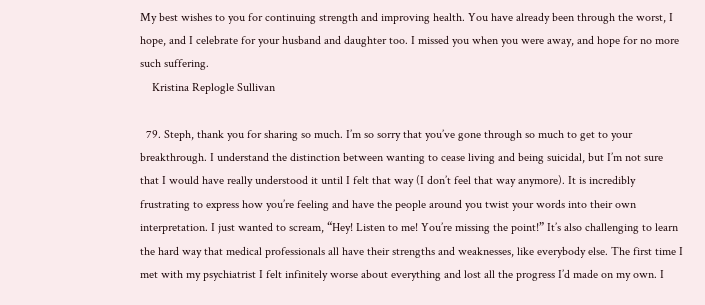My best wishes to you for continuing strength and improving health. You have already been through the worst, I hope, and I celebrate for your husband and daughter too. I missed you when you were away, and hope for no more such suffering.
    Kristina Replogle Sullivan

  79. Steph, thank you for sharing so much. I’m so sorry that you’ve gone through so much to get to your breakthrough. I understand the distinction between wanting to cease living and being suicidal, but I’m not sure that I would have really understood it until I felt that way (I don’t feel that way anymore). It is incredibly frustrating to express how you’re feeling and have the people around you twist your words into their own interpretation. I just wanted to scream, “Hey! Listen to me! You’re missing the point!” It’s also challenging to learn the hard way that medical professionals all have their strengths and weaknesses, like everybody else. The first time I met with my psychiatrist I felt infinitely worse about everything and lost all the progress I’d made on my own. I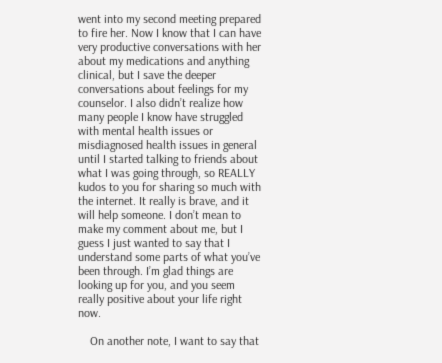went into my second meeting prepared to fire her. Now I know that I can have very productive conversations with her about my medications and anything clinical, but I save the deeper conversations about feelings for my counselor. I also didn’t realize how many people I know have struggled with mental health issues or misdiagnosed health issues in general until I started talking to friends about what I was going through, so REALLY kudos to you for sharing so much with the internet. It really is brave, and it will help someone. I don’t mean to make my comment about me, but I guess I just wanted to say that I understand some parts of what you’ve been through. I’m glad things are looking up for you, and you seem really positive about your life right now.

    On another note, I want to say that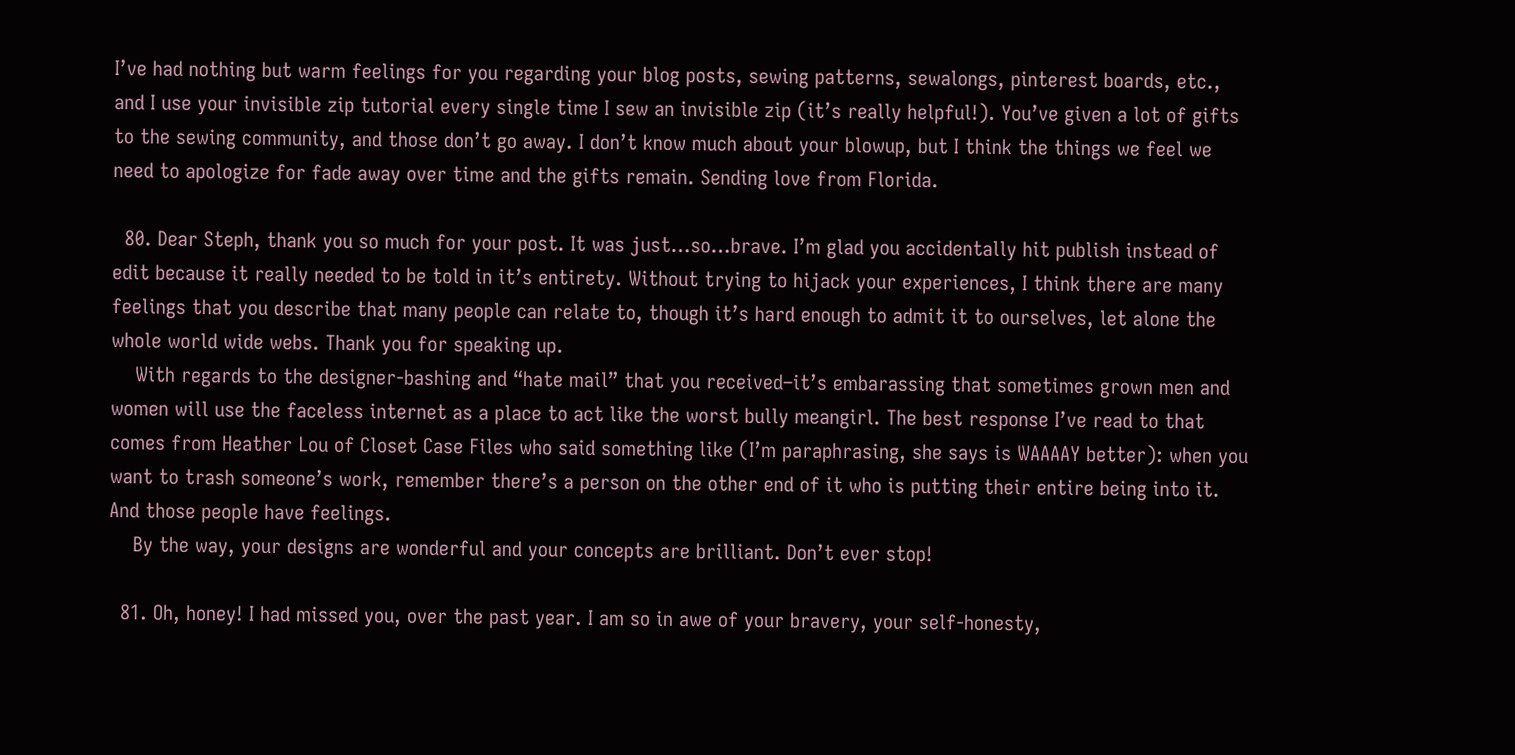I’ve had nothing but warm feelings for you regarding your blog posts, sewing patterns, sewalongs, pinterest boards, etc., and I use your invisible zip tutorial every single time I sew an invisible zip (it’s really helpful!). You’ve given a lot of gifts to the sewing community, and those don’t go away. I don’t know much about your blowup, but I think the things we feel we need to apologize for fade away over time and the gifts remain. Sending love from Florida.

  80. Dear Steph, thank you so much for your post. It was just…so…brave. I’m glad you accidentally hit publish instead of edit because it really needed to be told in it’s entirety. Without trying to hijack your experiences, I think there are many feelings that you describe that many people can relate to, though it’s hard enough to admit it to ourselves, let alone the whole world wide webs. Thank you for speaking up.
    With regards to the designer-bashing and “hate mail” that you received–it’s embarassing that sometimes grown men and women will use the faceless internet as a place to act like the worst bully meangirl. The best response I’ve read to that comes from Heather Lou of Closet Case Files who said something like (I’m paraphrasing, she says is WAAAAY better): when you want to trash someone’s work, remember there’s a person on the other end of it who is putting their entire being into it. And those people have feelings.
    By the way, your designs are wonderful and your concepts are brilliant. Don’t ever stop!

  81. Oh, honey! I had missed you, over the past year. I am so in awe of your bravery, your self-honesty,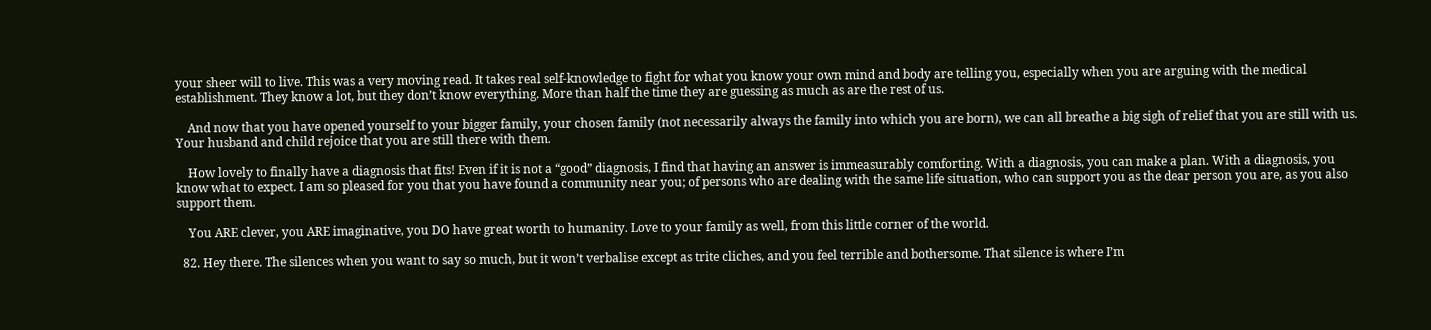your sheer will to live. This was a very moving read. It takes real self-knowledge to fight for what you know your own mind and body are telling you, especially when you are arguing with the medical establishment. They know a lot, but they don’t know everything. More than half the time they are guessing as much as are the rest of us.

    And now that you have opened yourself to your bigger family, your chosen family (not necessarily always the family into which you are born), we can all breathe a big sigh of relief that you are still with us. Your husband and child rejoice that you are still there with them.

    How lovely to finally have a diagnosis that fits! Even if it is not a “good” diagnosis, I find that having an answer is immeasurably comforting. With a diagnosis, you can make a plan. With a diagnosis, you know what to expect. I am so pleased for you that you have found a community near you; of persons who are dealing with the same life situation, who can support you as the dear person you are, as you also support them.

    You ARE clever, you ARE imaginative, you DO have great worth to humanity. Love to your family as well, from this little corner of the world.

  82. Hey there. The silences when you want to say so much, but it won’t verbalise except as trite cliches, and you feel terrible and bothersome. That silence is where I’m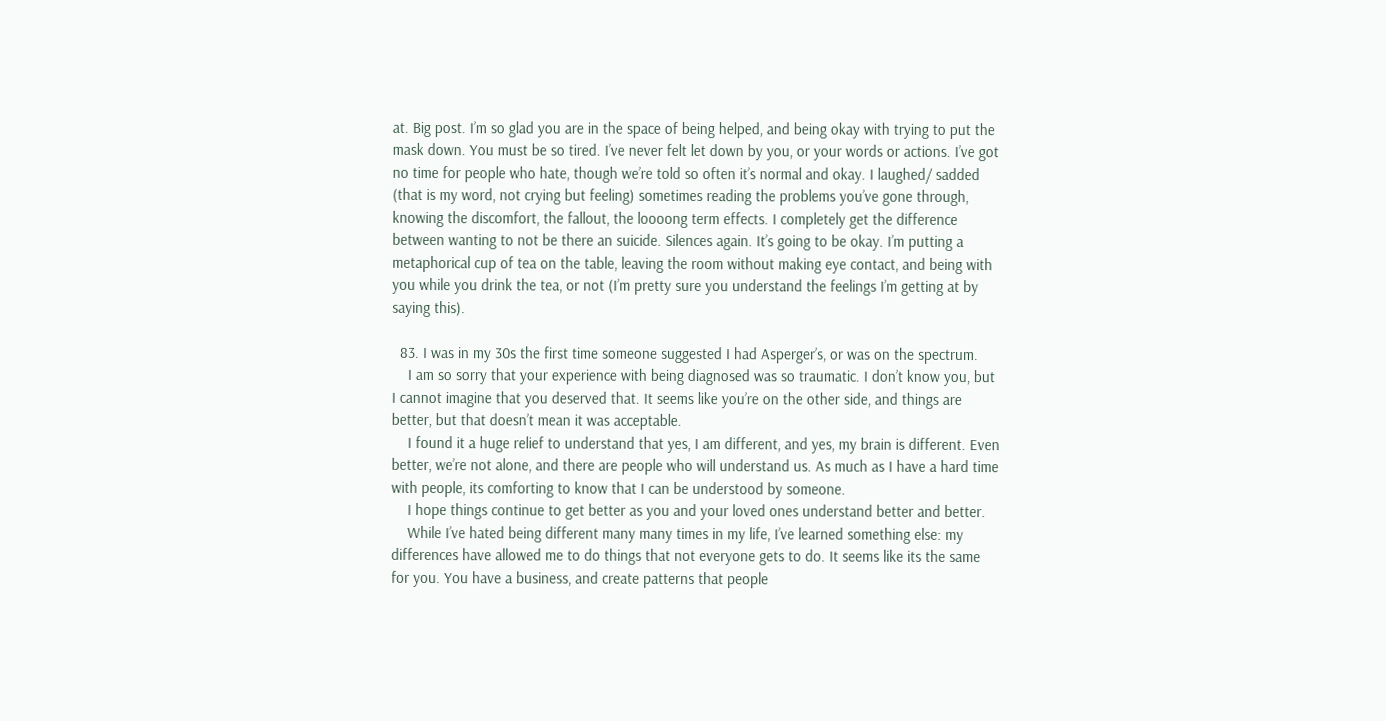at. Big post. I’m so glad you are in the space of being helped, and being okay with trying to put the mask down. You must be so tired. I’ve never felt let down by you, or your words or actions. I’ve got no time for people who hate, though we’re told so often it’s normal and okay. I laughed/ sadded (that is my word, not crying but feeling) sometimes reading the problems you’ve gone through, knowing the discomfort, the fallout, the loooong term effects. I completely get the difference between wanting to not be there an suicide. Silences again. It’s going to be okay. I’m putting a metaphorical cup of tea on the table, leaving the room without making eye contact, and being with you while you drink the tea, or not (I’m pretty sure you understand the feelings I’m getting at by saying this).

  83. I was in my 30s the first time someone suggested I had Asperger’s, or was on the spectrum.
    I am so sorry that your experience with being diagnosed was so traumatic. I don’t know you, but I cannot imagine that you deserved that. It seems like you’re on the other side, and things are better, but that doesn’t mean it was acceptable.
    I found it a huge relief to understand that yes, I am different, and yes, my brain is different. Even better, we’re not alone, and there are people who will understand us. As much as I have a hard time with people, its comforting to know that I can be understood by someone.
    I hope things continue to get better as you and your loved ones understand better and better.
    While I’ve hated being different many many times in my life, I’ve learned something else: my differences have allowed me to do things that not everyone gets to do. It seems like its the same for you. You have a business, and create patterns that people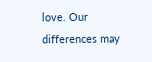love. Our differences may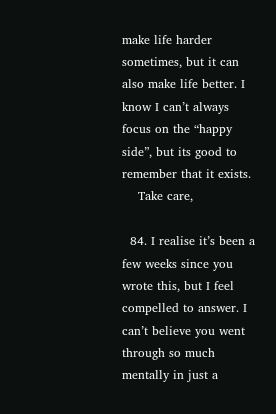make life harder sometimes, but it can also make life better. I know I can’t always focus on the “happy side”, but its good to remember that it exists.
    Take care,

  84. I realise it’s been a few weeks since you wrote this, but I feel compelled to answer. I can’t believe you went through so much mentally in just a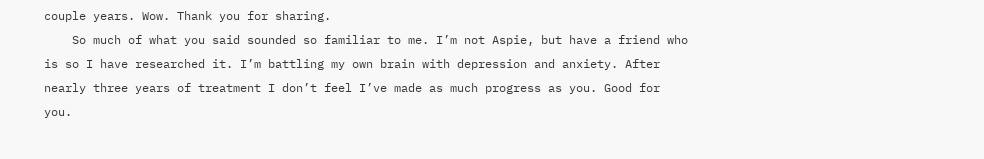couple years. Wow. Thank you for sharing.
    So much of what you said sounded so familiar to me. I’m not Aspie, but have a friend who is so I have researched it. I’m battling my own brain with depression and anxiety. After nearly three years of treatment I don’t feel I’ve made as much progress as you. Good for you.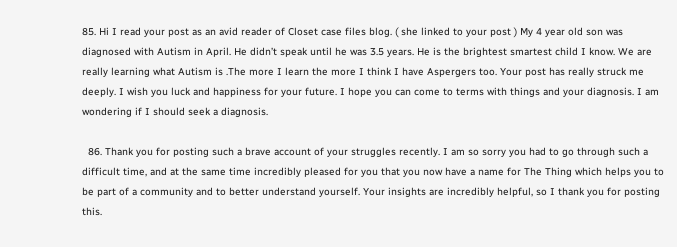85. Hi I read your post as an avid reader of Closet case files blog. ( she linked to your post ) My 4 year old son was diagnosed with Autism in April. He didn’t speak until he was 3.5 years. He is the brightest smartest child I know. We are really learning what Autism is .The more I learn the more I think I have Aspergers too. Your post has really struck me deeply. I wish you luck and happiness for your future. I hope you can come to terms with things and your diagnosis. I am wondering if I should seek a diagnosis.

  86. Thank you for posting such a brave account of your struggles recently. I am so sorry you had to go through such a difficult time, and at the same time incredibly pleased for you that you now have a name for The Thing which helps you to be part of a community and to better understand yourself. Your insights are incredibly helpful, so I thank you for posting this.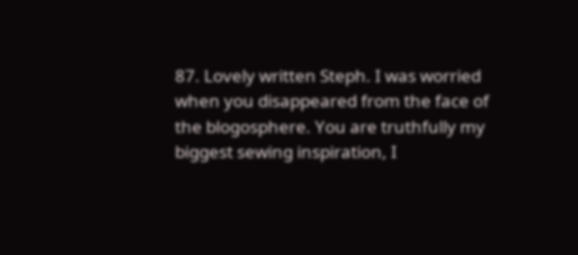87. Lovely written Steph. I was worried when you disappeared from the face of the blogosphere. You are truthfully my biggest sewing inspiration, I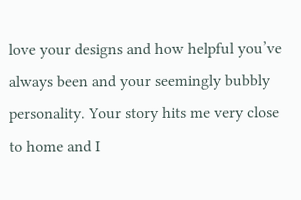love your designs and how helpful you’ve always been and your seemingly bubbly personality. Your story hits me very close to home and I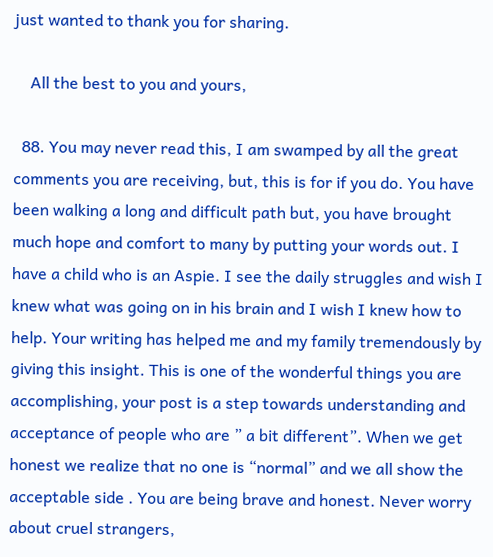just wanted to thank you for sharing.

    All the best to you and yours,

  88. You may never read this, I am swamped by all the great comments you are receiving, but, this is for if you do. You have been walking a long and difficult path but, you have brought much hope and comfort to many by putting your words out. I have a child who is an Aspie. I see the daily struggles and wish I knew what was going on in his brain and I wish I knew how to help. Your writing has helped me and my family tremendously by giving this insight. This is one of the wonderful things you are accomplishing, your post is a step towards understanding and acceptance of people who are ” a bit different”. When we get honest we realize that no one is “normal” and we all show the acceptable side . You are being brave and honest. Never worry about cruel strangers,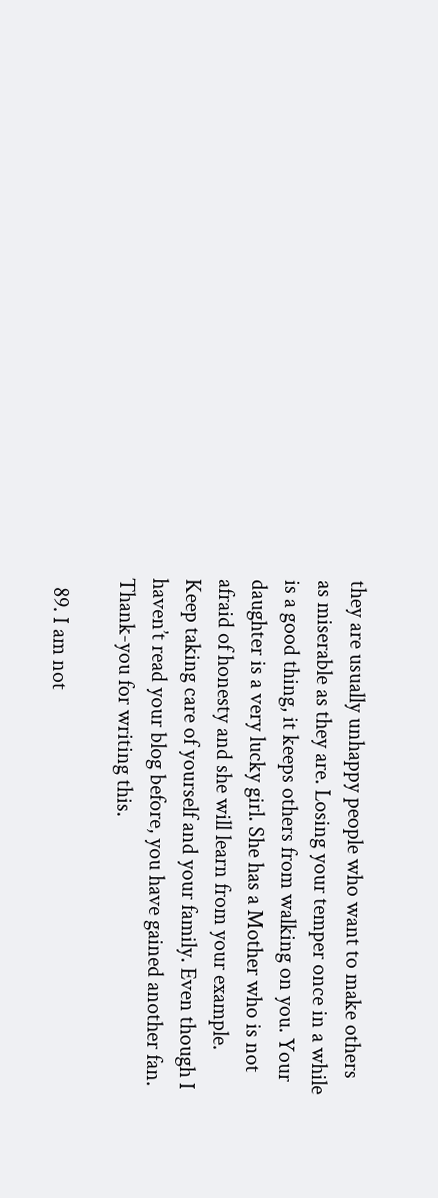they are usually unhappy people who want to make others as miserable as they are. Losing your temper once in a while is a good thing, it keeps others from walking on you. Your daughter is a very lucky girl. She has a Mother who is not afraid of honesty and she will learn from your example. Keep taking care of yourself and your family. Even though I haven’t read your blog before, you have gained another fan. Thank-you for writing this.

  89. I am not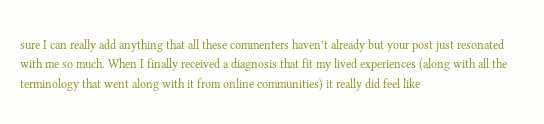sure I can really add anything that all these commenters haven’t already but your post just resonated with me so much. When I finally received a diagnosis that fit my lived experiences (along with all the terminology that went along with it from online communities) it really did feel like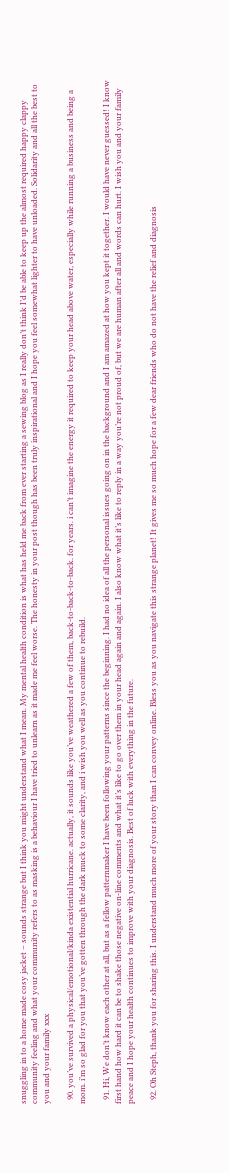snuggling in to a home made cosy jacket – sounds strange but I think you might understand what I mean. My mental health condition is what has held me back from ever starting a sewing blog as I really don’t think I’d be able to keep up the almost required happy clappy community feeling and what your community refers to as masking is a behaviour I have tried to unlearn as it made me feel worse. The honesty in your post though has been truly inspirational and I hope you feel somewhat lighter to have unloaded. Solidarity and all the best to you and your family xxx

  90. you’ve survived a physical/emotional/kinda existential hurricane. actually, it sounds like you’ve weathered a few of them, back-to-back-to-back. for years. i can’t imagine the energy it required to keep your head above water, especially while running a business and being a mom. i’m so glad for you that you’ve gotten through the dark muck to some clarity, and i wish you well as you continue to rebuild.

  91. Hi, We don’t know each other at all, but as a fellow patternmaker I have been following your patterns since the beginning. I had no idea of all the personal issues going on in the background and I am amazed at how you kept it together. I would have never guessed! I know first hand how hard it can be to shake those negative on-line comments and what it’s like to go over them in your head again and again. I also know what it’s like to reply in a way you’re not proud of, but we are human after all and words can hurt. I wish you and your family peace and I hope your health continues to improve with your diagnosis. Best of luck with everything in the future.

  92. Oh Steph, thank you for sharing this. I understand much more of your story than I can convey online. Bless you as you navigate this strange planet! It gives me so much hope for a few dear friends who do not have the relief and diagnosis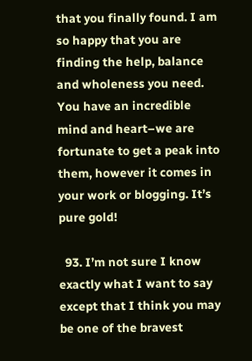that you finally found. I am so happy that you are finding the help, balance and wholeness you need. You have an incredible mind and heart–we are fortunate to get a peak into them, however it comes in your work or blogging. It’s pure gold!

  93. I’m not sure I know exactly what I want to say except that I think you may be one of the bravest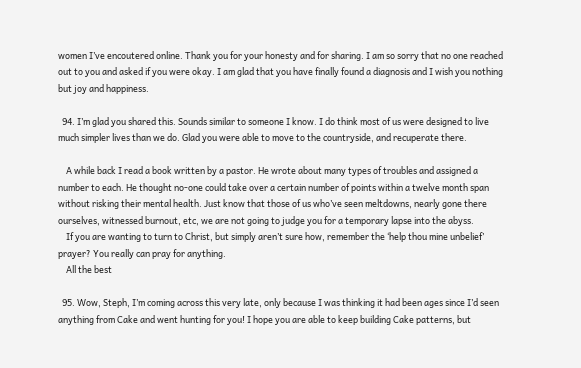women I’ve encoutered online. Thank you for your honesty and for sharing. I am so sorry that no one reached out to you and asked if you were okay. I am glad that you have finally found a diagnosis and I wish you nothing but joy and happiness.

  94. I’m glad you shared this. Sounds similar to someone I know. I do think most of us were designed to live much simpler lives than we do. Glad you were able to move to the countryside, and recuperate there.

    A while back I read a book written by a pastor. He wrote about many types of troubles and assigned a number to each. He thought no-one could take over a certain number of points within a twelve month span without risking their mental health. Just know that those of us who’ve seen meltdowns, nearly gone there ourselves, witnessed burnout, etc, we are not going to judge you for a temporary lapse into the abyss.
    If you are wanting to turn to Christ, but simply aren’t sure how, remember the ‘help thou mine unbelief’ prayer? You really can pray for anything.
    All the best

  95. Wow, Steph, I’m coming across this very late, only because I was thinking it had been ages since I’d seen anything from Cake and went hunting for you! I hope you are able to keep building Cake patterns, but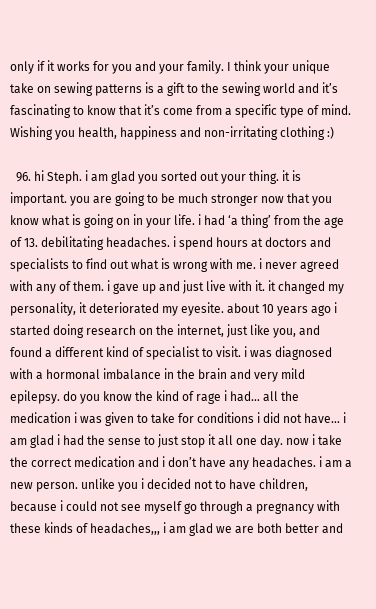only if it works for you and your family. I think your unique take on sewing patterns is a gift to the sewing world and it’s fascinating to know that it’s come from a specific type of mind. Wishing you health, happiness and non-irritating clothing :)

  96. hi Steph. i am glad you sorted out your thing. it is important. you are going to be much stronger now that you know what is going on in your life. i had ‘a thing’ from the age of 13. debilitating headaches. i spend hours at doctors and specialists to find out what is wrong with me. i never agreed with any of them. i gave up and just live with it. it changed my personality, it deteriorated my eyesite. about 10 years ago i started doing research on the internet, just like you, and found a different kind of specialist to visit. i was diagnosed with a hormonal imbalance in the brain and very mild epilepsy. do you know the kind of rage i had… all the medication i was given to take for conditions i did not have… i am glad i had the sense to just stop it all one day. now i take the correct medication and i don’t have any headaches. i am a new person. unlike you i decided not to have children, because i could not see myself go through a pregnancy with these kinds of headaches,,, i am glad we are both better and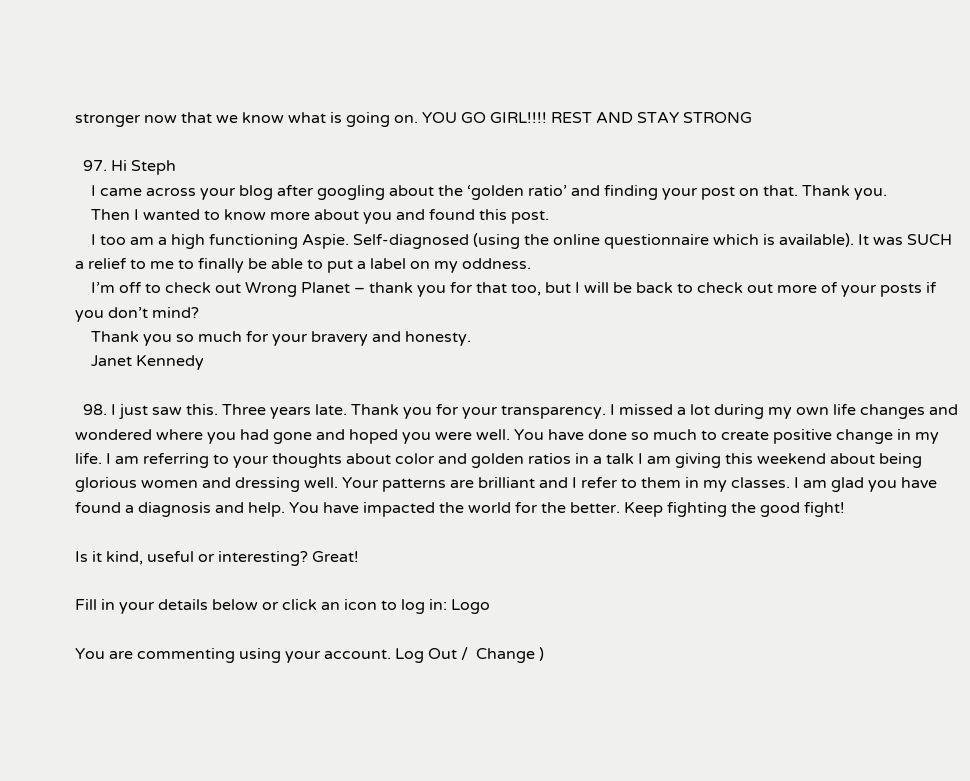stronger now that we know what is going on. YOU GO GIRL!!!! REST AND STAY STRONG

  97. Hi Steph
    I came across your blog after googling about the ‘golden ratio’ and finding your post on that. Thank you.
    Then I wanted to know more about you and found this post.
    I too am a high functioning Aspie. Self-diagnosed (using the online questionnaire which is available). It was SUCH a relief to me to finally be able to put a label on my oddness.
    I’m off to check out Wrong Planet – thank you for that too, but I will be back to check out more of your posts if you don’t mind?
    Thank you so much for your bravery and honesty.
    Janet Kennedy

  98. I just saw this. Three years late. Thank you for your transparency. I missed a lot during my own life changes and wondered where you had gone and hoped you were well. You have done so much to create positive change in my life. I am referring to your thoughts about color and golden ratios in a talk I am giving this weekend about being glorious women and dressing well. Your patterns are brilliant and I refer to them in my classes. I am glad you have found a diagnosis and help. You have impacted the world for the better. Keep fighting the good fight!

Is it kind, useful or interesting? Great!

Fill in your details below or click an icon to log in: Logo

You are commenting using your account. Log Out /  Change )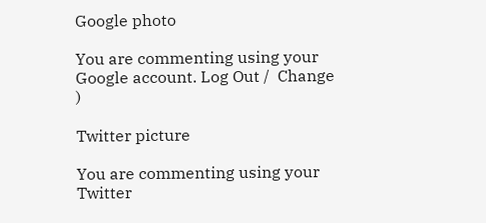Google photo

You are commenting using your Google account. Log Out /  Change )

Twitter picture

You are commenting using your Twitter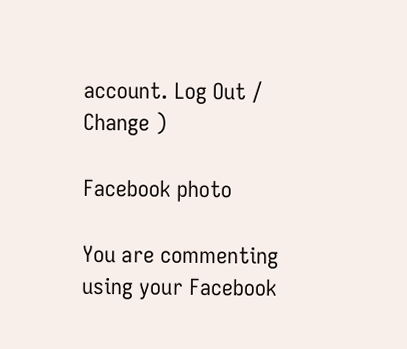account. Log Out /  Change )

Facebook photo

You are commenting using your Facebook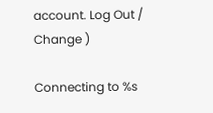account. Log Out /  Change )

Connecting to %s